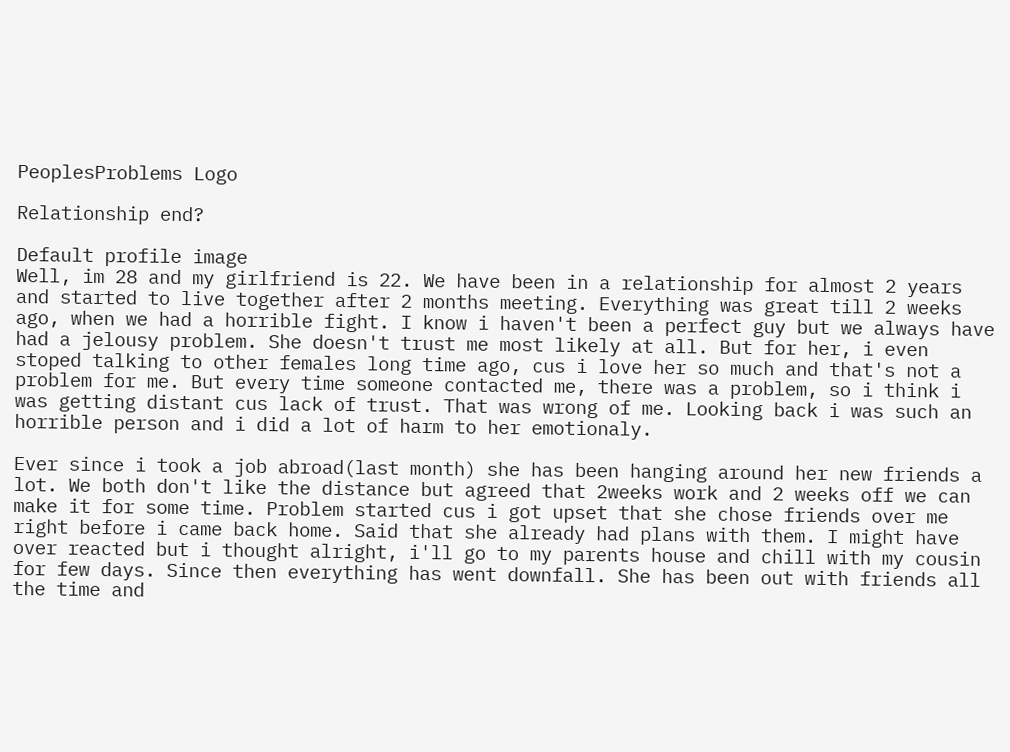PeoplesProblems Logo

Relationship end?

Default profile image
Well, im 28 and my girlfriend is 22. We have been in a relationship for almost 2 years and started to live together after 2 months meeting. Everything was great till 2 weeks ago, when we had a horrible fight. I know i haven't been a perfect guy but we always have had a jelousy problem. She doesn't trust me most likely at all. But for her, i even stoped talking to other females long time ago, cus i love her so much and that's not a problem for me. But every time someone contacted me, there was a problem, so i think i was getting distant cus lack of trust. That was wrong of me. Looking back i was such an horrible person and i did a lot of harm to her emotionaly.

Ever since i took a job abroad(last month) she has been hanging around her new friends a lot. We both don't like the distance but agreed that 2weeks work and 2 weeks off we can make it for some time. Problem started cus i got upset that she chose friends over me right before i came back home. Said that she already had plans with them. I might have over reacted but i thought alright, i'll go to my parents house and chill with my cousin for few days. Since then everything has went downfall. She has been out with friends all the time and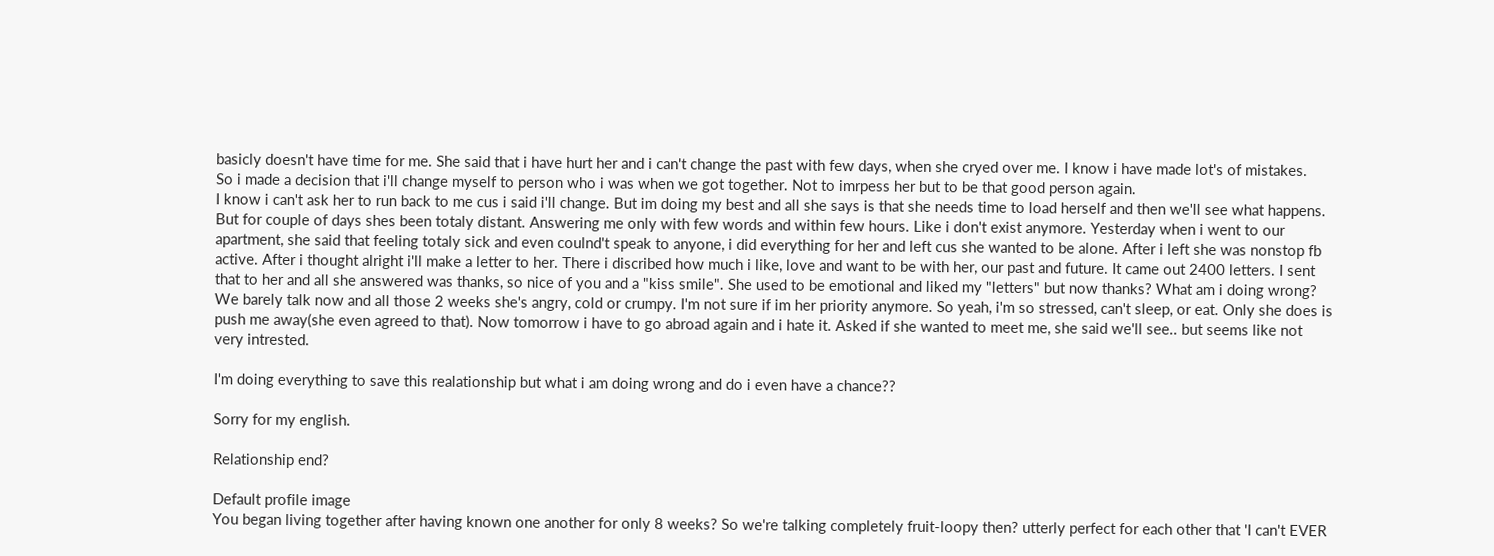basicly doesn't have time for me. She said that i have hurt her and i can't change the past with few days, when she cryed over me. I know i have made lot's of mistakes.
So i made a decision that i'll change myself to person who i was when we got together. Not to imrpess her but to be that good person again.
I know i can't ask her to run back to me cus i said i'll change. But im doing my best and all she says is that she needs time to load herself and then we'll see what happens. But for couple of days shes been totaly distant. Answering me only with few words and within few hours. Like i don't exist anymore. Yesterday when i went to our apartment, she said that feeling totaly sick and even coulnd't speak to anyone, i did everything for her and left cus she wanted to be alone. After i left she was nonstop fb active. After i thought alright i'll make a letter to her. There i discribed how much i like, love and want to be with her, our past and future. It came out 2400 letters. I sent that to her and all she answered was thanks, so nice of you and a "kiss smile". She used to be emotional and liked my "letters" but now thanks? What am i doing wrong? We barely talk now and all those 2 weeks she's angry, cold or crumpy. I'm not sure if im her priority anymore. So yeah, i'm so stressed, can't sleep, or eat. Only she does is push me away(she even agreed to that). Now tomorrow i have to go abroad again and i hate it. Asked if she wanted to meet me, she said we'll see.. but seems like not very intrested.

I'm doing everything to save this realationship but what i am doing wrong and do i even have a chance??

Sorry for my english.

Relationship end?

Default profile image
You began living together after having known one another for only 8 weeks? So we're talking completely fruit-loopy then? utterly perfect for each other that 'I can't EVER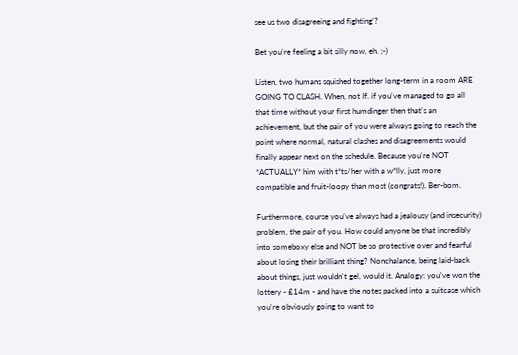see us two disagreeing and fighting'?

Bet you're feeling a bit silly now, eh. ;-)

Listen, two humans squished together long-term in a room ARE GOING TO CLASH. When, not If. if you've managed to go all that time without your first humdinger then that's an achievement, but the pair of you were always going to reach the point where normal, natural clashes and disagreements would finally appear next on the schedule. Because you're NOT *ACTUALLY* him with t*ts/her with a w*lly, just more compatible and fruit-loopy than most (congrats!). Ber-bom.

Furthermore, course you've always had a jealousy (and insecurity) problem, the pair of you. How could anyone be that incredibly into someboxy else and NOT be so protective over and fearful about losing their brilliant thing? Nonchalance, being laid-back about things, just wouldn't gel, would it. Analogy: you've won the lottery - £14m - and have the notes packed into a suitcase which you're obviously going to want to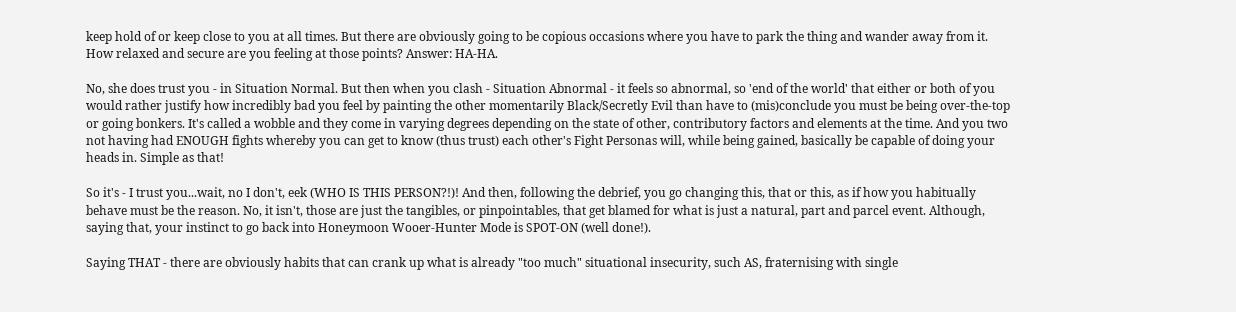keep hold of or keep close to you at all times. But there are obviously going to be copious occasions where you have to park the thing and wander away from it. How relaxed and secure are you feeling at those points? Answer: HA-HA.

No, she does trust you - in Situation Normal. But then when you clash - Situation Abnormal - it feels so abnormal, so 'end of the world' that either or both of you would rather justify how incredibly bad you feel by painting the other momentarily Black/Secretly Evil than have to (mis)conclude you must be being over-the-top or going bonkers. It's called a wobble and they come in varying degrees depending on the state of other, contributory factors and elements at the time. And you two not having had ENOUGH fights whereby you can get to know (thus trust) each other's Fight Personas will, while being gained, basically be capable of doing your heads in. Simple as that!

So it's - I trust you...wait, no I don't, eek (WHO IS THIS PERSON?!)! And then, following the debrief, you go changing this, that or this, as if how you habitually behave must be the reason. No, it isn't, those are just the tangibles, or pinpointables, that get blamed for what is just a natural, part and parcel event. Although, saying that, your instinct to go back into Honeymoon Wooer-Hunter Mode is SPOT-ON (well done!).

Saying THAT - there are obviously habits that can crank up what is already "too much" situational insecurity, such AS, fraternising with single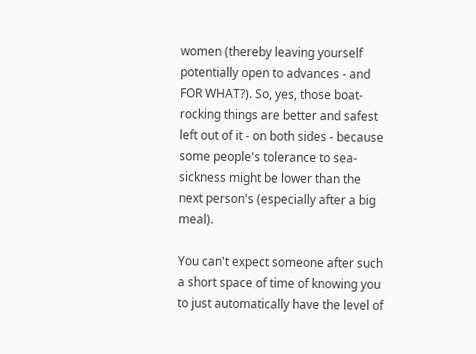women (thereby leaving yourself potentially open to advances - and FOR WHAT?). So, yes, those boat-rocking things are better and safest left out of it - on both sides - because some people's tolerance to sea-sickness might be lower than the next person's (especially after a big meal).

You can't expect someone after such a short space of time of knowing you to just automatically have the level of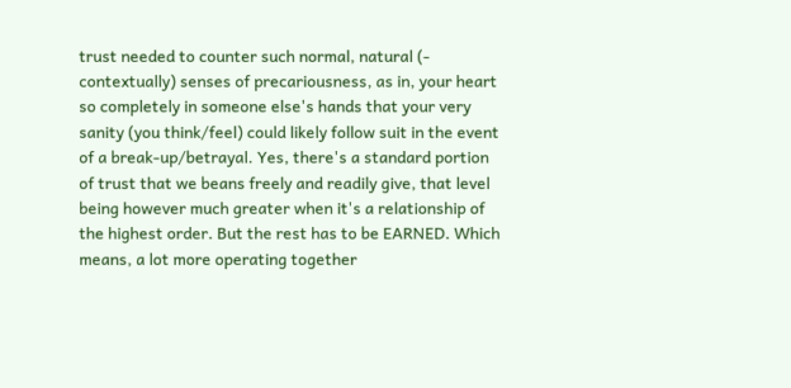trust needed to counter such normal, natural (- contextually) senses of precariousness, as in, your heart so completely in someone else's hands that your very sanity (you think/feel) could likely follow suit in the event of a break-up/betrayal. Yes, there's a standard portion of trust that we beans freely and readily give, that level being however much greater when it's a relationship of the highest order. But the rest has to be EARNED. Which means, a lot more operating together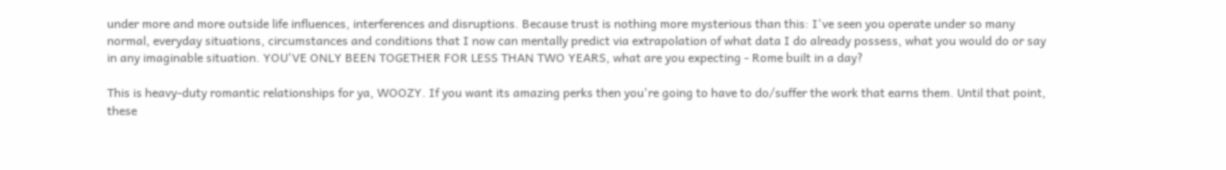under more and more outside life influences, interferences and disruptions. Because trust is nothing more mysterious than this: I've seen you operate under so many normal, everyday situations, circumstances and conditions that I now can mentally predict via extrapolation of what data I do already possess, what you would do or say in any imaginable situation. YOU'VE ONLY BEEN TOGETHER FOR LESS THAN TWO YEARS, what are you expecting - Rome built in a day?

This is heavy-duty romantic relationships for ya, WOOZY. If you want its amazing perks then you're going to have to do/suffer the work that earns them. Until that point, these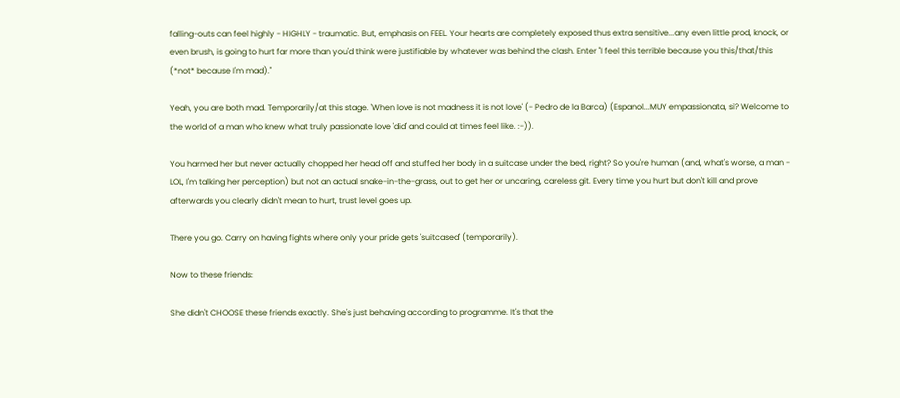falling-outs can feel highly - HIGHLY - traumatic. But, emphasis on FEEL. Your hearts are completely exposed thus extra sensitive...any even little prod, knock, or even brush, is going to hurt far more than you'd think were justifiable by whatever was behind the clash. Enter "I feel this terrible because you this/that/this (*not* because I'm mad)."

Yeah, you are both mad. Temporarily/at this stage. 'When love is not madness it is not love' (- Pedro de la Barca) (Espanol...MUY empassionata, si? Welcome to the world of a man who knew what truly passionate love 'did' and could at times feel like. :-)).

You harmed her but never actually chopped her head off and stuffed her body in a suitcase under the bed, right? So you're human (and, what's worse, a man - LOL, I'm talking her perception) but not an actual snake-in-the-grass, out to get her or uncaring, careless git. Every time you hurt but don't kill and prove afterwards you clearly didn't mean to hurt, trust level goes up.

There you go. Carry on having fights where only your pride gets 'suitcased' (temporarily).

Now to these friends:

She didn't CHOOSE these friends exactly. She's just behaving according to programme. It's that the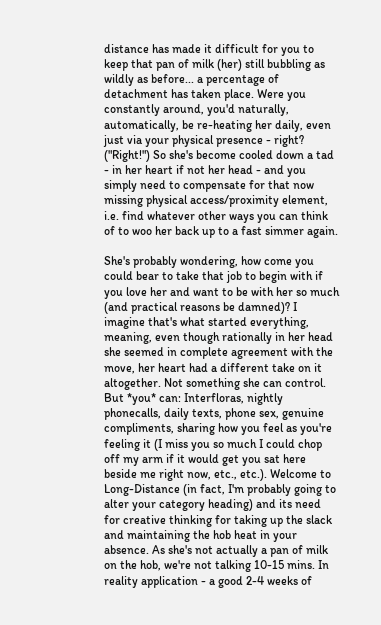distance has made it difficult for you to keep that pan of milk (her) still bubbling as wildly as before... a percentage of detachment has taken place. Were you constantly around, you'd naturally, automatically, be re-heating her daily, even just via your physical presence - right? ("Right!") So she's become cooled down a tad - in her heart if not her head - and you simply need to compensate for that now missing physical access/proximity element, i.e. find whatever other ways you can think of to woo her back up to a fast simmer again.

She's probably wondering, how come you could bear to take that job to begin with if you love her and want to be with her so much (and practical reasons be damned)? I imagine that's what started everything, meaning, even though rationally in her head she seemed in complete agreement with the move, her heart had a different take on it altogether. Not something she can control. But *you* can: Interfloras, nightly phonecalls, daily texts, phone sex, genuine compliments, sharing how you feel as you're feeling it (I miss you so much I could chop off my arm if it would get you sat here beside me right now, etc., etc.). Welcome to Long-Distance (in fact, I'm probably going to alter your category heading) and its need for creative thinking for taking up the slack and maintaining the hob heat in your absence. As she's not actually a pan of milk on the hob, we're not talking 10-15 mins. In reality application - a good 2-4 weeks of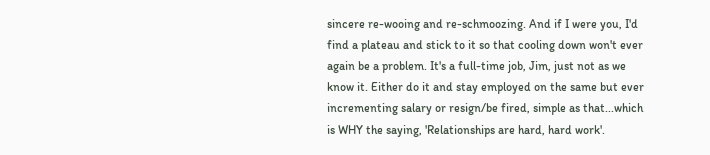sincere re-wooing and re-schmoozing. And if I were you, I'd find a plateau and stick to it so that cooling down won't ever again be a problem. It's a full-time job, Jim, just not as we know it. Either do it and stay employed on the same but ever incrementing salary or resign/be fired, simple as that...which is WHY the saying, 'Relationships are hard, hard work'.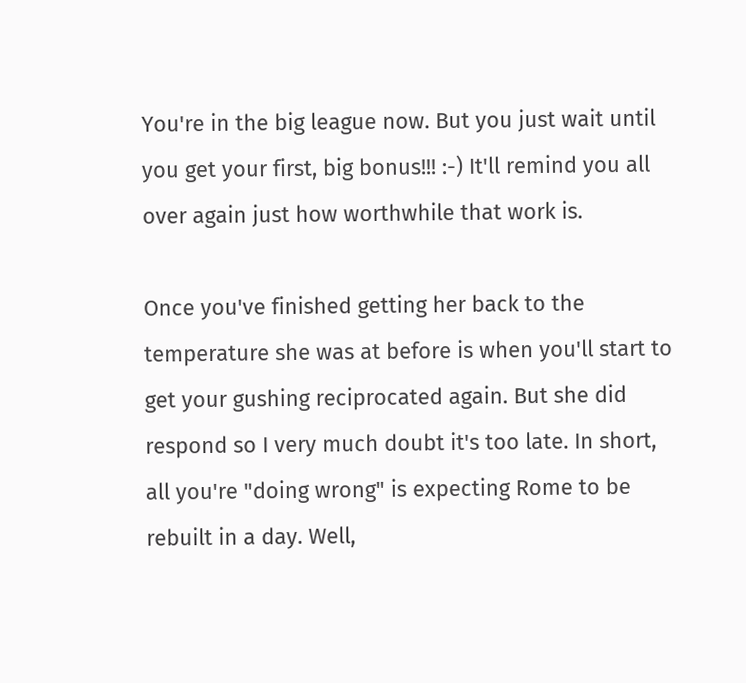You're in the big league now. But you just wait until you get your first, big bonus!!! :-) It'll remind you all over again just how worthwhile that work is.

Once you've finished getting her back to the temperature she was at before is when you'll start to get your gushing reciprocated again. But she did respond so I very much doubt it's too late. In short, all you're "doing wrong" is expecting Rome to be rebuilt in a day. Well,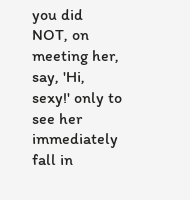you did NOT, on meeting her, say, 'Hi, sexy!' only to see her immediately fall in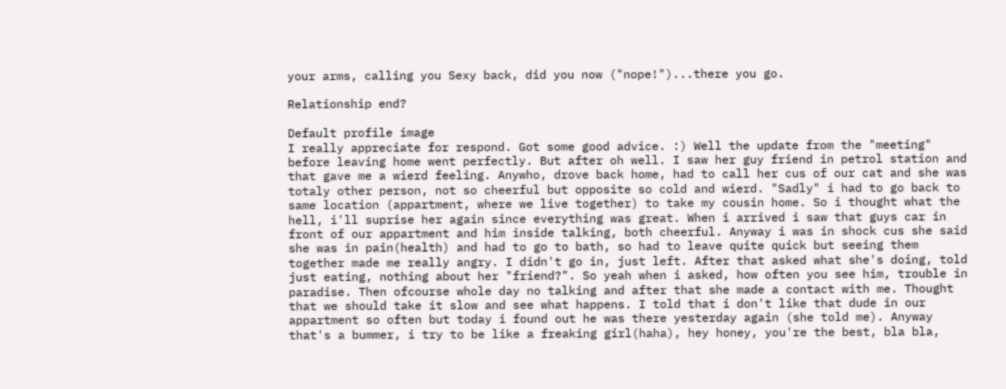your arms, calling you Sexy back, did you now ("nope!")...there you go.

Relationship end?

Default profile image
I really appreciate for respond. Got some good advice. :) Well the update from the "meeting" before leaving home went perfectly. But after oh well. I saw her guy friend in petrol station and that gave me a wierd feeling. Anywho, drove back home, had to call her cus of our cat and she was totaly other person, not so cheerful but opposite so cold and wierd. "Sadly" i had to go back to same location (appartment, where we live together) to take my cousin home. So i thought what the hell, i'll suprise her again since everything was great. When i arrived i saw that guys car in front of our appartment and him inside talking, both cheerful. Anyway i was in shock cus she said she was in pain(health) and had to go to bath, so had to leave quite quick but seeing them together made me really angry. I didn't go in, just left. After that asked what she's doing, told just eating, nothing about her "friend?". So yeah when i asked, how often you see him, trouble in paradise. Then ofcourse whole day no talking and after that she made a contact with me. Thought that we should take it slow and see what happens. I told that i don't like that dude in our appartment so often but today i found out he was there yesterday again (she told me). Anyway that's a bummer, i try to be like a freaking girl(haha), hey honey, you're the best, bla bla,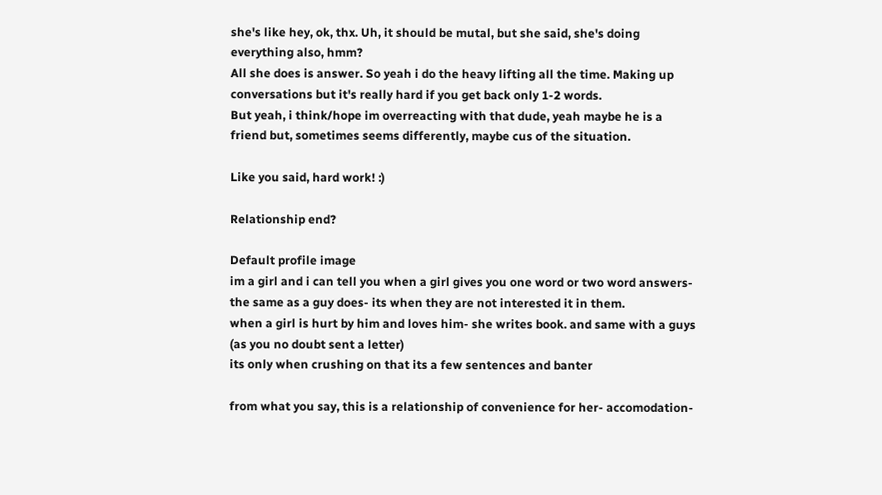she's like hey, ok, thx. Uh, it should be mutal, but she said, she's doing everything also, hmm?
All she does is answer. So yeah i do the heavy lifting all the time. Making up conversations but it's really hard if you get back only 1-2 words.
But yeah, i think/hope im overreacting with that dude, yeah maybe he is a friend but, sometimes seems differently, maybe cus of the situation.

Like you said, hard work! :)

Relationship end?

Default profile image
im a girl and i can tell you when a girl gives you one word or two word answers- the same as a guy does- its when they are not interested it in them.
when a girl is hurt by him and loves him- she writes book. and same with a guys (as you no doubt sent a letter)
its only when crushing on that its a few sentences and banter

from what you say, this is a relationship of convenience for her- accomodation-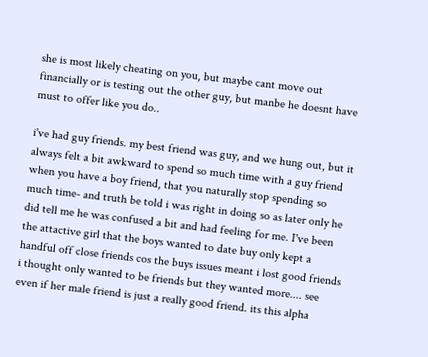she is most likely cheating on you, but maybe cant move out financially or is testing out the other guy, but manbe he doesnt have must to offer like you do..

i've had guy friends. my best friend was guy, and we hung out, but it always felt a bit awkward to spend so much time with a guy friend when you have a boy friend, that you naturally stop spending so much time- and truth be told i was right in doing so as later only he did tell me he was confused a bit and had feeling for me. I've been the attactive girl that the boys wanted to date buy only kept a handful off close friends cos the buys issues meant i lost good friends i thought only wanted to be friends but they wanted more.... see even if her male friend is just a really good friend. its this alpha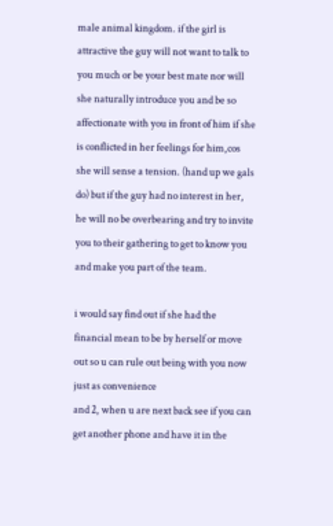male animal kingdom. if the girl is attractive the guy will not want to talk to you much or be your best mate nor will she naturally introduce you and be so affectionate with you in front of him if she is conflicted in her feelings for him,cos she will sense a tension. (hand up we gals do) but if the guy had no interest in her, he will no be overbearing and try to invite you to their gathering to get to know you and make you part of the team.

i would say find out if she had the financial mean to be by herself or move out so u can rule out being with you now just as convenience
and 2, when u are next back see if you can get another phone and have it in the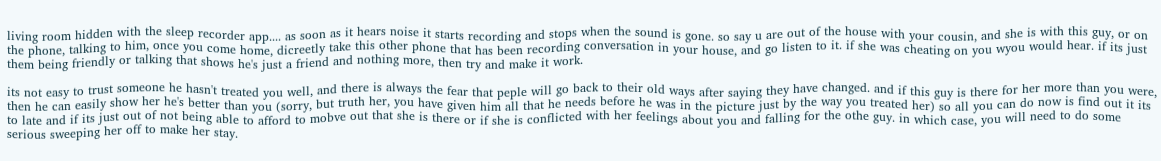living room hidden with the sleep recorder app.... as soon as it hears noise it starts recording and stops when the sound is gone. so say u are out of the house with your cousin, and she is with this guy, or on the phone, talking to him, once you come home, dicreetly take this other phone that has been recording conversation in your house, and go listen to it. if she was cheating on you wyou would hear. if its just them being friendly or talking that shows he's just a friend and nothing more, then try and make it work.

its not easy to trust someone he hasn't treated you well, and there is always the fear that peple will go back to their old ways after saying they have changed. and if this guy is there for her more than you were, then he can easily show her he's better than you (sorry, but truth her, you have given him all that he needs before he was in the picture just by the way you treated her) so all you can do now is find out it its to late and if its just out of not being able to afford to mobve out that she is there or if she is conflicted with her feelings about you and falling for the othe guy. in which case, you will need to do some serious sweeping her off to make her stay.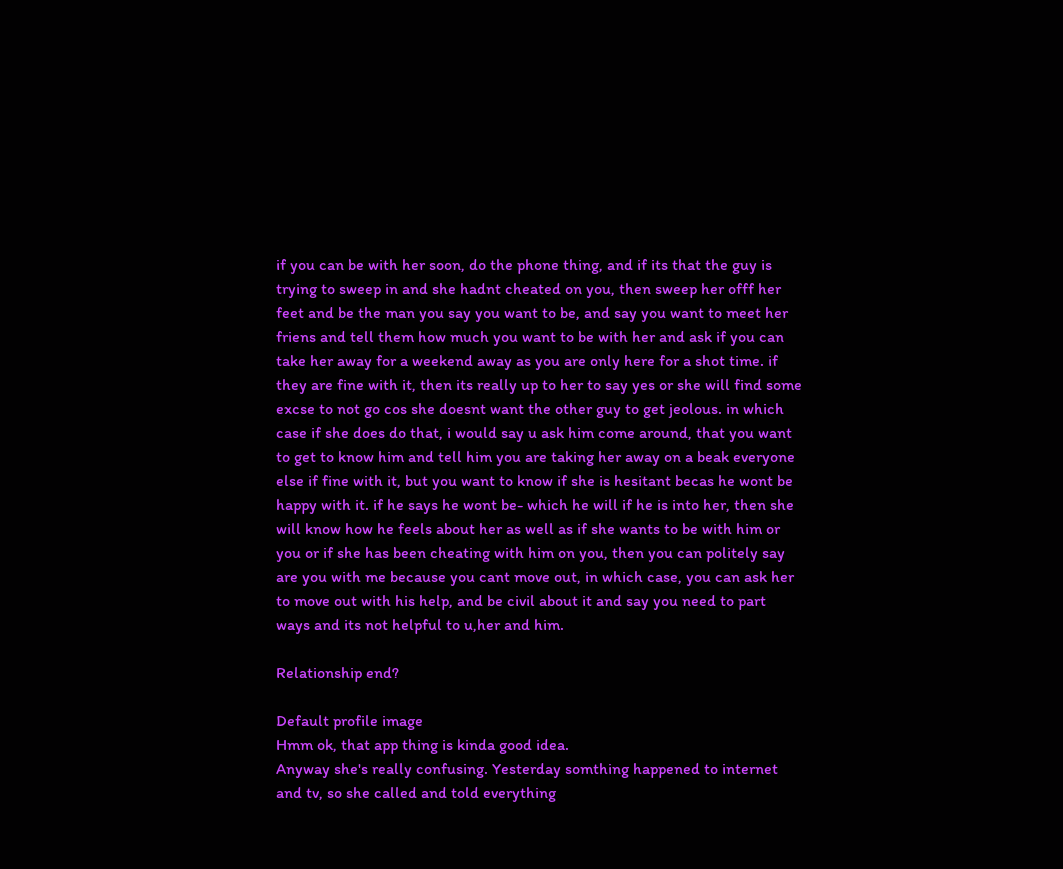if you can be with her soon, do the phone thing, and if its that the guy is trying to sweep in and she hadnt cheated on you, then sweep her offf her feet and be the man you say you want to be, and say you want to meet her friens and tell them how much you want to be with her and ask if you can take her away for a weekend away as you are only here for a shot time. if they are fine with it, then its really up to her to say yes or she will find some excse to not go cos she doesnt want the other guy to get jeolous. in which case if she does do that, i would say u ask him come around, that you want to get to know him and tell him you are taking her away on a beak everyone else if fine with it, but you want to know if she is hesitant becas he wont be happy with it. if he says he wont be- which he will if he is into her, then she will know how he feels about her as well as if she wants to be with him or you or if she has been cheating with him on you, then you can politely say are you with me because you cant move out, in which case, you can ask her to move out with his help, and be civil about it and say you need to part ways and its not helpful to u,her and him.

Relationship end?

Default profile image
Hmm ok, that app thing is kinda good idea.
Anyway she's really confusing. Yesterday somthing happened to internet and tv, so she called and told everything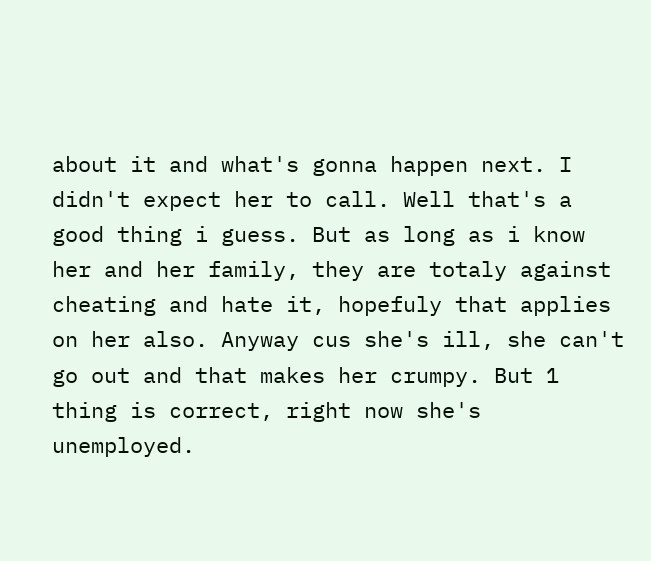about it and what's gonna happen next. I didn't expect her to call. Well that's a good thing i guess. But as long as i know her and her family, they are totaly against cheating and hate it, hopefuly that applies on her also. Anyway cus she's ill, she can't go out and that makes her crumpy. But 1 thing is correct, right now she's unemployed.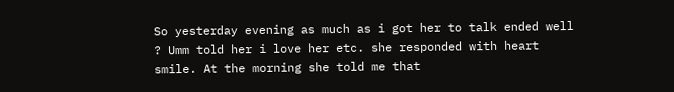So yesterday evening as much as i got her to talk ended well ? Umm told her i love her etc. she responded with heart smile. At the morning she told me that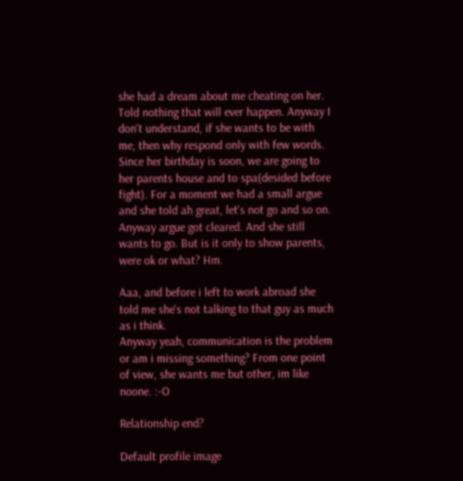she had a dream about me cheating on her. Told nothing that will ever happen. Anyway I don't understand, if she wants to be with me, then why respond only with few words. Since her birthday is soon, we are going to her parents house and to spa(desided before fight). For a moment we had a small argue and she told ah great, let's not go and so on. Anyway argue got cleared. And she still wants to go. But is it only to show parents, were ok or what? Hm.

Aaa, and before i left to work abroad she told me she's not talking to that guy as much as i think.
Anyway yeah, communication is the problem or am i missing something? From one point of view, she wants me but other, im like noone. :-O

Relationship end?

Default profile image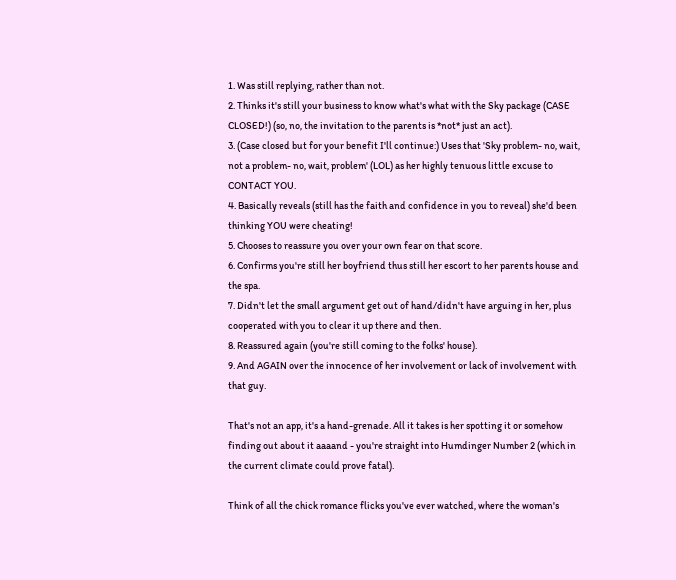1. Was still replying, rather than not.
2. Thinks it's still your business to know what's what with the Sky package (CASE CLOSED!) (so, no, the invitation to the parents is *not* just an act).
3. (Case closed but for your benefit I'll continue:) Uses that 'Sky problem- no, wait, not a problem- no, wait, problem' (LOL) as her highly tenuous little excuse to CONTACT YOU.
4. Basically reveals (still has the faith and confidence in you to reveal) she'd been thinking YOU were cheating!
5. Chooses to reassure you over your own fear on that score.
6. Confirms you're still her boyfriend thus still her escort to her parents house and the spa.
7. Didn't let the small argument get out of hand/didn't have arguing in her, plus cooperated with you to clear it up there and then.
8. Reassured again (you're still coming to the folks' house).
9. And AGAIN over the innocence of her involvement or lack of involvement with that guy.

That's not an app, it's a hand-grenade. All it takes is her spotting it or somehow finding out about it aaaand - you're straight into Humdinger Number 2 (which in the current climate could prove fatal).

Think of all the chick romance flicks you've ever watched, where the woman's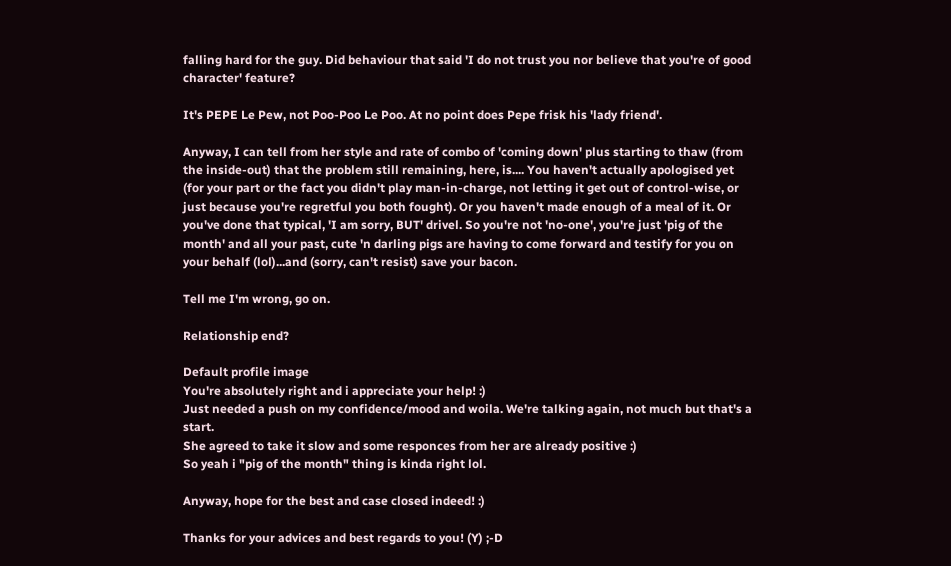falling hard for the guy. Did behaviour that said 'I do not trust you nor believe that you're of good character' feature?

It's PEPE Le Pew, not Poo-Poo Le Poo. At no point does Pepe frisk his 'lady friend'.

Anyway, I can tell from her style and rate of combo of 'coming down' plus starting to thaw (from the inside-out) that the problem still remaining, here, is.... You haven't actually apologised yet (for your part or the fact you didn't play man-in-charge, not letting it get out of control-wise, or just because you're regretful you both fought). Or you haven't made enough of a meal of it. Or you've done that typical, 'I am sorry, BUT' drivel. So you're not 'no-one', you're just 'pig of the month' and all your past, cute 'n darling pigs are having to come forward and testify for you on your behalf (lol)...and (sorry, can't resist) save your bacon.

Tell me I'm wrong, go on.

Relationship end?

Default profile image
You're absolutely right and i appreciate your help! :)
Just needed a push on my confidence/mood and woila. We're talking again, not much but that's a start.
She agreed to take it slow and some responces from her are already positive :)
So yeah i "pig of the month" thing is kinda right lol.

Anyway, hope for the best and case closed indeed! :)

Thanks for your advices and best regards to you! (Y) ;-D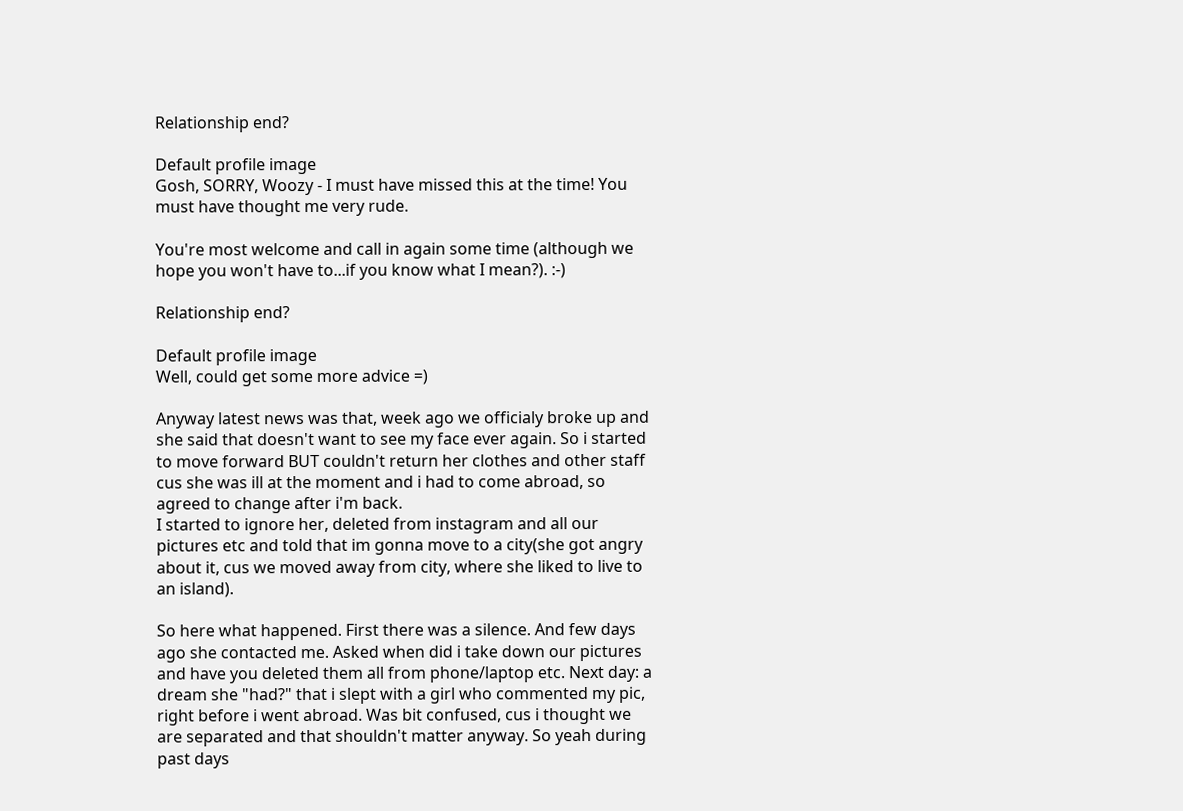Relationship end?

Default profile image
Gosh, SORRY, Woozy - I must have missed this at the time! You must have thought me very rude.

You're most welcome and call in again some time (although we hope you won't have to...if you know what I mean?). :-)

Relationship end?

Default profile image
Well, could get some more advice =)

Anyway latest news was that, week ago we officialy broke up and she said that doesn't want to see my face ever again. So i started to move forward BUT couldn't return her clothes and other staff cus she was ill at the moment and i had to come abroad, so agreed to change after i'm back.
I started to ignore her, deleted from instagram and all our pictures etc and told that im gonna move to a city(she got angry about it, cus we moved away from city, where she liked to live to an island).

So here what happened. First there was a silence. And few days ago she contacted me. Asked when did i take down our pictures and have you deleted them all from phone/laptop etc. Next day: a dream she "had?" that i slept with a girl who commented my pic, right before i went abroad. Was bit confused, cus i thought we are separated and that shouldn't matter anyway. So yeah during past days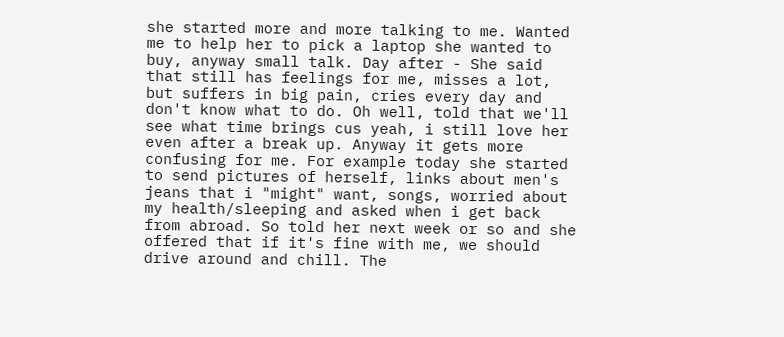she started more and more talking to me. Wanted me to help her to pick a laptop she wanted to buy, anyway small talk. Day after - She said that still has feelings for me, misses a lot, but suffers in big pain, cries every day and don't know what to do. Oh well, told that we'll see what time brings cus yeah, i still love her even after a break up. Anyway it gets more confusing for me. For example today she started to send pictures of herself, links about men's jeans that i "might" want, songs, worried about my health/sleeping and asked when i get back from abroad. So told her next week or so and she offered that if it's fine with me, we should drive around and chill. The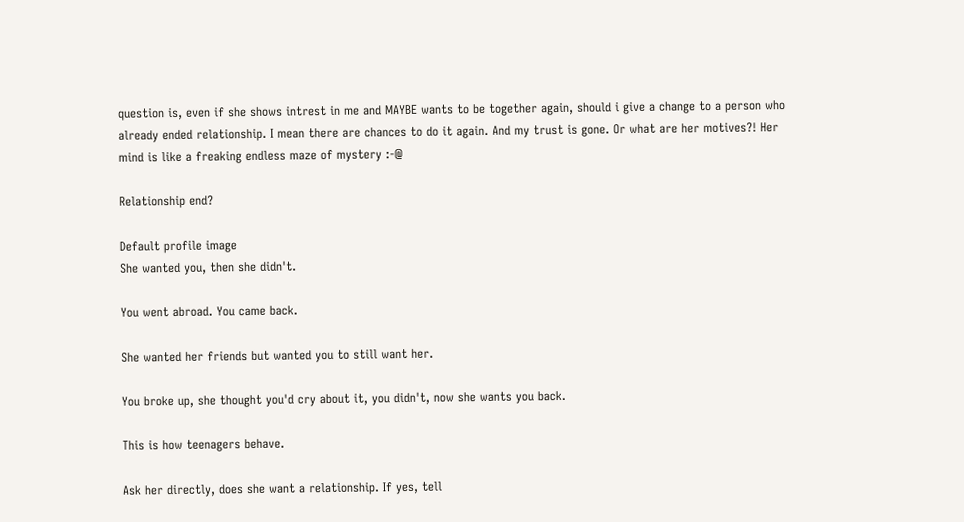question is, even if she shows intrest in me and MAYBE wants to be together again, should i give a change to a person who already ended relationship. I mean there are chances to do it again. And my trust is gone. Or what are her motives?! Her mind is like a freaking endless maze of mystery :-@

Relationship end?

Default profile image
She wanted you, then she didn't.

You went abroad. You came back.

She wanted her friends but wanted you to still want her.

You broke up, she thought you'd cry about it, you didn't, now she wants you back.

This is how teenagers behave.

Ask her directly, does she want a relationship. If yes, tell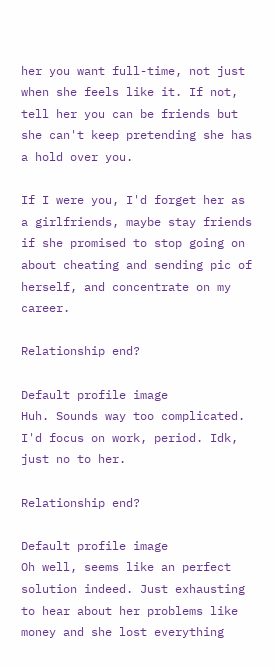her you want full-time, not just when she feels like it. If not, tell her you can be friends but she can't keep pretending she has a hold over you.

If I were you, I'd forget her as a girlfriends, maybe stay friends if she promised to stop going on about cheating and sending pic of herself, and concentrate on my career.

Relationship end?

Default profile image
Huh. Sounds way too complicated. I'd focus on work, period. Idk, just no to her.

Relationship end?

Default profile image
Oh well, seems like an perfect solution indeed. Just exhausting to hear about her problems like money and she lost everything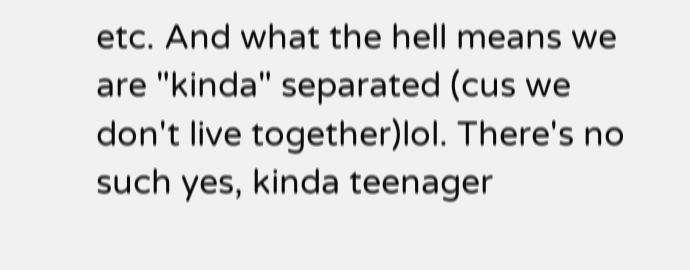etc. And what the hell means we are "kinda" separated (cus we don't live together)lol. There's no such yes, kinda teenager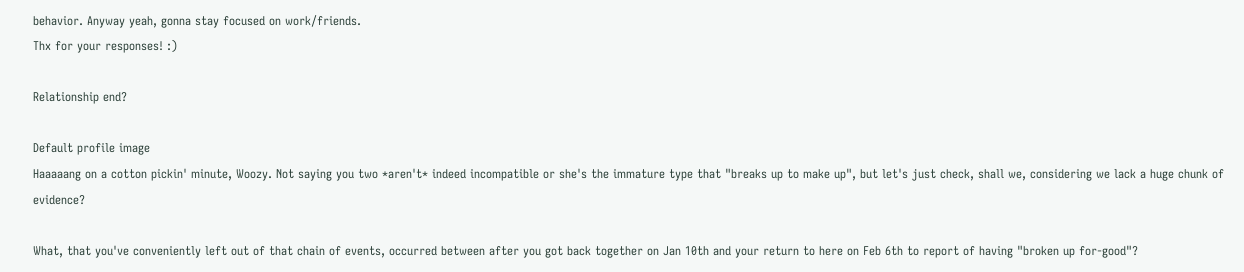behavior. Anyway yeah, gonna stay focused on work/friends.
Thx for your responses! :)

Relationship end?

Default profile image
Haaaaang on a cotton pickin' minute, Woozy. Not saying you two *aren't* indeed incompatible or she's the immature type that "breaks up to make up", but let's just check, shall we, considering we lack a huge chunk of evidence?

What, that you've conveniently left out of that chain of events, occurred between after you got back together on Jan 10th and your return to here on Feb 6th to report of having "broken up for-good"?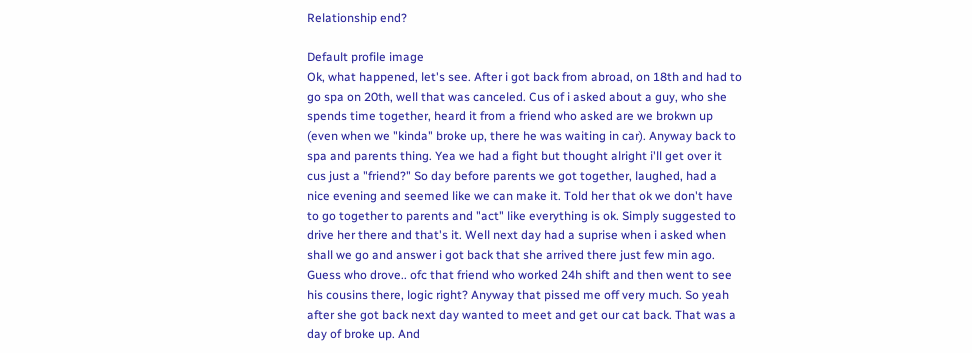Relationship end?

Default profile image
Ok, what happened, let's see. After i got back from abroad, on 18th and had to go spa on 20th, well that was canceled. Cus of i asked about a guy, who she spends time together, heard it from a friend who asked are we brokwn up (even when we "kinda" broke up, there he was waiting in car). Anyway back to spa and parents thing. Yea we had a fight but thought alright i'll get over it cus just a "friend?" So day before parents we got together, laughed, had a nice evening and seemed like we can make it. Told her that ok we don't have to go together to parents and "act" like everything is ok. Simply suggested to drive her there and that's it. Well next day had a suprise when i asked when shall we go and answer i got back that she arrived there just few min ago. Guess who drove.. ofc that friend who worked 24h shift and then went to see his cousins there, logic right? Anyway that pissed me off very much. So yeah after she got back next day wanted to meet and get our cat back. That was a day of broke up. And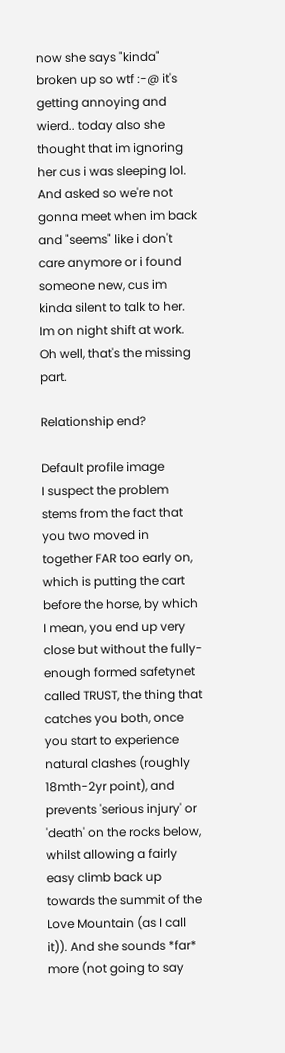now she says "kinda" broken up so wtf :-@ it's getting annoying and wierd.. today also she thought that im ignoring her cus i was sleeping lol. And asked so we're not gonna meet when im back and "seems" like i don't care anymore or i found someone new, cus im kinda silent to talk to her. Im on night shift at work. Oh well, that's the missing part.

Relationship end?

Default profile image
I suspect the problem stems from the fact that you two moved in together FAR too early on, which is putting the cart before the horse, by which I mean, you end up very close but without the fully-enough formed safetynet called TRUST, the thing that catches you both, once you start to experience natural clashes (roughly 18mth-2yr point), and prevents 'serious injury' or 'death' on the rocks below, whilst allowing a fairly easy climb back up towards the summit of the Love Mountain (as I call it)). And she sounds *far* more (not going to say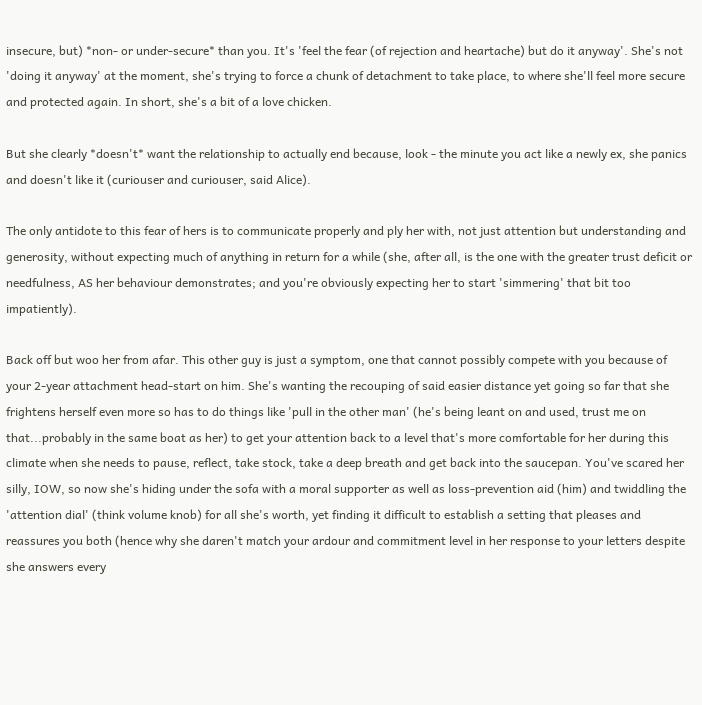insecure, but) *non- or under-secure* than you. It's 'feel the fear (of rejection and heartache) but do it anyway'. She's not 'doing it anyway' at the moment, she's trying to force a chunk of detachment to take place, to where she'll feel more secure and protected again. In short, she's a bit of a love chicken.

But she clearly *doesn't* want the relationship to actually end because, look - the minute you act like a newly ex, she panics and doesn't like it (curiouser and curiouser, said Alice).

The only antidote to this fear of hers is to communicate properly and ply her with, not just attention but understanding and generosity, without expecting much of anything in return for a while (she, after all, is the one with the greater trust deficit or needfulness, AS her behaviour demonstrates; and you're obviously expecting her to start 'simmering' that bit too impatiently).

Back off but woo her from afar. This other guy is just a symptom, one that cannot possibly compete with you because of your 2-year attachment head-start on him. She's wanting the recouping of said easier distance yet going so far that she frightens herself even more so has to do things like 'pull in the other man' (he's being leant on and used, trust me on that...probably in the same boat as her) to get your attention back to a level that's more comfortable for her during this climate when she needs to pause, reflect, take stock, take a deep breath and get back into the saucepan. You've scared her silly, IOW, so now she's hiding under the sofa with a moral supporter as well as loss-prevention aid (him) and twiddling the 'attention dial' (think volume knob) for all she's worth, yet finding it difficult to establish a setting that pleases and reassures you both (hence why she daren't match your ardour and commitment level in her response to your letters despite she answers every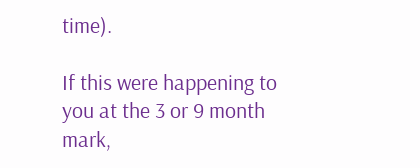time).

If this were happening to you at the 3 or 9 month mark,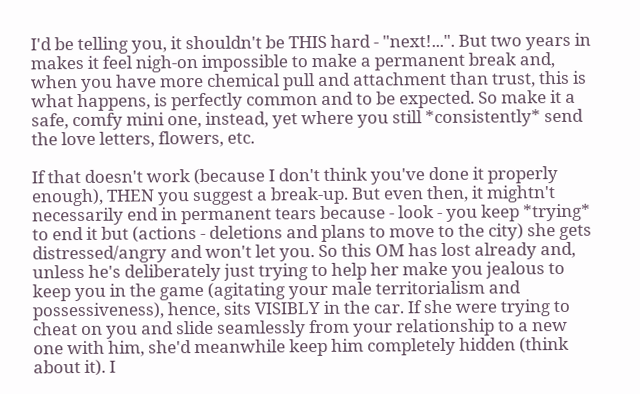I'd be telling you, it shouldn't be THIS hard - "next!...". But two years in makes it feel nigh-on impossible to make a permanent break and, when you have more chemical pull and attachment than trust, this is what happens, is perfectly common and to be expected. So make it a safe, comfy mini one, instead, yet where you still *consistently* send the love letters, flowers, etc.

If that doesn't work (because I don't think you've done it properly enough), THEN you suggest a break-up. But even then, it mightn't necessarily end in permanent tears because - look - you keep *trying* to end it but (actions - deletions and plans to move to the city) she gets distressed/angry and won't let you. So this OM has lost already and, unless he's deliberately just trying to help her make you jealous to keep you in the game (agitating your male territorialism and possessiveness), hence, sits VISIBLY in the car. If she were trying to cheat on you and slide seamlessly from your relationship to a new one with him, she'd meanwhile keep him completely hidden (think about it). I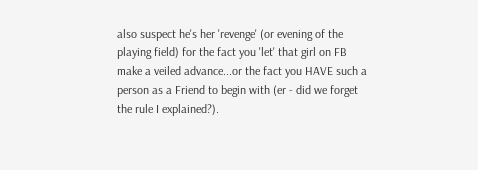also suspect he's her 'revenge' (or evening of the playing field) for the fact you 'let' that girl on FB make a veiled advance...or the fact you HAVE such a person as a Friend to begin with (er - did we forget the rule I explained?).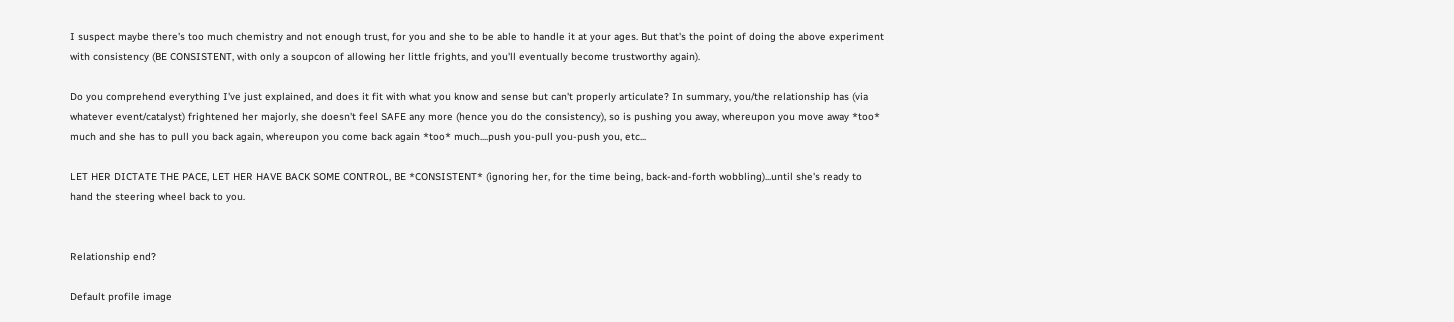I suspect maybe there's too much chemistry and not enough trust, for you and she to be able to handle it at your ages. But that's the point of doing the above experiment with consistency (BE CONSISTENT, with only a soupcon of allowing her little frights, and you'll eventually become trustworthy again).

Do you comprehend everything I've just explained, and does it fit with what you know and sense but can't properly articulate? In summary, you/the relationship has (via whatever event/catalyst) frightened her majorly, she doesn't feel SAFE any more (hence you do the consistency), so is pushing you away, whereupon you move away *too* much and she has to pull you back again, whereupon you come back again *too* much....push you-pull you-push you, etc...

LET HER DICTATE THE PACE, LET HER HAVE BACK SOME CONTROL, BE *CONSISTENT* (ignoring her, for the time being, back-and-forth wobbling)...until she's ready to hand the steering wheel back to you.


Relationship end?

Default profile image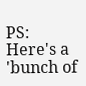PS: Here's a 'bunch of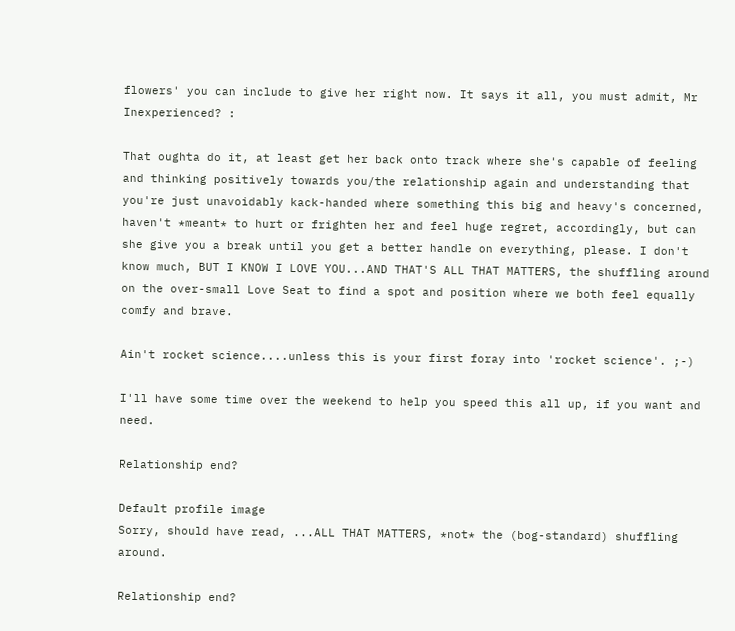flowers' you can include to give her right now. It says it all, you must admit, Mr Inexperienced? :

That oughta do it, at least get her back onto track where she's capable of feeling and thinking positively towards you/the relationship again and understanding that you're just unavoidably kack-handed where something this big and heavy's concerned, haven't *meant* to hurt or frighten her and feel huge regret, accordingly, but can she give you a break until you get a better handle on everything, please. I don't know much, BUT I KNOW I LOVE YOU...AND THAT'S ALL THAT MATTERS, the shuffling around on the over-small Love Seat to find a spot and position where we both feel equally comfy and brave.

Ain't rocket science....unless this is your first foray into 'rocket science'. ;-)

I'll have some time over the weekend to help you speed this all up, if you want and need.

Relationship end?

Default profile image
Sorry, should have read, ...ALL THAT MATTERS, *not* the (bog-standard) shuffling around.

Relationship end?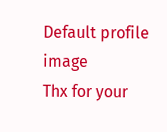Default profile image
Thx for your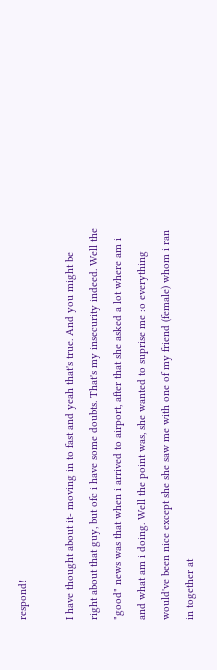respond!

I have thought about it- moving in to fast and yeah that's true. And you might be right about that guy, but ofc i have some doubts. That's my insecurity indeed. Well the "good" news was that when i arrived to airport, after that she asked a lot where am i and what am i doing. Well the point was, she wanted to suprise me :o everything would've been nice except she she saw me with one of my friend (female) whom i ran in together at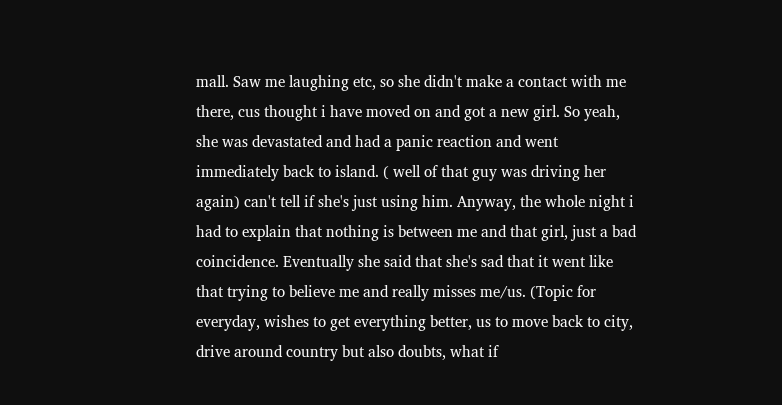mall. Saw me laughing etc, so she didn't make a contact with me there, cus thought i have moved on and got a new girl. So yeah, she was devastated and had a panic reaction and went immediately back to island. ( well of that guy was driving her again) can't tell if she's just using him. Anyway, the whole night i had to explain that nothing is between me and that girl, just a bad coincidence. Eventually she said that she's sad that it went like that trying to believe me and really misses me/us. (Topic for everyday, wishes to get everything better, us to move back to city, drive around country but also doubts, what if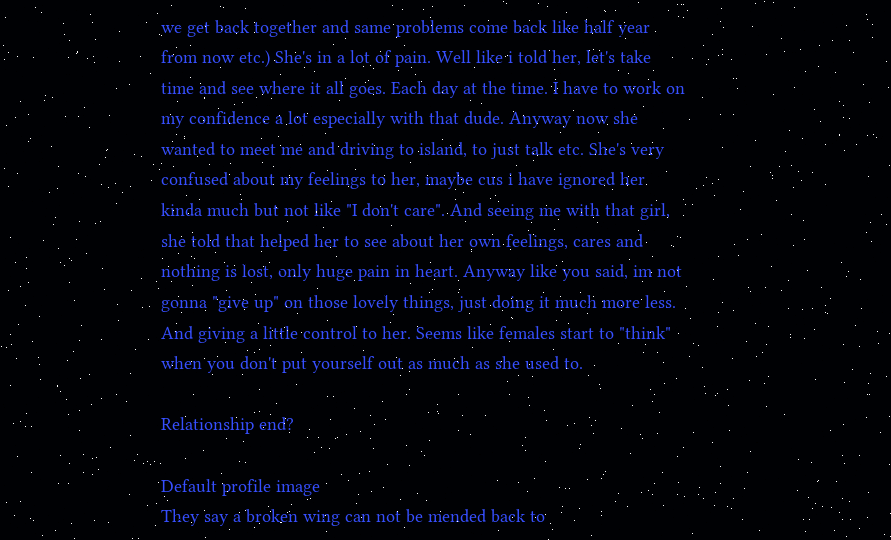we get back together and same problems come back like half year from now etc.) She's in a lot of pain. Well like i told her, let's take time and see where it all goes. Each day at the time. I have to work on my confidence a lot especially with that dude. Anyway now she wanted to meet me and driving to island, to just talk etc. She's very confused about my feelings to her, maybe cus i have ignored her kinda much but not like "I don't care". And seeing me with that girl, she told that helped her to see about her own feelings, cares and nothing is lost, only huge pain in heart. Anyway like you said, im not gonna "give up" on those lovely things, just doing it much more less. And giving a little control to her. Seems like females start to "think" when you don't put yourself out as much as she used to.

Relationship end?

Default profile image
They say a broken wing can not be mended back to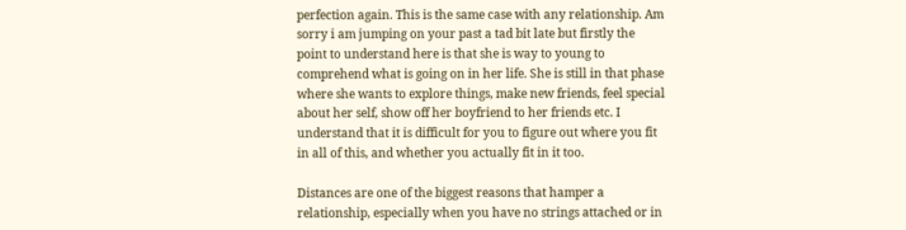perfection again. This is the same case with any relationship. Am sorry i am jumping on your past a tad bit late but firstly the point to understand here is that she is way to young to comprehend what is going on in her life. She is still in that phase where she wants to explore things, make new friends, feel special about her self, show off her boyfriend to her friends etc. I understand that it is difficult for you to figure out where you fit in all of this, and whether you actually fit in it too.

Distances are one of the biggest reasons that hamper a relationship, especially when you have no strings attached or in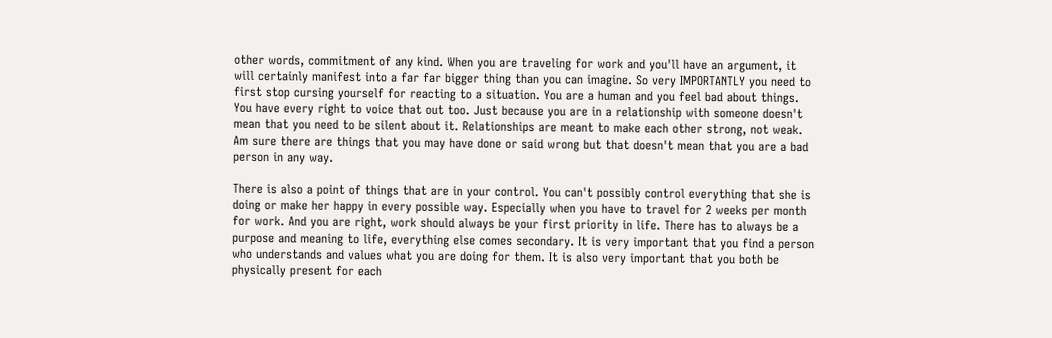other words, commitment of any kind. When you are traveling for work and you'll have an argument, it will certainly manifest into a far far bigger thing than you can imagine. So very IMPORTANTLY you need to first stop cursing yourself for reacting to a situation. You are a human and you feel bad about things. You have every right to voice that out too. Just because you are in a relationship with someone doesn't mean that you need to be silent about it. Relationships are meant to make each other strong, not weak. Am sure there are things that you may have done or said wrong but that doesn't mean that you are a bad person in any way.

There is also a point of things that are in your control. You can't possibly control everything that she is doing or make her happy in every possible way. Especially when you have to travel for 2 weeks per month for work. And you are right, work should always be your first priority in life. There has to always be a purpose and meaning to life, everything else comes secondary. It is very important that you find a person who understands and values what you are doing for them. It is also very important that you both be physically present for each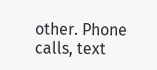other. Phone calls, text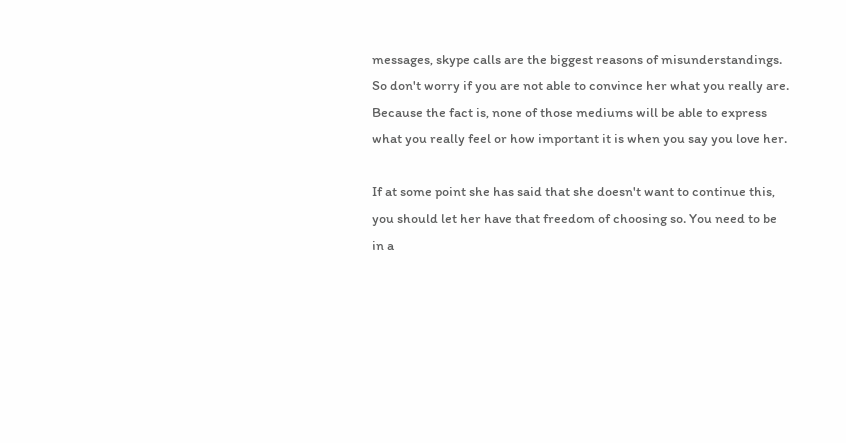messages, skype calls are the biggest reasons of misunderstandings. So don't worry if you are not able to convince her what you really are. Because the fact is, none of those mediums will be able to express what you really feel or how important it is when you say you love her.

If at some point she has said that she doesn't want to continue this, you should let her have that freedom of choosing so. You need to be in a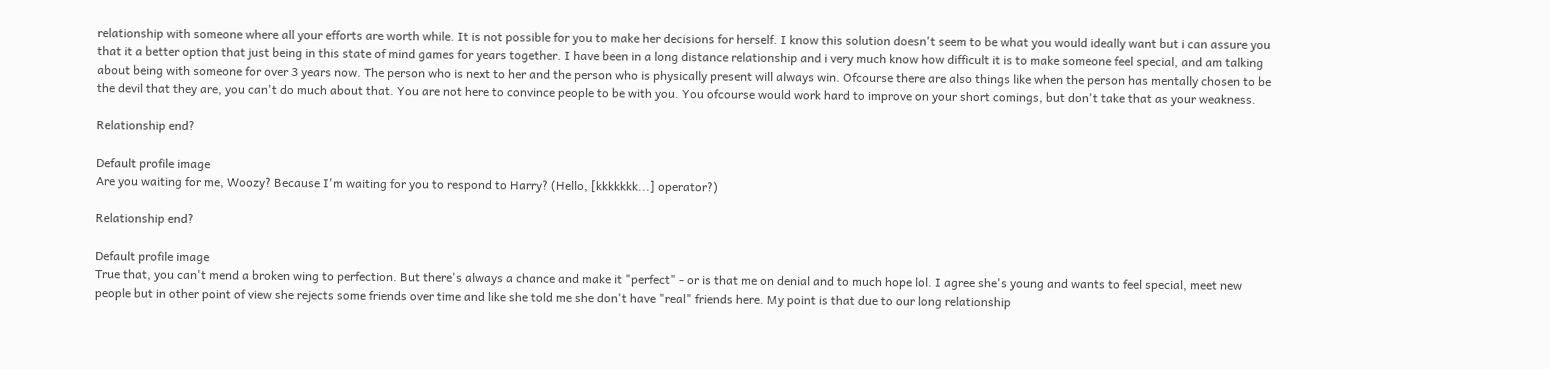relationship with someone where all your efforts are worth while. It is not possible for you to make her decisions for herself. I know this solution doesn't seem to be what you would ideally want but i can assure you that it a better option that just being in this state of mind games for years together. I have been in a long distance relationship and i very much know how difficult it is to make someone feel special, and am talking about being with someone for over 3 years now. The person who is next to her and the person who is physically present will always win. Ofcourse there are also things like when the person has mentally chosen to be the devil that they are, you can't do much about that. You are not here to convince people to be with you. You ofcourse would work hard to improve on your short comings, but don't take that as your weakness.

Relationship end?

Default profile image
Are you waiting for me, Woozy? Because I'm waiting for you to respond to Harry? (Hello, [kkkkkkk...] operator?)

Relationship end?

Default profile image
True that, you can't mend a broken wing to perfection. But there's always a chance and make it "perfect" - or is that me on denial and to much hope lol. I agree she's young and wants to feel special, meet new people but in other point of view she rejects some friends over time and like she told me she don't have "real" friends here. My point is that due to our long relationship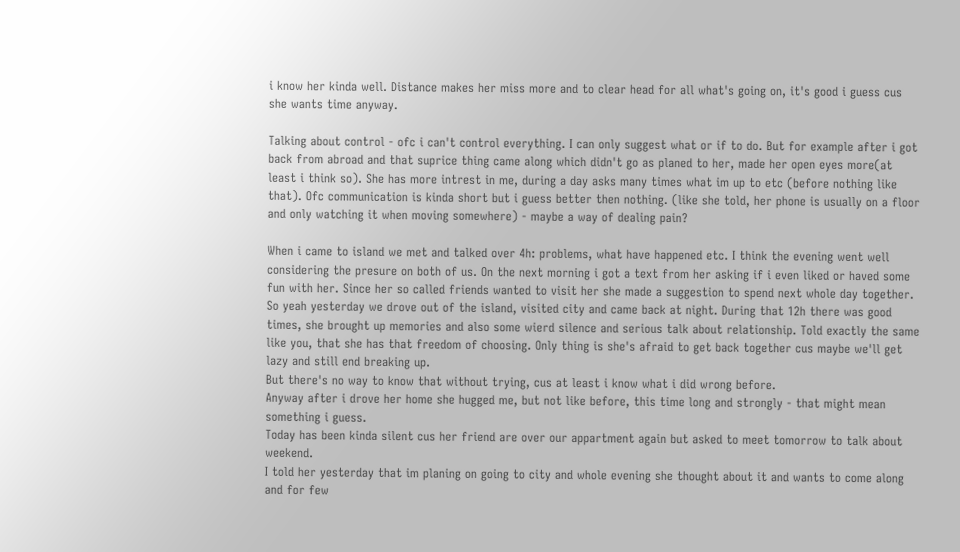i know her kinda well. Distance makes her miss more and to clear head for all what's going on, it's good i guess cus she wants time anyway.

Talking about control - ofc i can't control everything. I can only suggest what or if to do. But for example after i got back from abroad and that suprice thing came along which didn't go as planed to her, made her open eyes more(at least i think so). She has more intrest in me, during a day asks many times what im up to etc (before nothing like that). Ofc communication is kinda short but i guess better then nothing. (like she told, her phone is usually on a floor and only watching it when moving somewhere) - maybe a way of dealing pain?

When i came to island we met and talked over 4h: problems, what have happened etc. I think the evening went well considering the presure on both of us. On the next morning i got a text from her asking if i even liked or haved some fun with her. Since her so called friends wanted to visit her she made a suggestion to spend next whole day together. So yeah yesterday we drove out of the island, visited city and came back at night. During that 12h there was good times, she brought up memories and also some wierd silence and serious talk about relationship. Told exactly the same like you, that she has that freedom of choosing. Only thing is she's afraid to get back together cus maybe we'll get lazy and still end breaking up.
But there's no way to know that without trying, cus at least i know what i did wrong before.
Anyway after i drove her home she hugged me, but not like before, this time long and strongly - that might mean something i guess.
Today has been kinda silent cus her friend are over our appartment again but asked to meet tomorrow to talk about weekend.
I told her yesterday that im planing on going to city and whole evening she thought about it and wants to come along and for few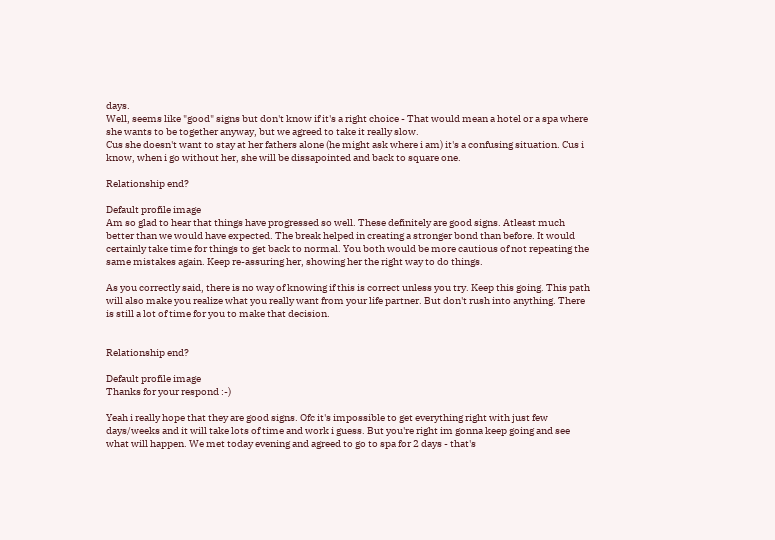days.
Well, seems like "good" signs but don't know if it's a right choice - That would mean a hotel or a spa where she wants to be together anyway, but we agreed to take it really slow.
Cus she doesn't want to stay at her fathers alone (he might ask where i am) it's a confusing situation. Cus i know, when i go without her, she will be dissapointed and back to square one.

Relationship end?

Default profile image
Am so glad to hear that things have progressed so well. These definitely are good signs. Atleast much better than we would have expected. The break helped in creating a stronger bond than before. It would certainly take time for things to get back to normal. You both would be more cautious of not repeating the same mistakes again. Keep re-assuring her, showing her the right way to do things.

As you correctly said, there is no way of knowing if this is correct unless you try. Keep this going. This path will also make you realize what you really want from your life partner. But don't rush into anything. There is still a lot of time for you to make that decision.


Relationship end?

Default profile image
Thanks for your respond :-)

Yeah i really hope that they are good signs. Ofc it's impossible to get everything right with just few days/weeks and it will take lots of time and work i guess. But you're right im gonna keep going and see what will happen. We met today evening and agreed to go to spa for 2 days - that's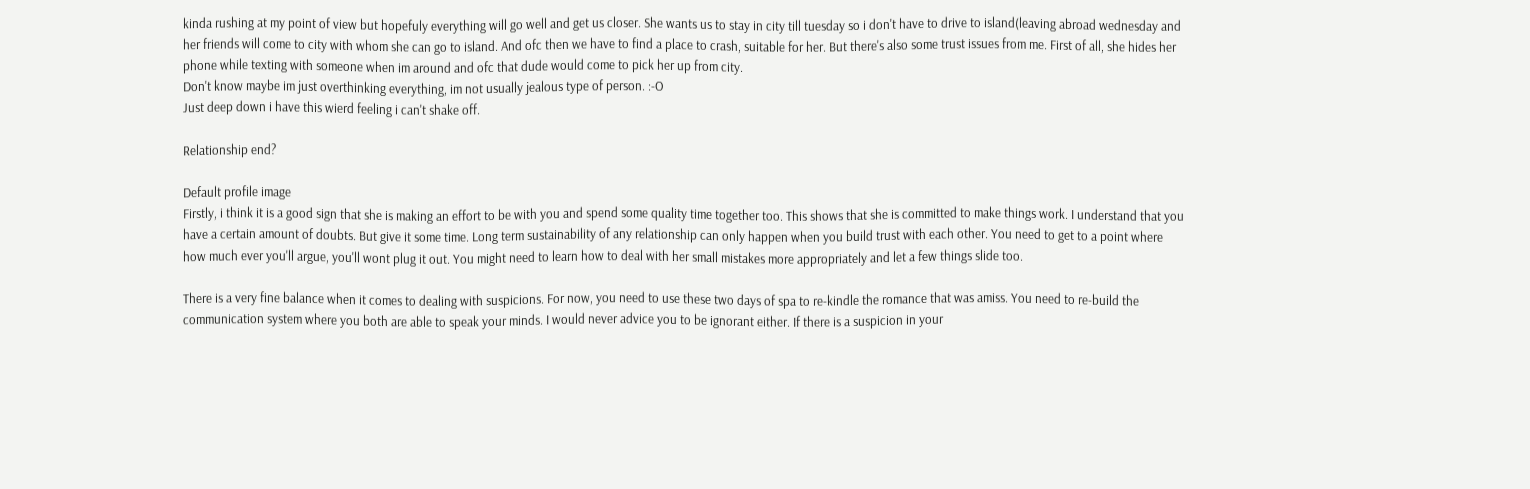kinda rushing at my point of view but hopefuly everything will go well and get us closer. She wants us to stay in city till tuesday so i don't have to drive to island(leaving abroad wednesday and her friends will come to city with whom she can go to island. And ofc then we have to find a place to crash, suitable for her. But there's also some trust issues from me. First of all, she hides her phone while texting with someone when im around and ofc that dude would come to pick her up from city.
Don't know maybe im just overthinking everything, im not usually jealous type of person. :-O
Just deep down i have this wierd feeling i can't shake off.

Relationship end?

Default profile image
Firstly, i think it is a good sign that she is making an effort to be with you and spend some quality time together too. This shows that she is committed to make things work. I understand that you have a certain amount of doubts. But give it some time. Long term sustainability of any relationship can only happen when you build trust with each other. You need to get to a point where how much ever you'll argue, you'll wont plug it out. You might need to learn how to deal with her small mistakes more appropriately and let a few things slide too.

There is a very fine balance when it comes to dealing with suspicions. For now, you need to use these two days of spa to re-kindle the romance that was amiss. You need to re-build the communication system where you both are able to speak your minds. I would never advice you to be ignorant either. If there is a suspicion in your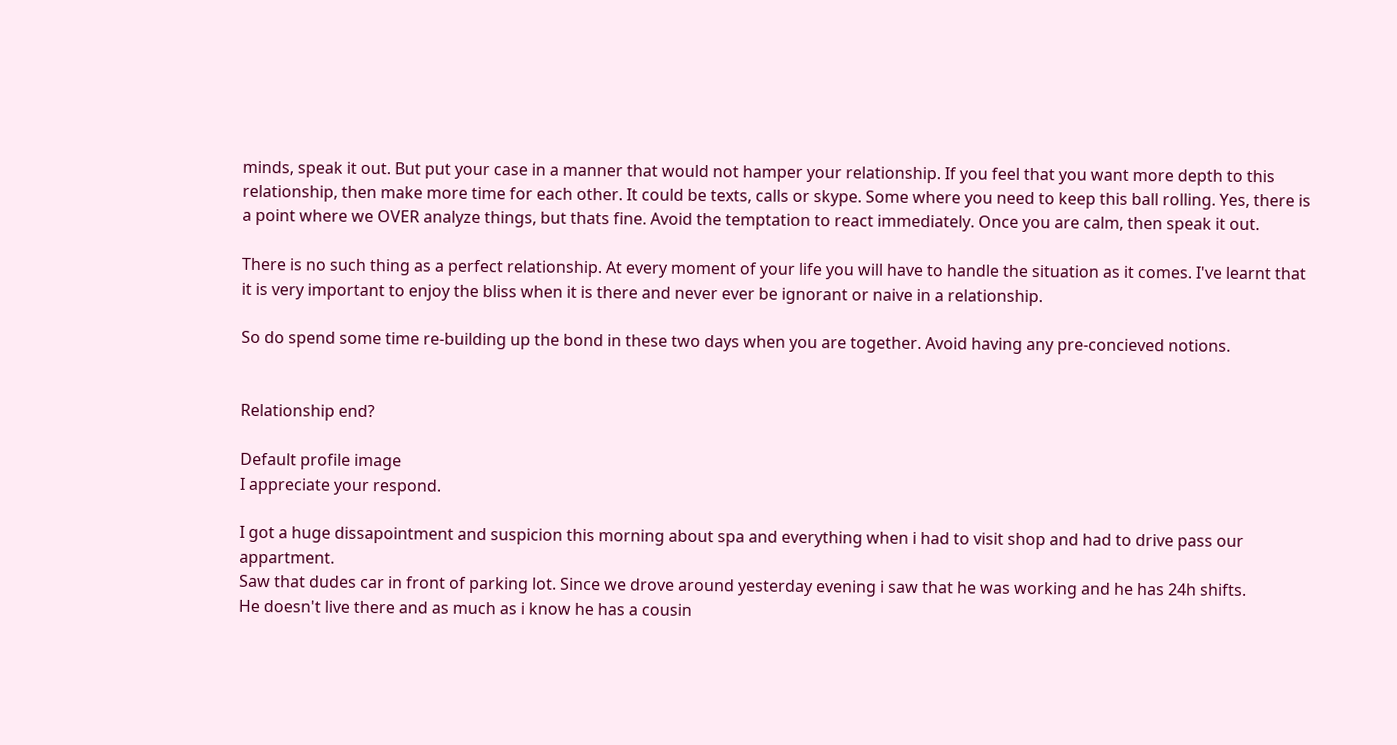minds, speak it out. But put your case in a manner that would not hamper your relationship. If you feel that you want more depth to this relationship, then make more time for each other. It could be texts, calls or skype. Some where you need to keep this ball rolling. Yes, there is a point where we OVER analyze things, but thats fine. Avoid the temptation to react immediately. Once you are calm, then speak it out.

There is no such thing as a perfect relationship. At every moment of your life you will have to handle the situation as it comes. I've learnt that it is very important to enjoy the bliss when it is there and never ever be ignorant or naive in a relationship.

So do spend some time re-building up the bond in these two days when you are together. Avoid having any pre-concieved notions.


Relationship end?

Default profile image
I appreciate your respond.

I got a huge dissapointment and suspicion this morning about spa and everything when i had to visit shop and had to drive pass our appartment.
Saw that dudes car in front of parking lot. Since we drove around yesterday evening i saw that he was working and he has 24h shifts.
He doesn't live there and as much as i know he has a cousin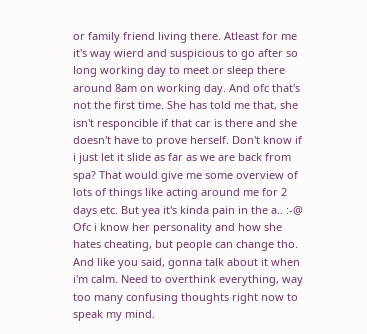or family friend living there. Atleast for me it's way wierd and suspicious to go after so long working day to meet or sleep there around 8am on working day. And ofc that's not the first time. She has told me that, she isn't responcible if that car is there and she doesn't have to prove herself. Don't know if i just let it slide as far as we are back from spa? That would give me some overview of lots of things like acting around me for 2 days etc. But yea it's kinda pain in the a.. :-@
Ofc i know her personality and how she hates cheating, but people can change tho. And like you said, gonna talk about it when i'm calm. Need to overthink everything, way too many confusing thoughts right now to speak my mind.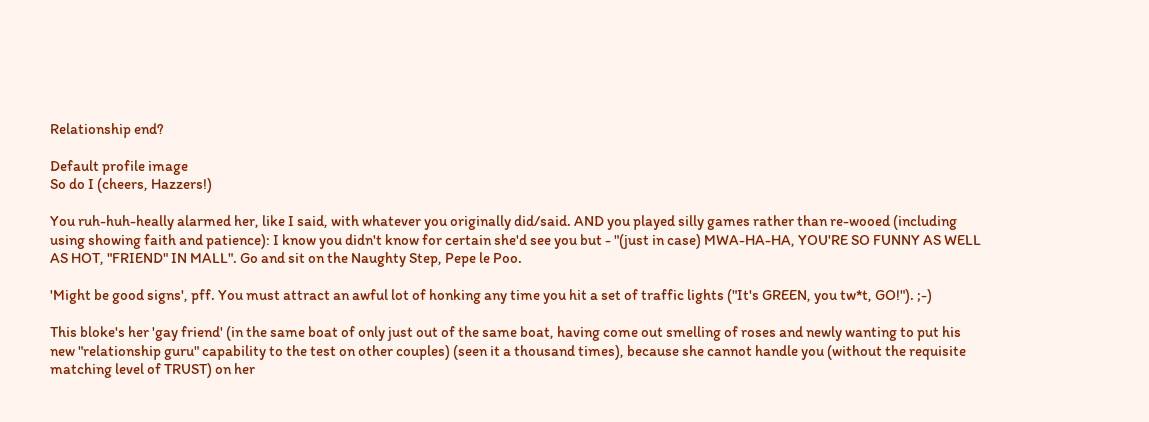Relationship end?

Default profile image
So do I (cheers, Hazzers!)

You ruh-huh-heally alarmed her, like I said, with whatever you originally did/said. AND you played silly games rather than re-wooed (including using showing faith and patience): I know you didn't know for certain she'd see you but - "(just in case) MWA-HA-HA, YOU'RE SO FUNNY AS WELL AS HOT, "FRIEND" IN MALL". Go and sit on the Naughty Step, Pepe le Poo.

'Might be good signs', pff. You must attract an awful lot of honking any time you hit a set of traffic lights ("It's GREEN, you tw*t, GO!"). ;-)

This bloke's her 'gay friend' (in the same boat of only just out of the same boat, having come out smelling of roses and newly wanting to put his new "relationship guru" capability to the test on other couples) (seen it a thousand times), because she cannot handle you (without the requisite matching level of TRUST) on her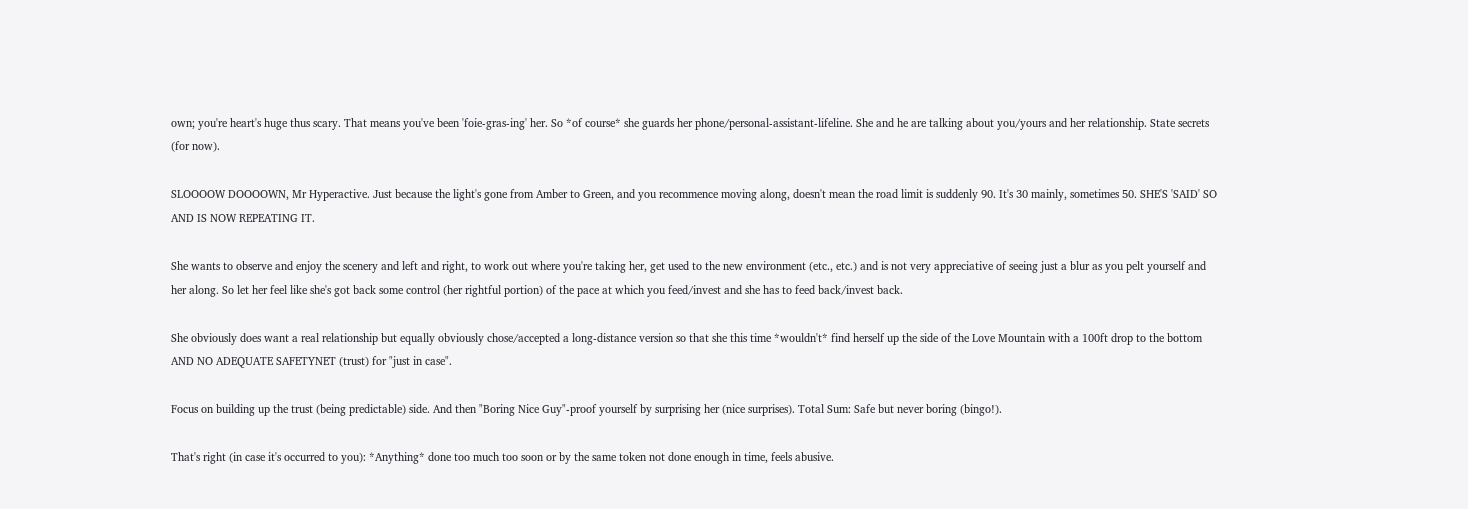own; you're heart's huge thus scary. That means you've been 'foie-gras-ing' her. So *of course* she guards her phone/personal-assistant-lifeline. She and he are talking about you/yours and her relationship. State secrets (for now).

SLOOOOW DOOOOWN, Mr Hyperactive. Just because the light's gone from Amber to Green, and you recommence moving along, doesn't mean the road limit is suddenly 90. It's 30 mainly, sometimes 50. SHE'S 'SAID' SO AND IS NOW REPEATING IT.

She wants to observe and enjoy the scenery and left and right, to work out where you're taking her, get used to the new environment (etc., etc.) and is not very appreciative of seeing just a blur as you pelt yourself and her along. So let her feel like she's got back some control (her rightful portion) of the pace at which you feed/invest and she has to feed back/invest back.

She obviously does want a real relationship but equally obviously chose/accepted a long-distance version so that she this time *wouldn't* find herself up the side of the Love Mountain with a 100ft drop to the bottom AND NO ADEQUATE SAFETYNET (trust) for "just in case".

Focus on building up the trust (being predictable) side. And then "Boring Nice Guy"-proof yourself by surprising her (nice surprises). Total Sum: Safe but never boring (bingo!).

That's right (in case it's occurred to you): *Anything* done too much too soon or by the same token not done enough in time, feels abusive.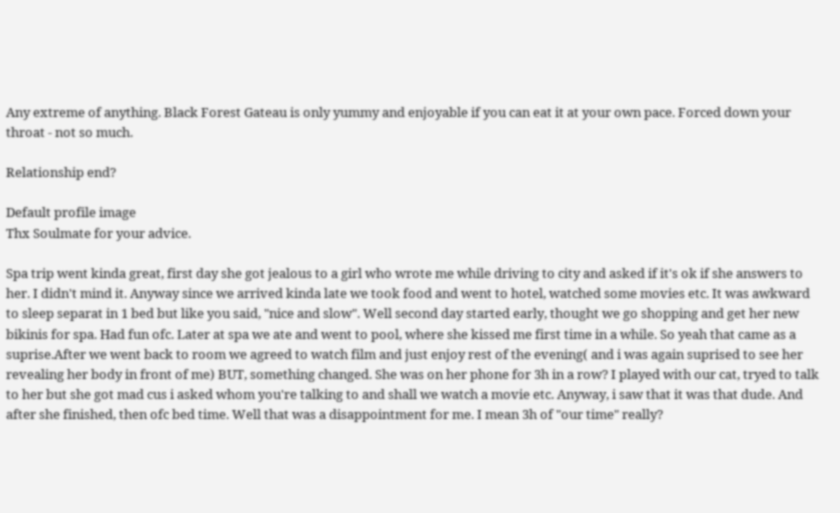Any extreme of anything. Black Forest Gateau is only yummy and enjoyable if you can eat it at your own pace. Forced down your throat - not so much.

Relationship end?

Default profile image
Thx Soulmate for your advice.

Spa trip went kinda great, first day she got jealous to a girl who wrote me while driving to city and asked if it's ok if she answers to her. I didn't mind it. Anyway since we arrived kinda late we took food and went to hotel, watched some movies etc. It was awkward to sleep separat in 1 bed but like you said, "nice and slow". Well second day started early, thought we go shopping and get her new bikinis for spa. Had fun ofc. Later at spa we ate and went to pool, where she kissed me first time in a while. So yeah that came as a suprise.After we went back to room we agreed to watch film and just enjoy rest of the evening( and i was again suprised to see her revealing her body in front of me) BUT, something changed. She was on her phone for 3h in a row? I played with our cat, tryed to talk to her but she got mad cus i asked whom you're talking to and shall we watch a movie etc. Anyway, i saw that it was that dude. And after she finished, then ofc bed time. Well that was a disappointment for me. I mean 3h of "our time" really?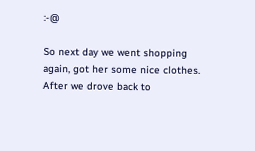:-@

So next day we went shopping again, got her some nice clothes. After we drove back to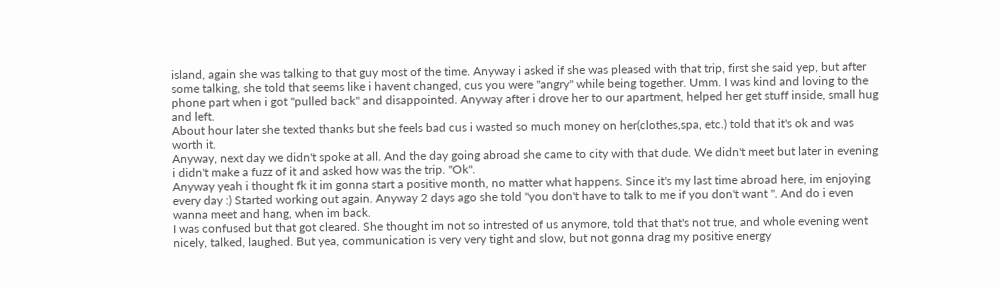island, again she was talking to that guy most of the time. Anyway i asked if she was pleased with that trip, first she said yep, but after some talking, she told that seems like i havent changed, cus you were "angry" while being together. Umm. I was kind and loving to the phone part when i got "pulled back" and disappointed. Anyway after i drove her to our apartment, helped her get stuff inside, small hug and left.
About hour later she texted thanks but she feels bad cus i wasted so much money on her(clothes,spa, etc.) told that it's ok and was worth it.
Anyway, next day we didn't spoke at all. And the day going abroad she came to city with that dude. We didn't meet but later in evening i didn't make a fuzz of it and asked how was the trip. "Ok".
Anyway yeah i thought fk it im gonna start a positive month, no matter what happens. Since it's my last time abroad here, im enjoying every day :) Started working out again. Anyway 2 days ago she told "you don't have to talk to me if you don't want ". And do i even wanna meet and hang, when im back.
I was confused but that got cleared. She thought im not so intrested of us anymore, told that that's not true, and whole evening went nicely, talked, laughed. But yea, communication is very very tight and slow, but not gonna drag my positive energy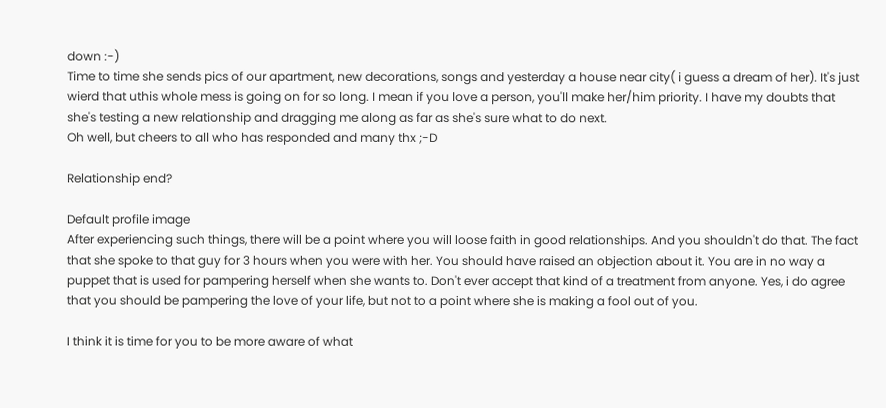down :-)
Time to time she sends pics of our apartment, new decorations, songs and yesterday a house near city( i guess a dream of her). It's just wierd that uthis whole mess is going on for so long. I mean if you love a person, you'll make her/him priority. I have my doubts that she's testing a new relationship and dragging me along as far as she's sure what to do next.
Oh well, but cheers to all who has responded and many thx ;-D

Relationship end?

Default profile image
After experiencing such things, there will be a point where you will loose faith in good relationships. And you shouldn't do that. The fact that she spoke to that guy for 3 hours when you were with her. You should have raised an objection about it. You are in no way a puppet that is used for pampering herself when she wants to. Don't ever accept that kind of a treatment from anyone. Yes, i do agree that you should be pampering the love of your life, but not to a point where she is making a fool out of you.

I think it is time for you to be more aware of what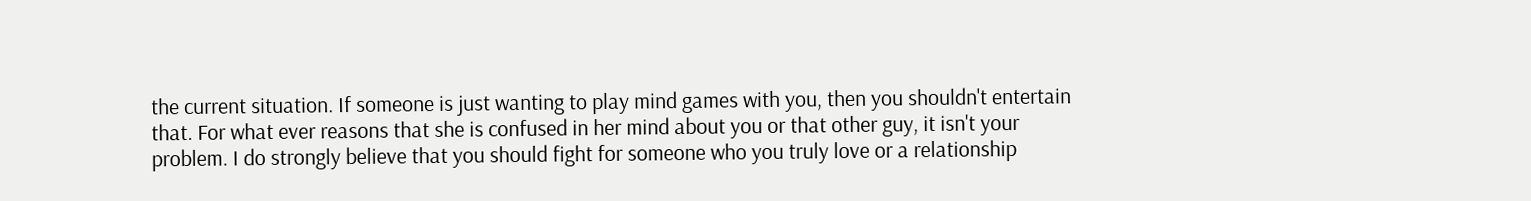the current situation. If someone is just wanting to play mind games with you, then you shouldn't entertain that. For what ever reasons that she is confused in her mind about you or that other guy, it isn't your problem. I do strongly believe that you should fight for someone who you truly love or a relationship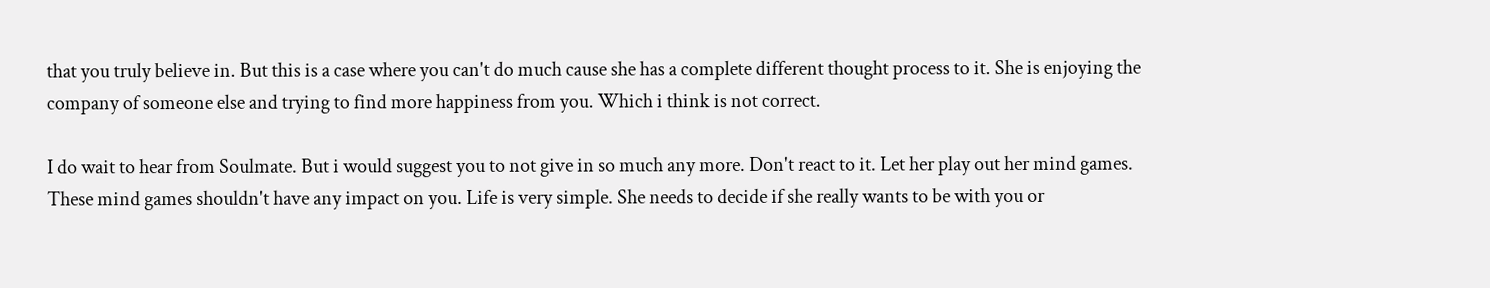that you truly believe in. But this is a case where you can't do much cause she has a complete different thought process to it. She is enjoying the company of someone else and trying to find more happiness from you. Which i think is not correct.

I do wait to hear from Soulmate. But i would suggest you to not give in so much any more. Don't react to it. Let her play out her mind games. These mind games shouldn't have any impact on you. Life is very simple. She needs to decide if she really wants to be with you or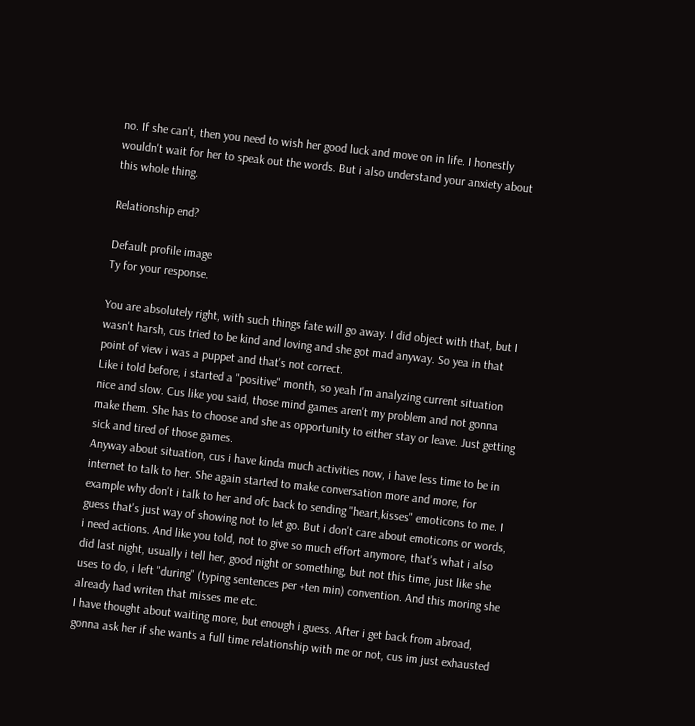no. If she can't, then you need to wish her good luck and move on in life. I honestly wouldn't wait for her to speak out the words. But i also understand your anxiety about this whole thing.

Relationship end?

Default profile image
Ty for your response.

You are absolutely right, with such things fate will go away. I did object with that, but I wasn't harsh, cus tried to be kind and loving and she got mad anyway. So yea in that point of view i was a puppet and that's not correct.
Like i told before, i started a "positive" month, so yeah I'm analyzing current situation nice and slow. Cus like you said, those mind games aren't my problem and not gonna make them. She has to choose and she as opportunity to either stay or leave. Just getting sick and tired of those games.
Anyway about situation, cus i have kinda much activities now, i have less time to be in internet to talk to her. She again started to make conversation more and more, for example why don't i talk to her and ofc back to sending "heart,kisses" emoticons to me. I guess that's just way of showing not to let go. But i don't care about emoticons or words, i need actions. And like you told, not to give so much effort anymore, that's what i also did last night, usually i tell her, good night or something, but not this time, just like she uses to do, i left "during" (typing sentences per +ten min) convention. And this moring she already had writen that misses me etc.
I have thought about waiting more, but enough i guess. After i get back from abroad, gonna ask her if she wants a full time relationship with me or not, cus im just exhausted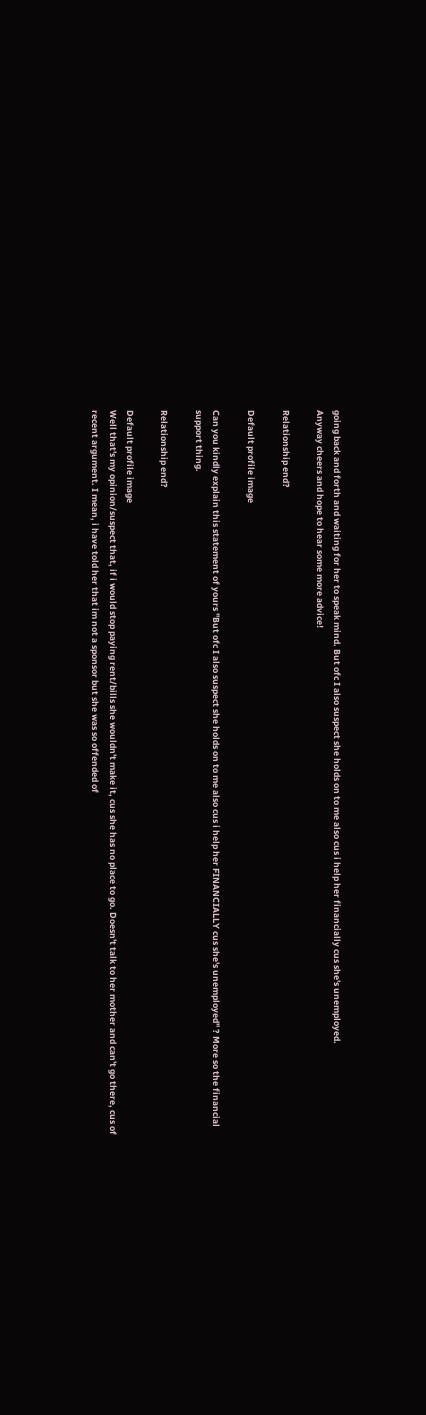going back and forth and waiting for her to speak mind. But ofc I also suspect she holds on to me also cus i help her financially cus she's unemployed.
Anyway cheers and hope to hear some more advice!

Relationship end?

Default profile image

Can you kindly explain this statement of yours "But ofc I also suspect she holds on to me also cus i help her FINANCIALLY cus she's unemployed" ? More so the financial support thing.

Relationship end?

Default profile image
Well that's my opinion/suspect that, if i would stop paying rent/bills she wouldn't make it, cus she has no place to go. Doesn't talk to her mother and can't go there, cus of recent argument. I mean, i have told her that im not a sponsor but she was so offended of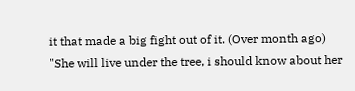it that made a big fight out of it. (Over month ago) "She will live under the tree, i should know about her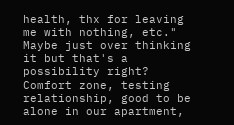health, thx for leaving me with nothing, etc." Maybe just over thinking it but that's a possibility right? Comfort zone, testing relationship, good to be alone in our apartment,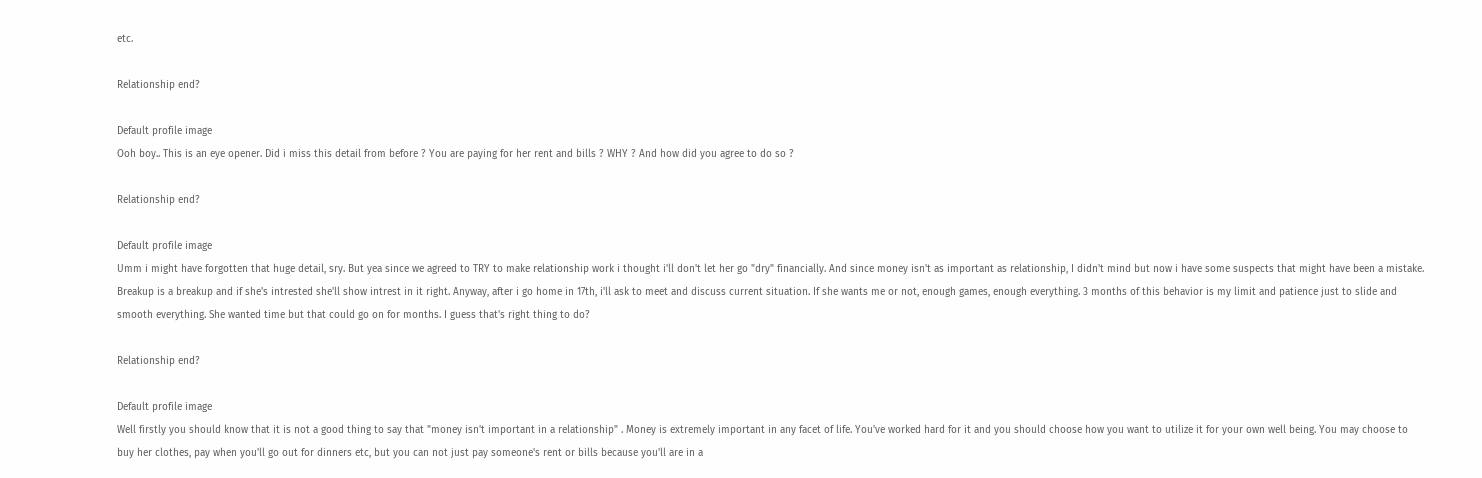etc.

Relationship end?

Default profile image
Ooh boy.. This is an eye opener. Did i miss this detail from before ? You are paying for her rent and bills ? WHY ? And how did you agree to do so ?

Relationship end?

Default profile image
Umm i might have forgotten that huge detail, sry. But yea since we agreed to TRY to make relationship work i thought i'll don't let her go "dry" financially. And since money isn't as important as relationship, I didn't mind but now i have some suspects that might have been a mistake. Breakup is a breakup and if she's intrested she'll show intrest in it right. Anyway, after i go home in 17th, i'll ask to meet and discuss current situation. If she wants me or not, enough games, enough everything. 3 months of this behavior is my limit and patience just to slide and smooth everything. She wanted time but that could go on for months. I guess that's right thing to do?

Relationship end?

Default profile image
Well firstly you should know that it is not a good thing to say that "money isn't important in a relationship" . Money is extremely important in any facet of life. You've worked hard for it and you should choose how you want to utilize it for your own well being. You may choose to buy her clothes, pay when you'll go out for dinners etc, but you can not just pay someone's rent or bills because you'll are in a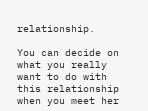relationship.

You can decide on what you really want to do with this relationship when you meet her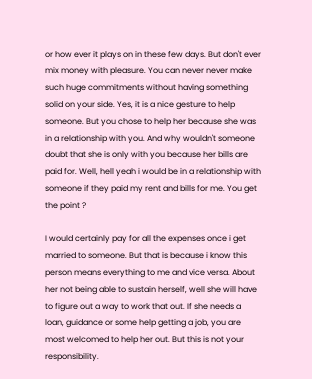or how ever it plays on in these few days. But don't ever mix money with pleasure. You can never never make such huge commitments without having something solid on your side. Yes, it is a nice gesture to help someone. But you chose to help her because she was in a relationship with you. And why wouldn't someone doubt that she is only with you because her bills are paid for. Well, hell yeah i would be in a relationship with someone if they paid my rent and bills for me. You get the point ?

I would certainly pay for all the expenses once i get married to someone. But that is because i know this person means everything to me and vice versa. About her not being able to sustain herself, well she will have to figure out a way to work that out. If she needs a loan, guidance or some help getting a job, you are most welcomed to help her out. But this is not your responsibility.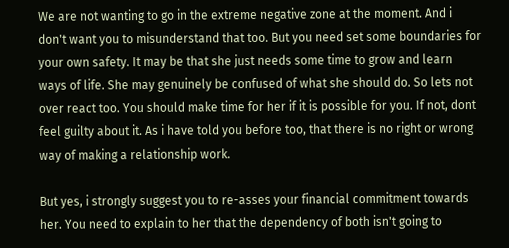We are not wanting to go in the extreme negative zone at the moment. And i don't want you to misunderstand that too. But you need set some boundaries for your own safety. It may be that she just needs some time to grow and learn ways of life. She may genuinely be confused of what she should do. So lets not over react too. You should make time for her if it is possible for you. If not, dont feel guilty about it. As i have told you before too, that there is no right or wrong way of making a relationship work.

But yes, i strongly suggest you to re-asses your financial commitment towards her. You need to explain to her that the dependency of both isn't going to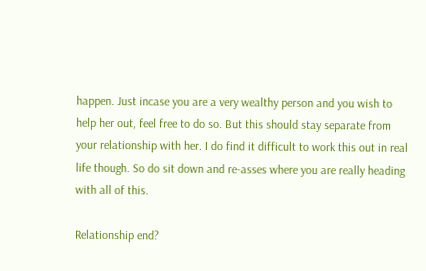happen. Just incase you are a very wealthy person and you wish to help her out, feel free to do so. But this should stay separate from your relationship with her. I do find it difficult to work this out in real life though. So do sit down and re-asses where you are really heading with all of this.

Relationship end?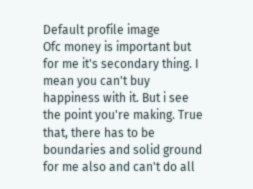Default profile image
Ofc money is important but for me it's secondary thing. I mean you can't buy happiness with it. But i see the point you're making. True that, there has to be boundaries and solid ground for me also and can't do all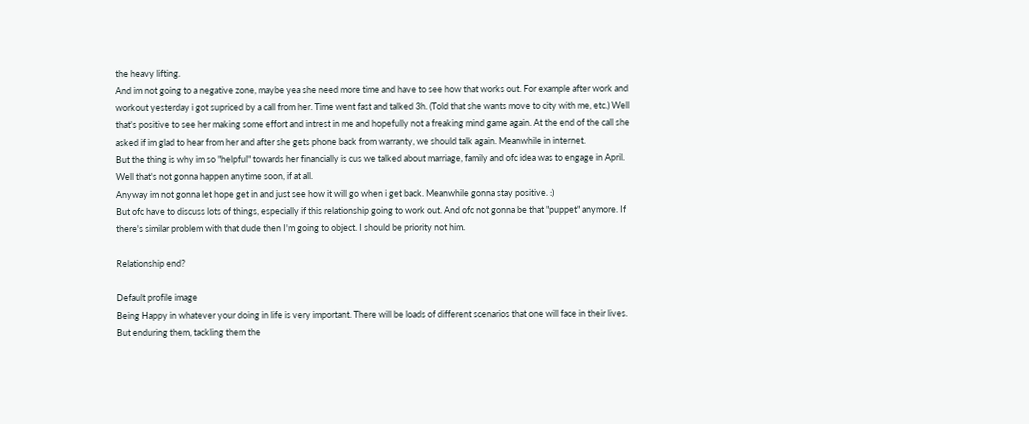the heavy lifting.
And im not going to a negative zone, maybe yea she need more time and have to see how that works out. For example after work and workout yesterday i got supriced by a call from her. Time went fast and talked 3h. (Told that she wants move to city with me, etc.) Well that's positive to see her making some effort and intrest in me and hopefully not a freaking mind game again. At the end of the call she asked if im glad to hear from her and after she gets phone back from warranty, we should talk again. Meanwhile in internet.
But the thing is why im so "helpful" towards her financially is cus we talked about marriage, family and ofc idea was to engage in April. Well that's not gonna happen anytime soon, if at all.
Anyway im not gonna let hope get in and just see how it will go when i get back. Meanwhile gonna stay positive. :)
But ofc have to discuss lots of things, especially if this relationship going to work out. And ofc not gonna be that "puppet" anymore. If there's similar problem with that dude then I'm going to object. I should be priority not him.

Relationship end?

Default profile image
Being Happy in whatever your doing in life is very important. There will be loads of different scenarios that one will face in their lives. But enduring them, tackling them the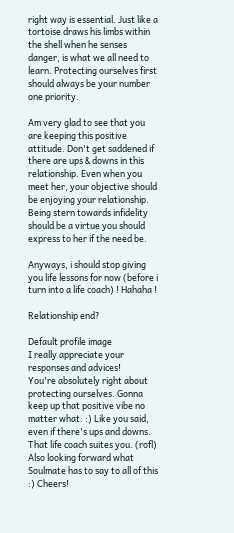right way is essential. Just like a tortoise draws his limbs within the shell when he senses danger, is what we all need to learn. Protecting ourselves first should always be your number one priority.

Am very glad to see that you are keeping this positive attitude. Don't get saddened if there are ups & downs in this relationship. Even when you meet her, your objective should be enjoying your relationship. Being stern towards infidelity should be a virtue you should express to her if the need be.

Anyways, i should stop giving you life lessons for now (before i turn into a life coach) ! Hahaha !

Relationship end?

Default profile image
I really appreciate your responses and advices!
You're absolutely right about protecting ourselves. Gonna keep up that positive vibe no matter what. :) Like you said, even if there's ups and downs.
That life coach suites you. (rofl)
Also looking forward what Soulmate has to say to all of this :) Cheers!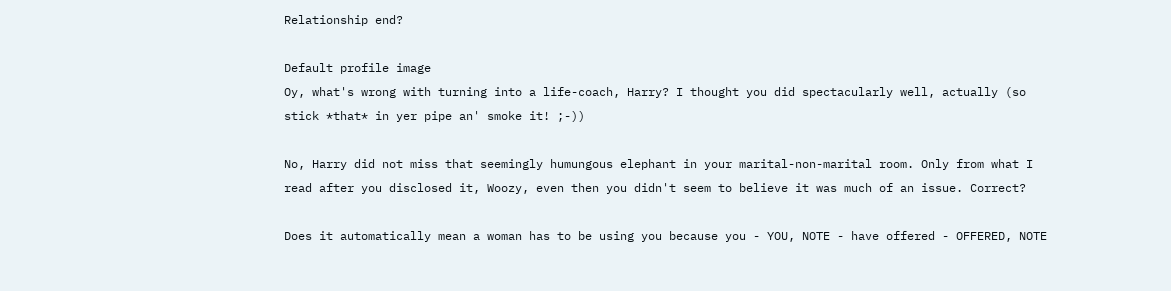Relationship end?

Default profile image
Oy, what's wrong with turning into a life-coach, Harry? I thought you did spectacularly well, actually (so stick *that* in yer pipe an' smoke it! ;-))

No, Harry did not miss that seemingly humungous elephant in your marital-non-marital room. Only from what I read after you disclosed it, Woozy, even then you didn't seem to believe it was much of an issue. Correct?

Does it automatically mean a woman has to be using you because you - YOU, NOTE - have offered - OFFERED, NOTE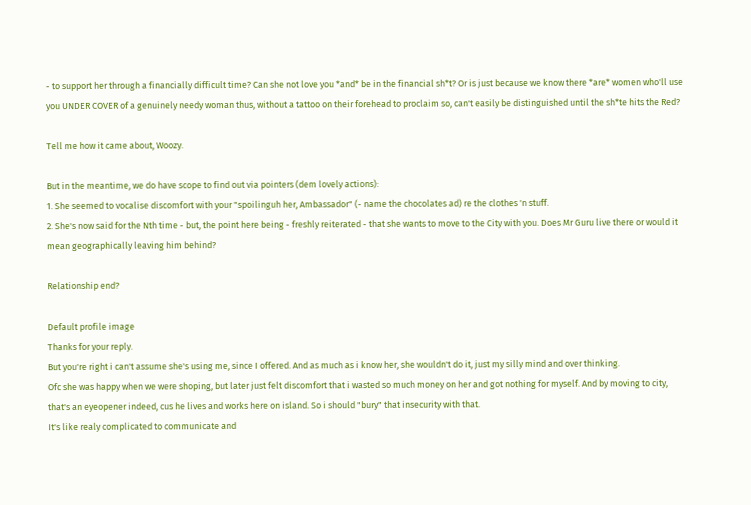- to support her through a financially difficult time? Can she not love you *and* be in the financial sh*t? Or is just because we know there *are* women who'll use you UNDER COVER of a genuinely needy woman thus, without a tattoo on their forehead to proclaim so, can't easily be distinguished until the sh*te hits the Red?

Tell me how it came about, Woozy.

But in the meantime, we do have scope to find out via pointers (dem lovely actions):
1. She seemed to vocalise discomfort with your "spoilinguh her, Ambassador" (- name the chocolates ad) re the clothes 'n stuff.
2. She's now said for the Nth time - but, the point here being - freshly reiterated - that she wants to move to the City with you. Does Mr Guru live there or would it mean geographically leaving him behind?

Relationship end?

Default profile image
Thanks for your reply.
But you're right i can't assume she's using me, since I offered. And as much as i know her, she wouldn't do it, just my silly mind and over thinking.
Ofc she was happy when we were shoping, but later just felt discomfort that i wasted so much money on her and got nothing for myself. And by moving to city, that's an eyeopener indeed, cus he lives and works here on island. So i should "bury" that insecurity with that.
It's like realy complicated to communicate and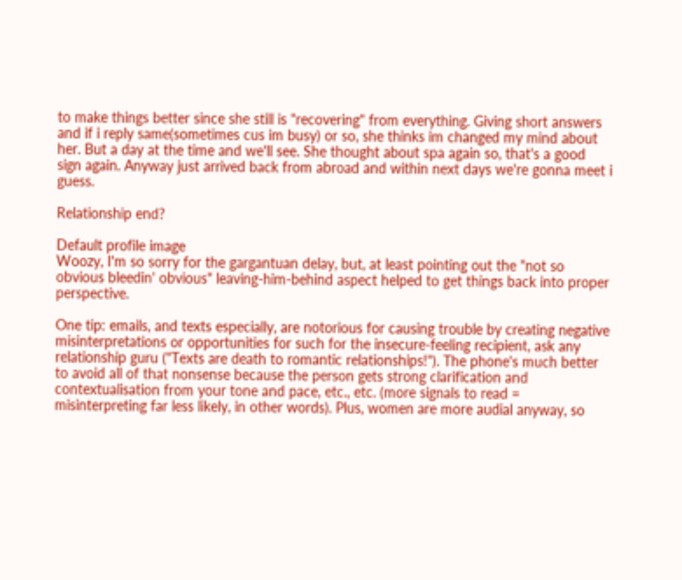to make things better since she still is "recovering" from everything. Giving short answers and if i reply same(sometimes cus im busy) or so, she thinks im changed my mind about her. But a day at the time and we'll see. She thought about spa again so, that's a good sign again. Anyway just arrived back from abroad and within next days we're gonna meet i guess.

Relationship end?

Default profile image
Woozy, I'm so sorry for the gargantuan delay, but, at least pointing out the "not so obvious bleedin' obvious" leaving-him-behind aspect helped to get things back into proper perspective.

One tip: emails, and texts especially, are notorious for causing trouble by creating negative misinterpretations or opportunities for such for the insecure-feeling recipient, ask any relationship guru ("Texts are death to romantic relationships!"). The phone's much better to avoid all of that nonsense because the person gets strong clarification and contextualisation from your tone and pace, etc., etc. (more signals to read = misinterpreting far less likely, in other words). Plus, women are more audial anyway, so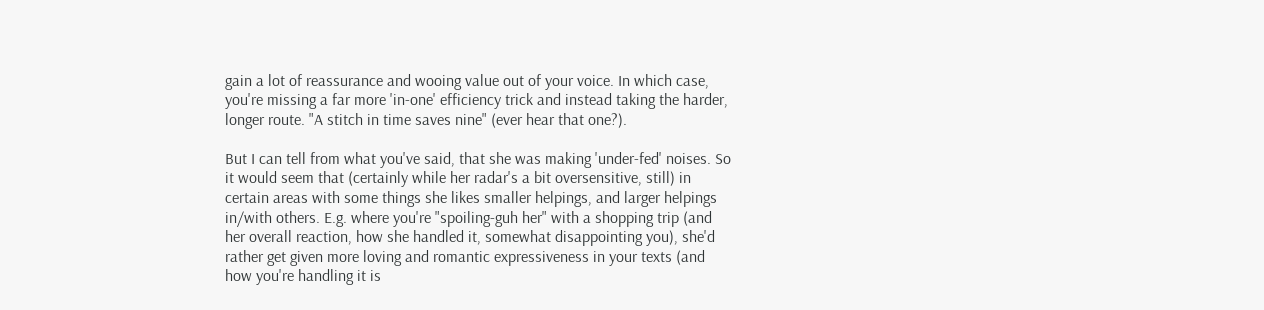gain a lot of reassurance and wooing value out of your voice. In which case, you're missing a far more 'in-one' efficiency trick and instead taking the harder, longer route. "A stitch in time saves nine" (ever hear that one?).

But I can tell from what you've said, that she was making 'under-fed' noises. So it would seem that (certainly while her radar's a bit oversensitive, still) in certain areas with some things she likes smaller helpings, and larger helpings in/with others. E.g. where you're "spoiling-guh her" with a shopping trip (and her overall reaction, how she handled it, somewhat disappointing you), she'd rather get given more loving and romantic expressiveness in your texts (and how you're handling it is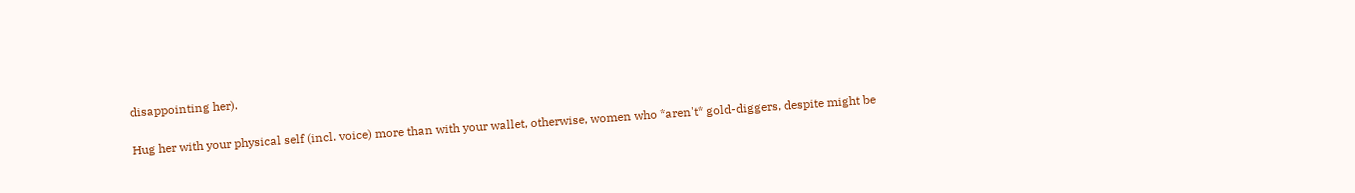disappointing her).

Hug her with your physical self (incl. voice) more than with your wallet, otherwise, women who *aren't* gold-diggers, despite might be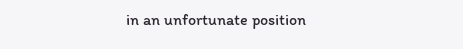in an unfortunate position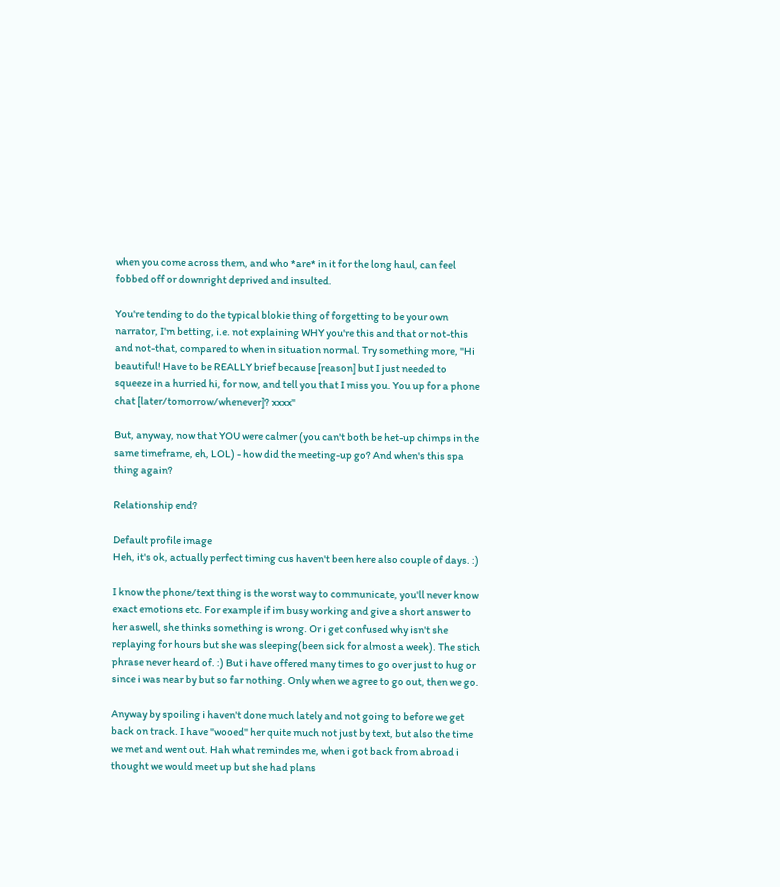when you come across them, and who *are* in it for the long haul, can feel fobbed off or downright deprived and insulted.

You're tending to do the typical blokie thing of forgetting to be your own narrator, I'm betting, i.e. not explaining WHY you're this and that or not-this and not-that, compared to when in situation normal. Try something more, "Hi beautiful! Have to be REALLY brief because [reason] but I just needed to squeeze in a hurried hi, for now, and tell you that I miss you. You up for a phone chat [later/tomorrow/whenever]? xxxx"

But, anyway, now that YOU were calmer (you can't both be het-up chimps in the same timeframe, eh, LOL) - how did the meeting-up go? And when's this spa thing again?

Relationship end?

Default profile image
Heh, it's ok, actually perfect timing cus haven't been here also couple of days. :)

I know the phone/text thing is the worst way to communicate, you'll never know exact emotions etc. For example if im busy working and give a short answer to her aswell, she thinks something is wrong. Or i get confused why isn't she replaying for hours but she was sleeping(been sick for almost a week). The stich phrase never heard of. :) But i have offered many times to go over just to hug or since i was near by but so far nothing. Only when we agree to go out, then we go.

Anyway by spoiling i haven't done much lately and not going to before we get back on track. I have "wooed" her quite much not just by text, but also the time we met and went out. Hah what remindes me, when i got back from abroad i thought we would meet up but she had plans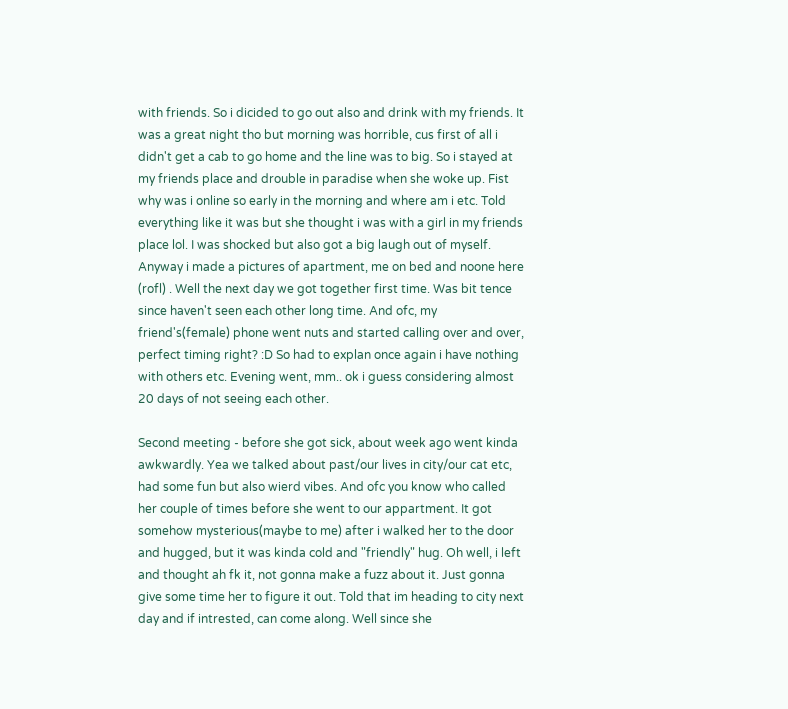with friends. So i dicided to go out also and drink with my friends. It was a great night tho but morning was horrible, cus first of all i didn't get a cab to go home and the line was to big. So i stayed at my friends place and drouble in paradise when she woke up. Fist why was i online so early in the morning and where am i etc. Told everything like it was but she thought i was with a girl in my friends place lol. I was shocked but also got a big laugh out of myself. Anyway i made a pictures of apartment, me on bed and noone here (rofl) . Well the next day we got together first time. Was bit tence since haven't seen each other long time. And ofc, my friend's(female) phone went nuts and started calling over and over, perfect timing right? :D So had to explan once again i have nothing with others etc. Evening went, mm.. ok i guess considering almost 20 days of not seeing each other.

Second meeting - before she got sick, about week ago went kinda awkwardly. Yea we talked about past/our lives in city/our cat etc, had some fun but also wierd vibes. And ofc you know who called her couple of times before she went to our appartment. It got somehow mysterious(maybe to me) after i walked her to the door and hugged, but it was kinda cold and "friendly" hug. Oh well, i left and thought ah fk it, not gonna make a fuzz about it. Just gonna give some time her to figure it out. Told that im heading to city next day and if intrested, can come along. Well since she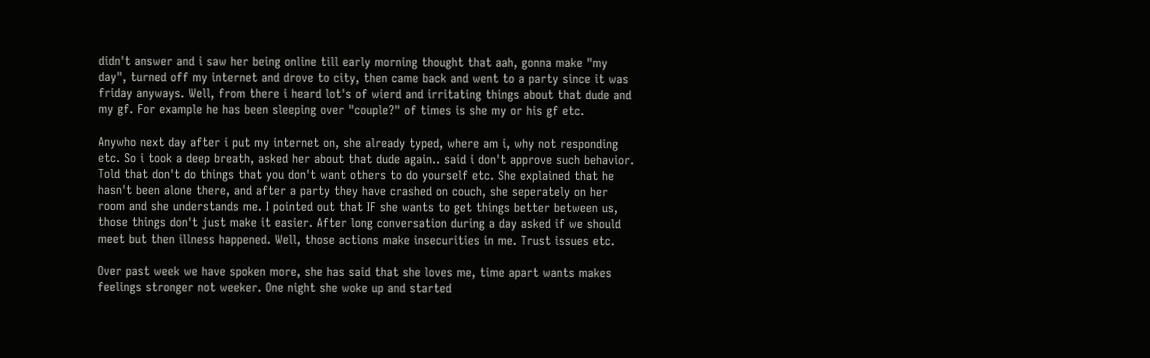didn't answer and i saw her being online till early morning thought that aah, gonna make "my day", turned off my internet and drove to city, then came back and went to a party since it was friday anyways. Well, from there i heard lot's of wierd and irritating things about that dude and my gf. For example he has been sleeping over "couple?" of times is she my or his gf etc.

Anywho next day after i put my internet on, she already typed, where am i, why not responding etc. So i took a deep breath, asked her about that dude again.. said i don't approve such behavior. Told that don't do things that you don't want others to do yourself etc. She explained that he hasn't been alone there, and after a party they have crashed on couch, she seperately on her room and she understands me. I pointed out that IF she wants to get things better between us, those things don't just make it easier. After long conversation during a day asked if we should meet but then illness happened. Well, those actions make insecurities in me. Trust issues etc.

Over past week we have spoken more, she has said that she loves me, time apart wants makes feelings stronger not weeker. One night she woke up and started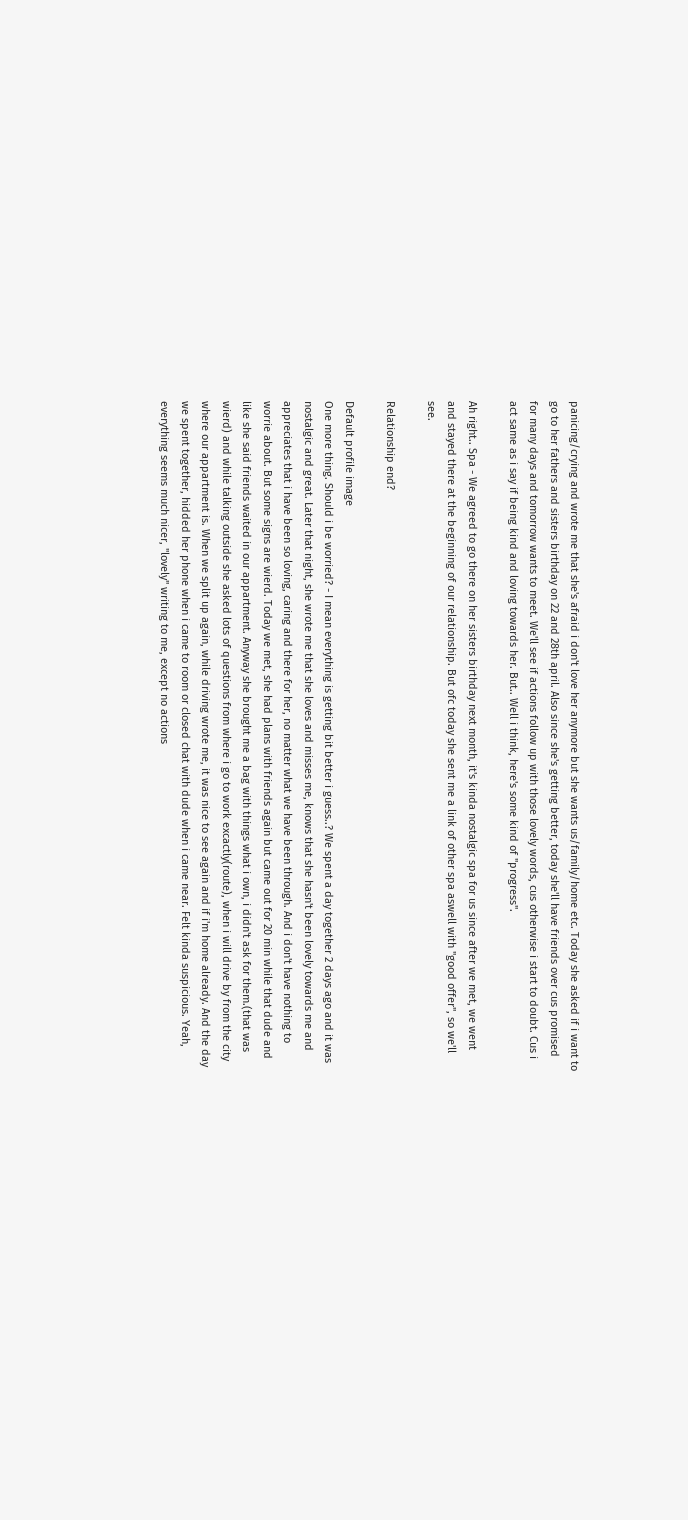panicing/crying and wrote me that she's afraid i don't love her anymore but she wants us/family/home etc. Today she asked if i want to go to her fathers and sisters birthday on 22 and 28th april. Also since she's getting better, today she'll have friends over cus promised for many days and tomorrow wants to meet. We'll see if actions follow up with those lovely words, cus otherwise i start to doubt. Cus i act same as i say if being kind and loving towards her. But.. Well i think, here's some kind of "progress".

Ah right.. Spa - We agreed to go there on her sisters birthday next month, it's kinda nostalgic spa for us since after we met, we went and stayed there at the beginning of our relationship. But ofc today she sent me a link of other spa aswell with "good offer", so we'll see.

Relationship end?

Default profile image
One more thing. Should i be worried? - I mean everything is getting bit better i guess..? We spent a day together 2 days ago and it was nostalgic and great. Later that night, she wrote me that she loves and misses me, knows that she hasn't been lovely towards me and appreciates that i have been so loving, caring and there for her, no matter what we have been through. And i don't have nothing to worrie about. But some signs are wierd. Today we met, she had plans with friends again but came out for 20 min while that dude and like she said friends waited in our appartment. Anyway she brought me a bag with things what i own, i didn't ask for them.(that was wierd) and while talking outside she asked lots of questions from where i go to work excactly(route), when i will drive by from the city where our appartment is. When we split up again, while driving wrote me, it was nice to see again and if i'm home already. And the day we spent together, hidded her phone when i came to room or closed chat with dude when i came near. Felt kinda suspicious. Yeah, everything seems much nicer, "lovely" writing to me, except no actions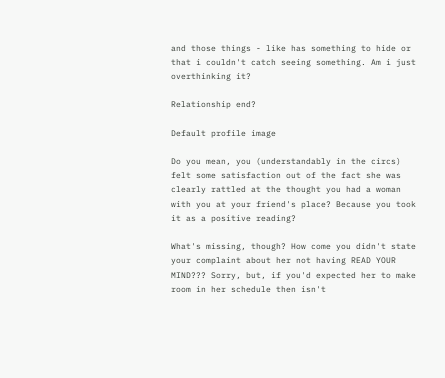and those things - like has something to hide or that i couldn't catch seeing something. Am i just overthinking it?

Relationship end?

Default profile image

Do you mean, you (understandably in the circs) felt some satisfaction out of the fact she was clearly rattled at the thought you had a woman with you at your friend's place? Because you took it as a positive reading?

What's missing, though? How come you didn't state your complaint about her not having READ YOUR MIND??? Sorry, but, if you'd expected her to make room in her schedule then isn't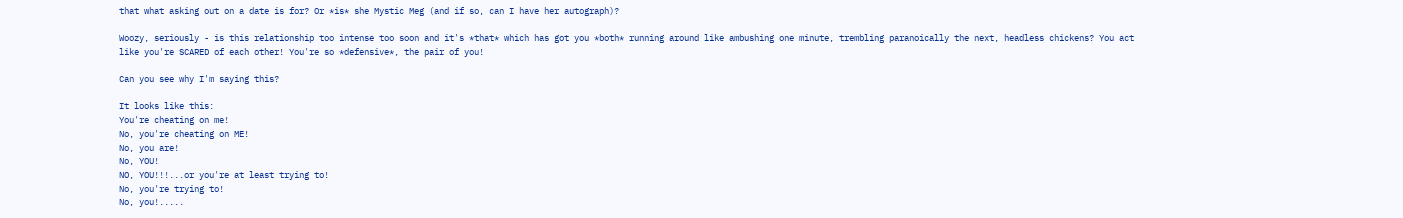that what asking out on a date is for? Or *is* she Mystic Meg (and if so, can I have her autograph)?

Woozy, seriously - is this relationship too intense too soon and it's *that* which has got you *both* running around like ambushing one minute, trembling paranoically the next, headless chickens? You act like you're SCARED of each other! You're so *defensive*, the pair of you!

Can you see why I'm saying this?

It looks like this:
You're cheating on me!
No, you're cheating on ME!
No, you are!
No, YOU!
NO, YOU!!!...or you're at least trying to!
No, you're trying to!
No, you!.....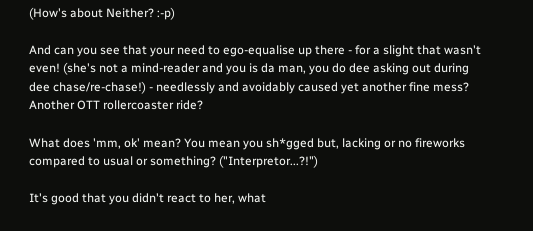(How's about Neither? :-p)

And can you see that your need to ego-equalise up there - for a slight that wasn't even! (she's not a mind-reader and you is da man, you do dee asking out during dee chase/re-chase!) - needlessly and avoidably caused yet another fine mess? Another OTT rollercoaster ride?

What does 'mm, ok' mean? You mean you sh*gged but, lacking or no fireworks compared to usual or something? ("Interpretor...?!")

It's good that you didn't react to her, what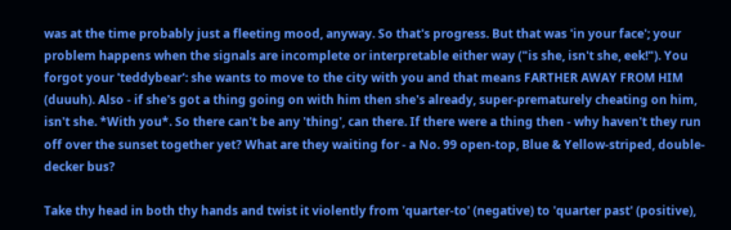was at the time probably just a fleeting mood, anyway. So that's progress. But that was 'in your face'; your problem happens when the signals are incomplete or interpretable either way ("is she, isn't she, eek!"). You forgot your 'teddybear': she wants to move to the city with you and that means FARTHER AWAY FROM HIM (duuuh). Also - if she's got a thing going on with him then she's already, super-prematurely cheating on him, isn't she. *With you*. So there can't be any 'thing', can there. If there were a thing then - why haven't they run off over the sunset together yet? What are they waiting for - a No. 99 open-top, Blue & Yellow-striped, double-decker bus?

Take thy head in both thy hands and twist it violently from 'quarter-to' (negative) to 'quarter past' (positive),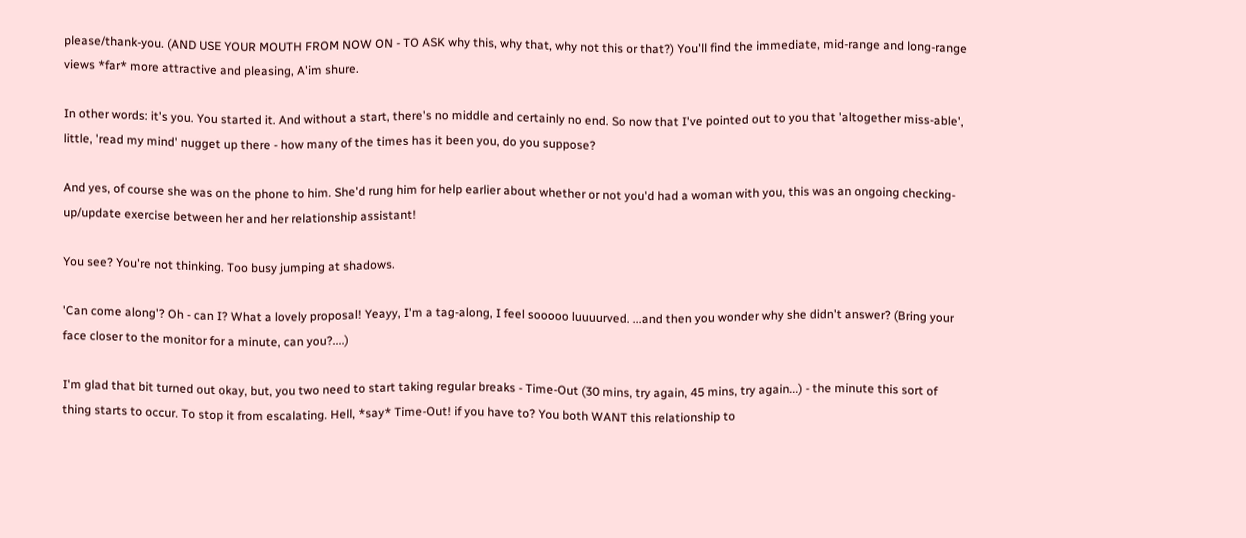please/thank-you. (AND USE YOUR MOUTH FROM NOW ON - TO ASK why this, why that, why not this or that?) You'll find the immediate, mid-range and long-range views *far* more attractive and pleasing, A'im shure.

In other words: it's you. You started it. And without a start, there's no middle and certainly no end. So now that I've pointed out to you that 'altogether miss-able', little, 'read my mind' nugget up there - how many of the times has it been you, do you suppose?

And yes, of course she was on the phone to him. She'd rung him for help earlier about whether or not you'd had a woman with you, this was an ongoing checking-up/update exercise between her and her relationship assistant!

You see? You're not thinking. Too busy jumping at shadows.

'Can come along'? Oh - can I? What a lovely proposal! Yeayy, I'm a tag-along, I feel sooooo luuuurved. ...and then you wonder why she didn't answer? (Bring your face closer to the monitor for a minute, can you?....)

I'm glad that bit turned out okay, but, you two need to start taking regular breaks - Time-Out (30 mins, try again, 45 mins, try again...) - the minute this sort of thing starts to occur. To stop it from escalating. Hell, *say* Time-Out! if you have to? You both WANT this relationship to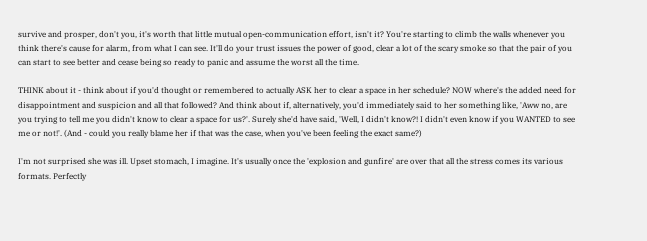survive and prosper, don't you, it's worth that little mutual open-communication effort, isn't it? You're starting to climb the walls whenever you think there's cause for alarm, from what I can see. It'll do your trust issues the power of good, clear a lot of the scary smoke so that the pair of you can start to see better and cease being so ready to panic and assume the worst all the time.

THINK about it - think about if you'd thought or remembered to actually ASK her to clear a space in her schedule? NOW where's the added need for disappointment and suspicion and all that followed? And think about if, alternatively, you'd immediately said to her something like, 'Aww no, are you trying to tell me you didn't know to clear a space for us?'. Surely she'd have said, 'Well, I didn't know?! I didn't even know if you WANTED to see me or not!'. (And - could you really blame her if that was the case, when you've been feeling the exact same?)

I'm not surprised she was ill. Upset stomach, I imagine. It's usually once the 'explosion and gunfire' are over that all the stress comes its various formats. Perfectly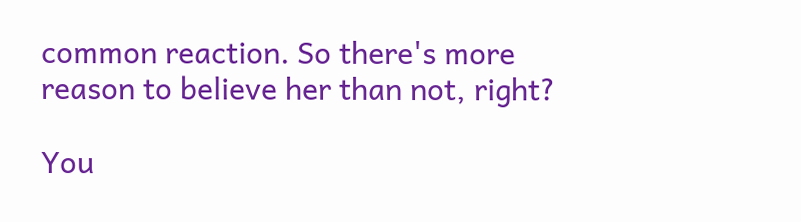common reaction. So there's more reason to believe her than not, right?

You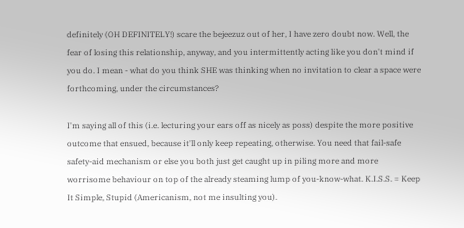definitely (OH DEFINITELY!) scare the bejeezuz out of her, I have zero doubt now. Well, the fear of losing this relationship, anyway, and you intermittently acting like you don't mind if you do. I mean - what do you think SHE was thinking when no invitation to clear a space were forthcoming, under the circumstances?

I'm saying all of this (i.e. lecturing your ears off as nicely as poss) despite the more positive outcome that ensued, because it'll only keep repeating, otherwise. You need that fail-safe safety-aid mechanism or else you both just get caught up in piling more and more worrisome behaviour on top of the already steaming lump of you-know-what. K.I.S.S. = Keep It Simple, Stupid (Americanism, not me insulting you).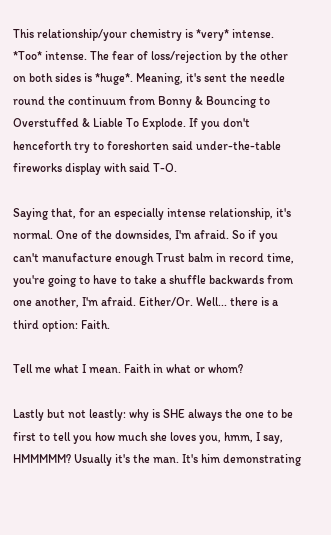This relationship/your chemistry is *very* intense. *Too* intense. The fear of loss/rejection by the other on both sides is *huge*. Meaning, it's sent the needle round the continuum from Bonny & Bouncing to Overstuffed & Liable To Explode. If you don't henceforth try to foreshorten said under-the-table fireworks display with said T-O.

Saying that, for an especially intense relationship, it's normal. One of the downsides, I'm afraid. So if you can't manufacture enough Trust balm in record time, you're going to have to take a shuffle backwards from one another, I'm afraid. Either/Or. Well... there is a third option: Faith.

Tell me what I mean. Faith in what or whom?

Lastly but not leastly: why is SHE always the one to be first to tell you how much she loves you, hmm, I say, HMMMMM? Usually it's the man. It's him demonstrating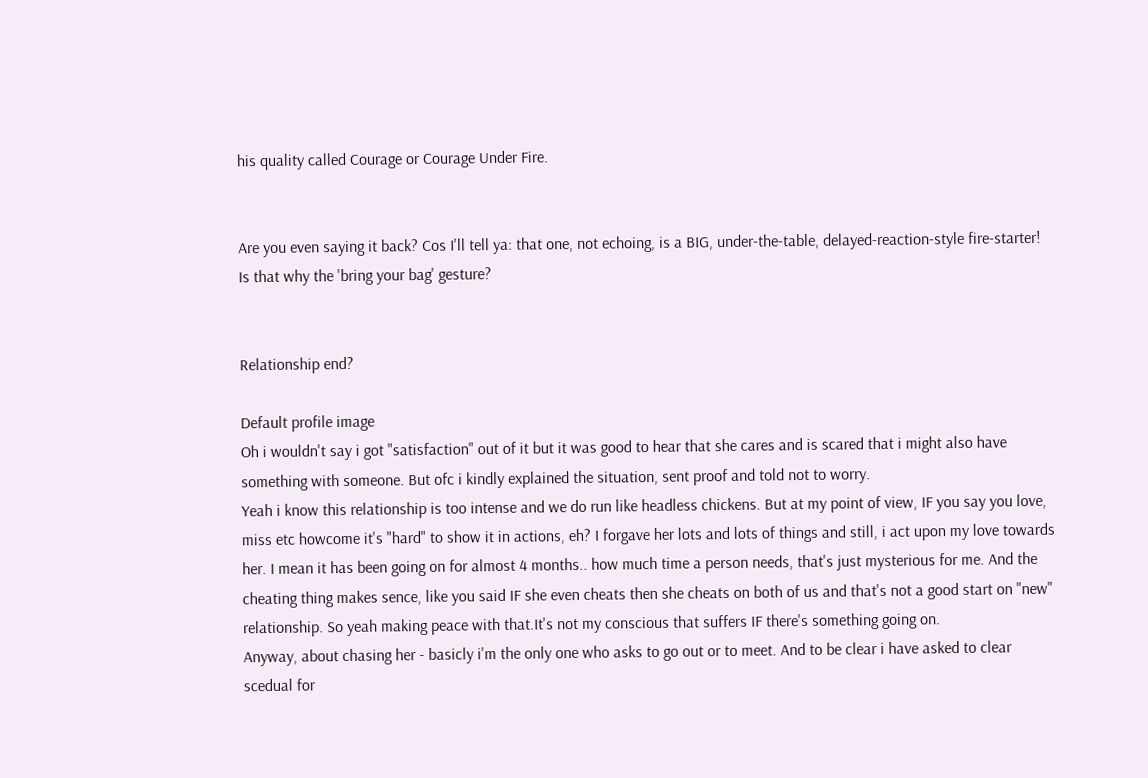his quality called Courage or Courage Under Fire.


Are you even saying it back? Cos I'll tell ya: that one, not echoing, is a BIG, under-the-table, delayed-reaction-style fire-starter! Is that why the 'bring your bag' gesture?


Relationship end?

Default profile image
Oh i wouldn't say i got "satisfaction" out of it but it was good to hear that she cares and is scared that i might also have something with someone. But ofc i kindly explained the situation, sent proof and told not to worry.
Yeah i know this relationship is too intense and we do run like headless chickens. But at my point of view, IF you say you love, miss etc howcome it's "hard" to show it in actions, eh? I forgave her lots and lots of things and still, i act upon my love towards her. I mean it has been going on for almost 4 months.. how much time a person needs, that's just mysterious for me. And the cheating thing makes sence, like you said IF she even cheats then she cheats on both of us and that's not a good start on "new" relationship. So yeah making peace with that.It's not my conscious that suffers IF there's something going on.
Anyway, about chasing her - basicly i'm the only one who asks to go out or to meet. And to be clear i have asked to clear scedual for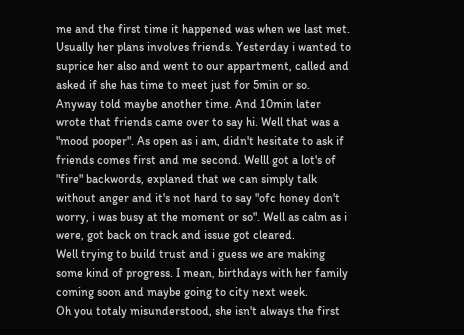me and the first time it happened was when we last met. Usually her plans involves friends. Yesterday i wanted to suprice her also and went to our appartment, called and asked if she has time to meet just for 5min or so. Anyway told maybe another time. And 10min later wrote that friends came over to say hi. Well that was a "mood pooper". As open as i am, didn't hesitate to ask if friends comes first and me second. Welll got a lot's of "fire" backwords, explaned that we can simply talk without anger and it's not hard to say "ofc honey don't worry, i was busy at the moment or so". Well as calm as i were, got back on track and issue got cleared.
Well trying to build trust and i guess we are making some kind of progress. I mean, birthdays with her family coming soon and maybe going to city next week.
Oh you totaly misunderstood, she isn't always the first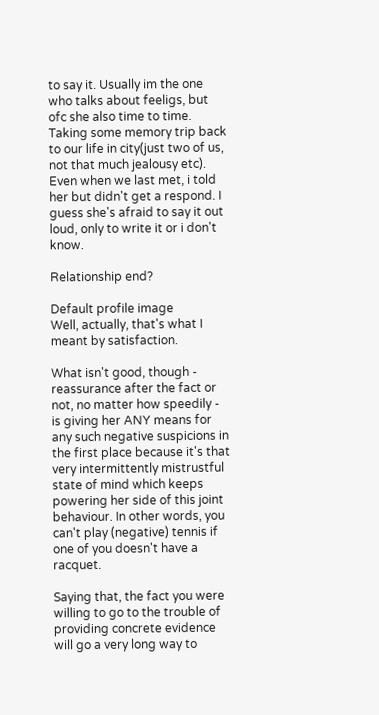to say it. Usually im the one who talks about feeligs, but ofc she also time to time. Taking some memory trip back to our life in city(just two of us, not that much jealousy etc). Even when we last met, i told her but didn't get a respond. I guess she's afraid to say it out loud, only to write it or i don't know.

Relationship end?

Default profile image
Well, actually, that's what I meant by satisfaction.

What isn't good, though - reassurance after the fact or not, no matter how speedily - is giving her ANY means for any such negative suspicions in the first place because it's that very intermittently mistrustful state of mind which keeps powering her side of this joint behaviour. In other words, you can't play (negative) tennis if one of you doesn't have a racquet.

Saying that, the fact you were willing to go to the trouble of providing concrete evidence will go a very long way to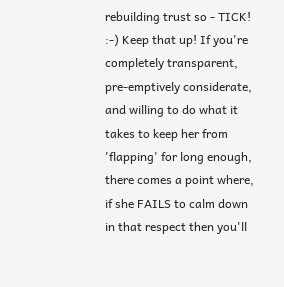rebuilding trust so - TICK! :-) Keep that up! If you're completely transparent, pre-emptively considerate, and willing to do what it takes to keep her from 'flapping' for long enough, there comes a point where, if she FAILS to calm down in that respect then you'll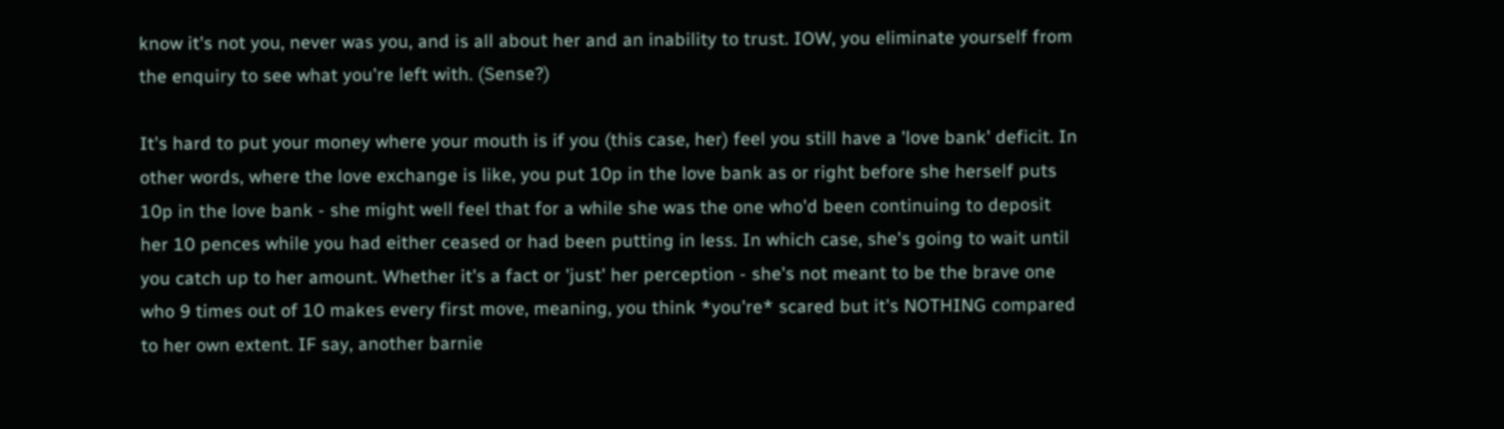know it's not you, never was you, and is all about her and an inability to trust. IOW, you eliminate yourself from the enquiry to see what you're left with. (Sense?)

It's hard to put your money where your mouth is if you (this case, her) feel you still have a 'love bank' deficit. In other words, where the love exchange is like, you put 10p in the love bank as or right before she herself puts 10p in the love bank - she might well feel that for a while she was the one who'd been continuing to deposit her 10 pences while you had either ceased or had been putting in less. In which case, she's going to wait until you catch up to her amount. Whether it's a fact or 'just' her perception - she's not meant to be the brave one who 9 times out of 10 makes every first move, meaning, you think *you're* scared but it's NOTHING compared to her own extent. IF say, another barnie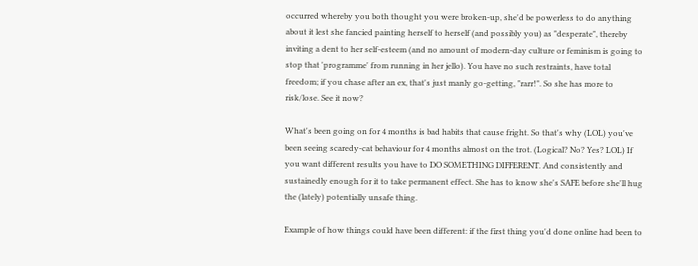occurred whereby you both thought you were broken-up, she'd be powerless to do anything about it lest she fancied painting herself to herself (and possibly you) as "desperate", thereby inviting a dent to her self-esteem (and no amount of modern-day culture or feminism is going to stop that 'programme' from running in her jello). You have no such restraints, have total freedom; if you chase after an ex, that's just manly go-getting, "rarr!". So she has more to risk/lose. See it now?

What's been going on for 4 months is bad habits that cause fright. So that's why (LOL) you've been seeing scaredy-cat behaviour for 4 months almost on the trot. (Logical? No? Yes? LOL) If you want different results you have to DO SOMETHING DIFFERENT. And consistently and sustainedly enough for it to take permanent effect. She has to know she's SAFE before she'll hug the (lately) potentially unsafe thing.

Example of how things could have been different: if the first thing you'd done online had been to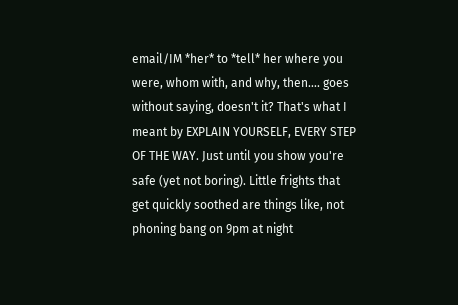email/IM *her* to *tell* her where you were, whom with, and why, then.... goes without saying, doesn't it? That's what I meant by EXPLAIN YOURSELF, EVERY STEP OF THE WAY. Just until you show you're safe (yet not boring). Little frights that get quickly soothed are things like, not phoning bang on 9pm at night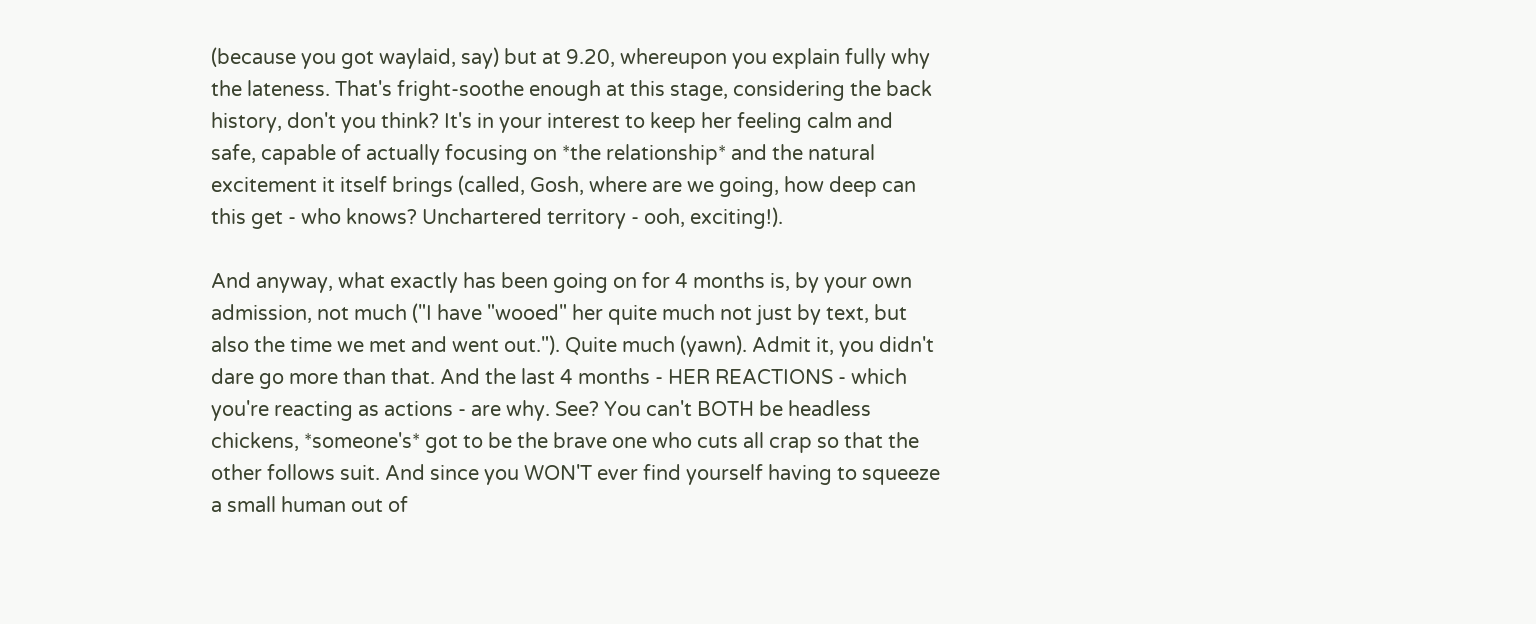(because you got waylaid, say) but at 9.20, whereupon you explain fully why the lateness. That's fright-soothe enough at this stage, considering the back history, don't you think? It's in your interest to keep her feeling calm and safe, capable of actually focusing on *the relationship* and the natural excitement it itself brings (called, Gosh, where are we going, how deep can this get - who knows? Unchartered territory - ooh, exciting!).

And anyway, what exactly has been going on for 4 months is, by your own admission, not much ("I have "wooed" her quite much not just by text, but also the time we met and went out."). Quite much (yawn). Admit it, you didn't dare go more than that. And the last 4 months - HER REACTIONS - which you're reacting as actions - are why. See? You can't BOTH be headless chickens, *someone's* got to be the brave one who cuts all crap so that the other follows suit. And since you WON'T ever find yourself having to squeeze a small human out of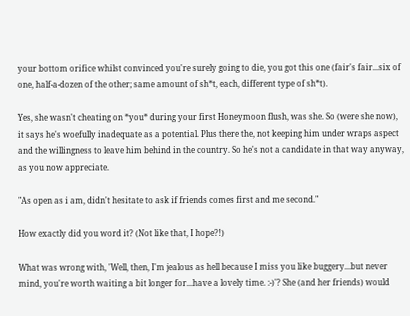your bottom orifice whilst convinced you're surely going to die, you got this one (fair's fair...six of one, half-a-dozen of the other; same amount of sh*t, each, different type of sh*t).

Yes, she wasn't cheating on *you* during your first Honeymoon flush, was she. So (were she now), it says he's woefully inadequate as a potential. Plus there the, not keeping him under wraps aspect and the willingness to leave him behind in the country. So he's not a candidate in that way anyway, as you now appreciate.

"As open as i am, didn't hesitate to ask if friends comes first and me second."

How exactly did you word it? (Not like that, I hope?!)

What was wrong with, 'Well, then, I'm jealous as hell because I miss you like buggery...but never mind, you're worth waiting a bit longer for...have a lovely time. :-)'? She (and her friends) would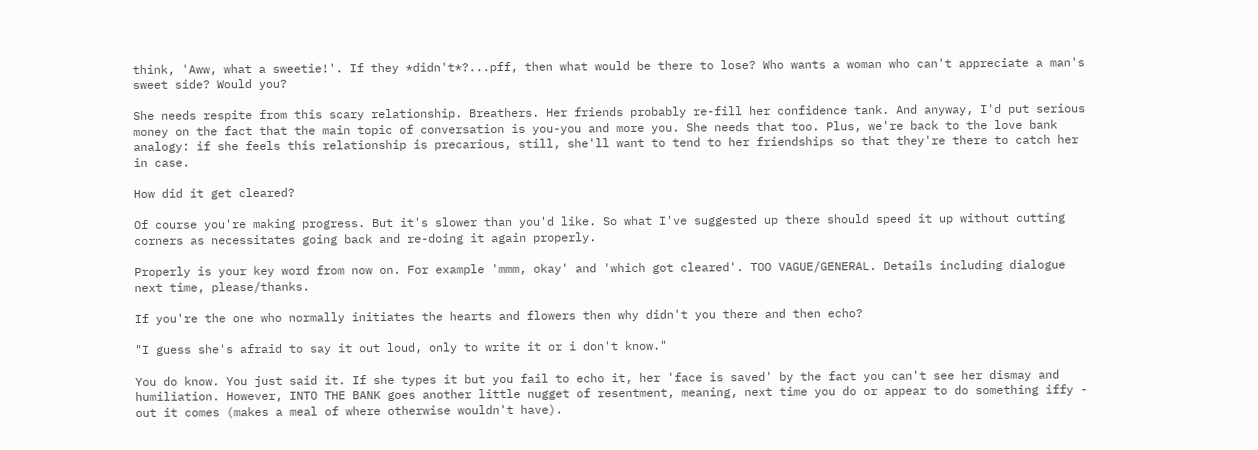think, 'Aww, what a sweetie!'. If they *didn't*?...pff, then what would be there to lose? Who wants a woman who can't appreciate a man's sweet side? Would you?

She needs respite from this scary relationship. Breathers. Her friends probably re-fill her confidence tank. And anyway, I'd put serious money on the fact that the main topic of conversation is you-you and more you. She needs that too. Plus, we're back to the love bank analogy: if she feels this relationship is precarious, still, she'll want to tend to her friendships so that they're there to catch her in case.

How did it get cleared?

Of course you're making progress. But it's slower than you'd like. So what I've suggested up there should speed it up without cutting corners as necessitates going back and re-doing it again properly.

Properly is your key word from now on. For example 'mmm, okay' and 'which got cleared'. TOO VAGUE/GENERAL. Details including dialogue next time, please/thanks.

If you're the one who normally initiates the hearts and flowers then why didn't you there and then echo?

"I guess she's afraid to say it out loud, only to write it or i don't know."

You do know. You just said it. If she types it but you fail to echo it, her 'face is saved' by the fact you can't see her dismay and humiliation. However, INTO THE BANK goes another little nugget of resentment, meaning, next time you do or appear to do something iffy - out it comes (makes a meal of where otherwise wouldn't have).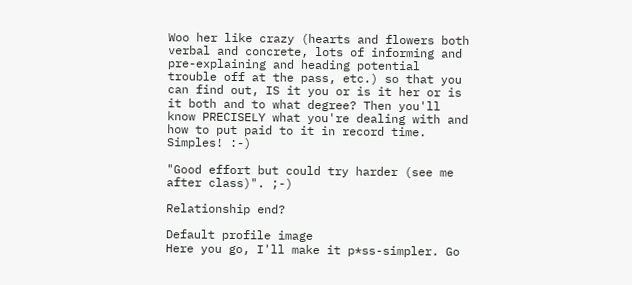Woo her like crazy (hearts and flowers both verbal and concrete, lots of informing and pre-explaining and heading potential trouble off at the pass, etc.) so that you can find out, IS it you or is it her or is it both and to what degree? Then you'll know PRECISELY what you're dealing with and how to put paid to it in record time. Simples! :-)

"Good effort but could try harder (see me after class)". ;-)

Relationship end?

Default profile image
Here you go, I'll make it p*ss-simpler. Go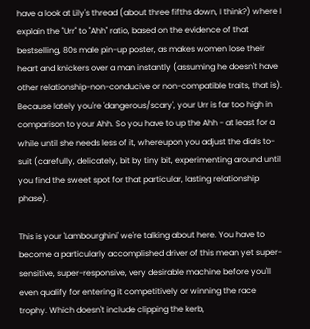have a look at Lily's thread (about three fifths down, I think?) where I explain the "Urr" to "Ahh" ratio, based on the evidence of that bestselling, 80s male pin-up poster, as makes women lose their heart and knickers over a man instantly (assuming he doesn't have other relationship-non-conducive or non-compatible traits, that is). Because lately you're 'dangerous/scary', your Urr is far too high in comparison to your Ahh. So you have to up the Ahh - at least for a while until she needs less of it, whereupon you adjust the dials to-suit (carefully, delicately, bit by tiny bit, experimenting around until you find the sweet spot for that particular, lasting relationship phase).

This is your 'Lambourghini' we're talking about here. You have to become a particularly accomplished driver of this mean yet super-sensitive, super-responsive, very desirable machine before you'll even qualify for entering it competitively or winning the race trophy. Which doesn't include clipping the kerb,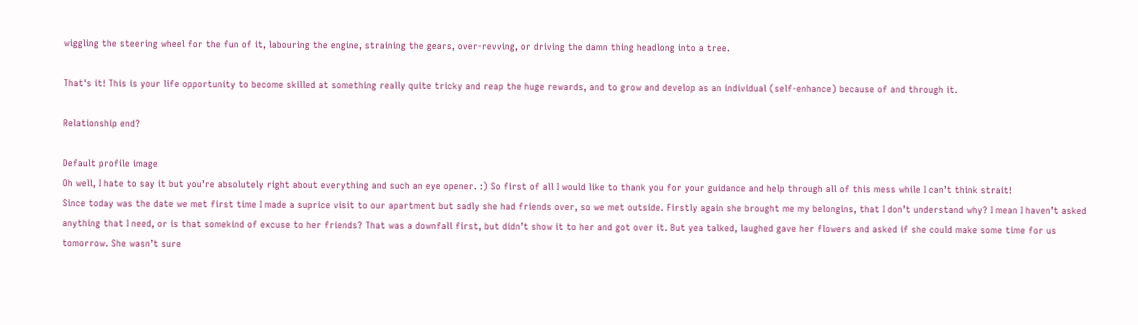wiggling the steering wheel for the fun of it, labouring the engine, straining the gears, over-revving, or driving the damn thing headlong into a tree.

That's it! This is your life opportunity to become skilled at something really quite tricky and reap the huge rewards, and to grow and develop as an individual (self-enhance) because of and through it.

Relationship end?

Default profile image
Oh well, I hate to say it but you’re absolutely right about everything and such an eye opener. :) So first of all I would like to thank you for your guidance and help through all of this mess while I can’t think strait!
Since today was the date we met first time I made a suprice visit to our apartment but sadly she had friends over, so we met outside. Firstly again she brought me my belongins, that I don’t understand why? I mean I haven’t asked anything that I need, or is that somekind of excuse to her friends? That was a downfall first, but didn’t show it to her and got over it. But yea talked, laughed gave her flowers and asked if she could make some time for us tomorrow. She wasn’t sure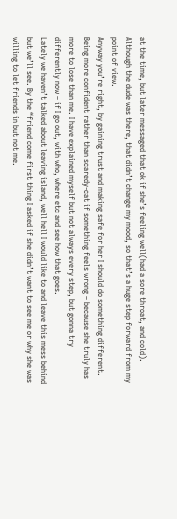at the time, but later messaged that ok if she’s feeling well(had a sore throat, and cold). Although the dude was there, that didn’t change my mood, so that’s a huge step forward from my point of view.
Anyway you’re right, by gaining trust and making safe for her I should do something different. Being more confident rather than scaredy-cat if something feels wrong – because she truly has more to lose than me. I have explained myself but not always every step, but gonna try differently now – if I go out, with who, where etc and see how that goes.
Lately we haven’t talked about leaving island, well hell I would like to and leave this mess behind but we’ll see. By the “friend come first thing I asked if she didn’t want to see me or why she was willing to let friends in but not me.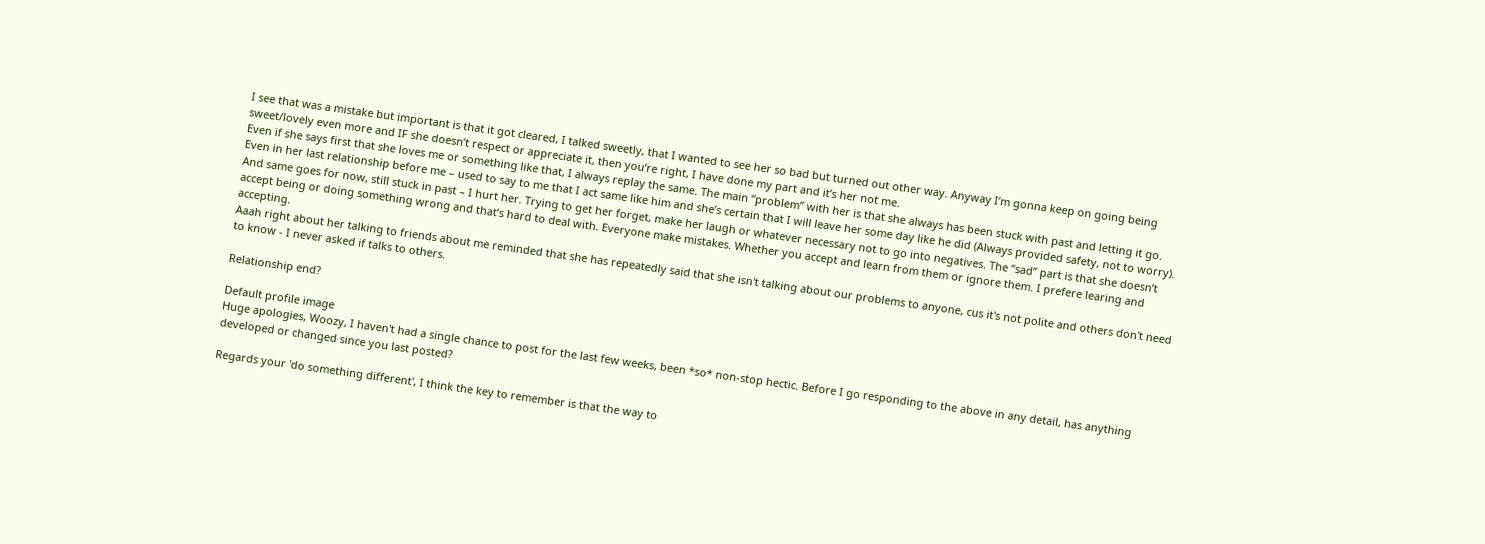I see that was a mistake but important is that it got cleared, I talked sweetly, that I wanted to see her so bad but turned out other way. Anyway I’m gonna keep on going being sweet/lovely even more and IF she doesn’t respect or appreciate it, then you’re right, I have done my part and it’s her not me.
Even if she says first that she loves me or something like that, I always replay the same. The main “problem” with her is that she always has been stuck with past and letting it go. Even in her last relationship before me – used to say to me that I act same like him and she’s certain that I will leave her some day like he did (Always provided safety, not to worry). And same goes for now, still stuck in past – I hurt her. Trying to get her forget, make her laugh or whatever necessary not to go into negatives. The “sad” part is that she doesn’t accept being or doing something wrong and that’s hard to deal with. Everyone make mistakes. Whether you accept and learn from them or ignore them. I prefere learing and accepting.
Aaah right about her talking to friends about me reminded that she has repeatedly said that she isn't talking about our problems to anyone, cus it's not polite and others don't need to know - I never asked if talks to others.

Relationship end?

Default profile image
Huge apologies, Woozy, I haven't had a single chance to post for the last few weeks, been *so* non-stop hectic. Before I go responding to the above in any detail, has anything developed or changed since you last posted?

Regards your 'do something different', I think the key to remember is that the way to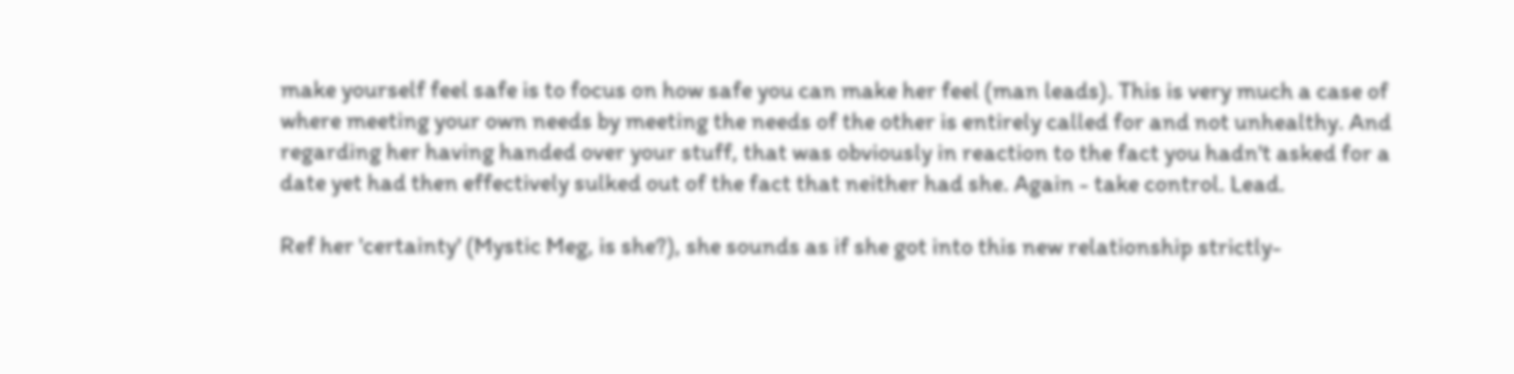make yourself feel safe is to focus on how safe you can make her feel (man leads). This is very much a case of where meeting your own needs by meeting the needs of the other is entirely called for and not unhealthy. And regarding her having handed over your stuff, that was obviously in reaction to the fact you hadn't asked for a date yet had then effectively sulked out of the fact that neither had she. Again - take control. Lead.

Ref her 'certainty' (Mystic Meg, is she?), she sounds as if she got into this new relationship strictly-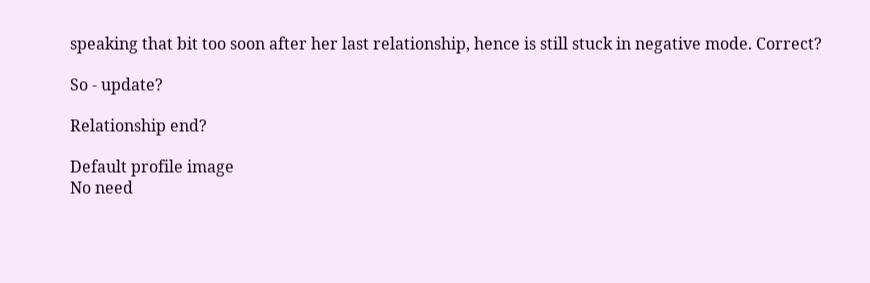speaking that bit too soon after her last relationship, hence is still stuck in negative mode. Correct?

So - update?

Relationship end?

Default profile image
No need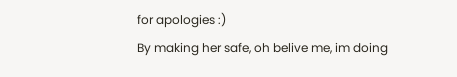for apologies :)
By making her safe, oh belive me, im doing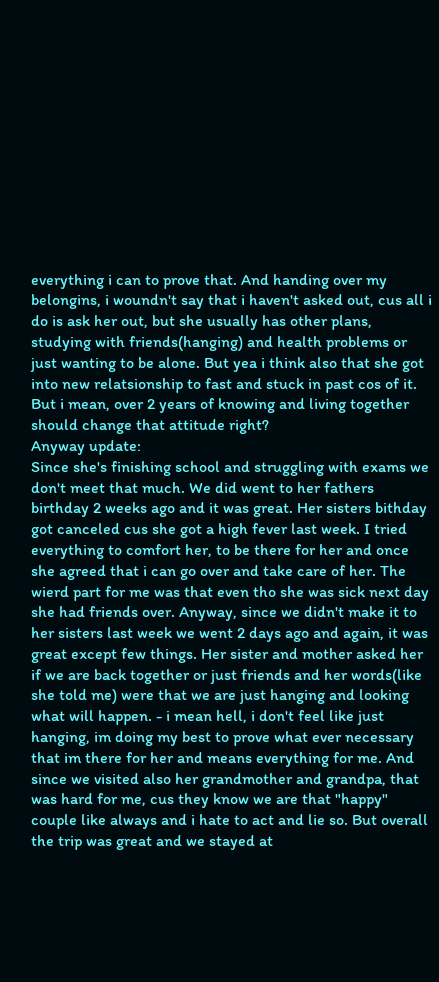everything i can to prove that. And handing over my belongins, i woundn't say that i haven't asked out, cus all i do is ask her out, but she usually has other plans, studying with friends(hanging) and health problems or just wanting to be alone. But yea i think also that she got into new relatsionship to fast and stuck in past cos of it. But i mean, over 2 years of knowing and living together should change that attitude right?
Anyway update:
Since she's finishing school and struggling with exams we don't meet that much. We did went to her fathers birthday 2 weeks ago and it was great. Her sisters bithday got canceled cus she got a high fever last week. I tried everything to comfort her, to be there for her and once she agreed that i can go over and take care of her. The wierd part for me was that even tho she was sick next day she had friends over. Anyway, since we didn't make it to her sisters last week we went 2 days ago and again, it was great except few things. Her sister and mother asked her
if we are back together or just friends and her words(like she told me) were that we are just hanging and looking what will happen. - i mean hell, i don't feel like just hanging, im doing my best to prove what ever necessary that im there for her and means everything for me. And since we visited also her grandmother and grandpa, that was hard for me, cus they know we are that "happy" couple like always and i hate to act and lie so. But overall the trip was great and we stayed at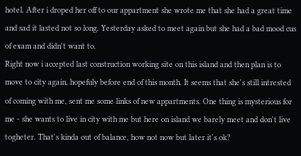hotel. After i droped her off to our appartment she wrote me that she had a great time and sad it lasted not so long. Yesterday asked to meet again but she had a bad mood cus of exam and didn't want to.
Right now i accepted last construction working site on this island and then plan is to move to city again, hopefuly before end of this month. It seems that she's still intrested of coming with me, sent me some links of new appartments. One thing is mysterious for me - she wants to live in city with me but here on island we barely meet and don't live togheter. That's kinda out of balance, how not now but later it's ok?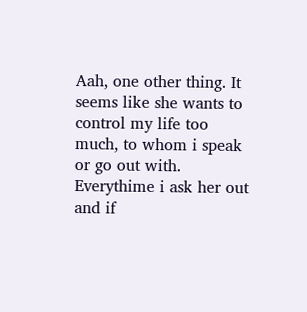Aah, one other thing. It seems like she wants to control my life too much, to whom i speak or go out with. Everythime i ask her out and if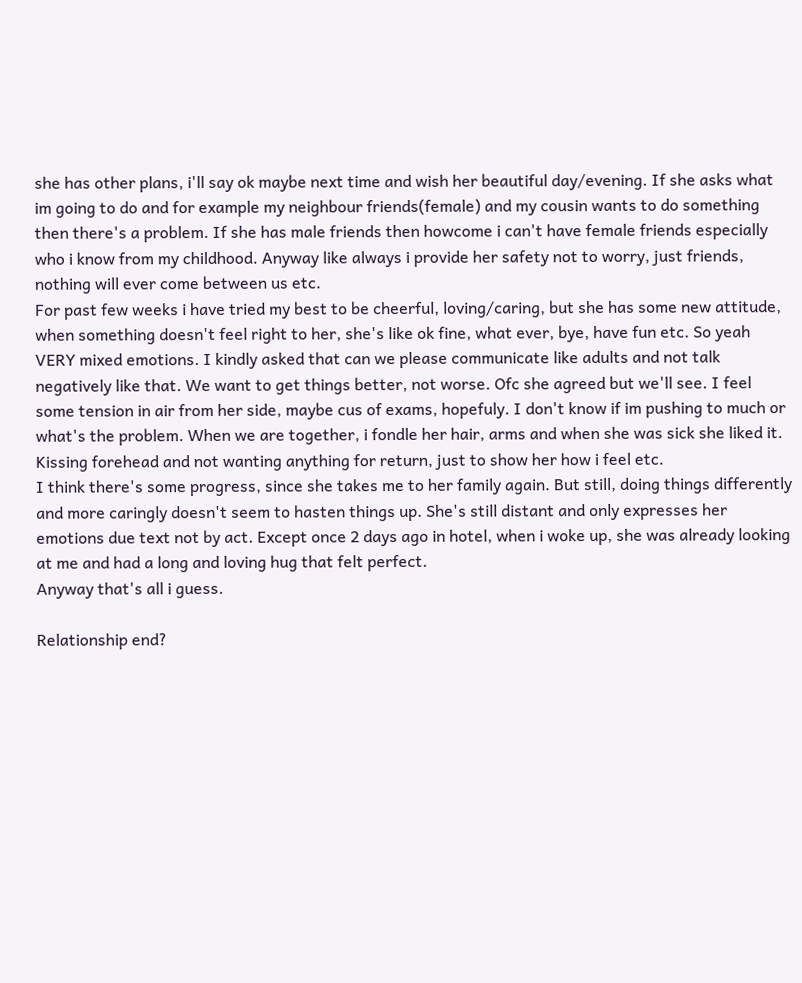she has other plans, i'll say ok maybe next time and wish her beautiful day/evening. If she asks what im going to do and for example my neighbour friends(female) and my cousin wants to do something then there's a problem. If she has male friends then howcome i can't have female friends especially who i know from my childhood. Anyway like always i provide her safety not to worry, just friends, nothing will ever come between us etc.
For past few weeks i have tried my best to be cheerful, loving/caring, but she has some new attitude, when something doesn't feel right to her, she's like ok fine, what ever, bye, have fun etc. So yeah VERY mixed emotions. I kindly asked that can we please communicate like adults and not talk negatively like that. We want to get things better, not worse. Ofc she agreed but we'll see. I feel some tension in air from her side, maybe cus of exams, hopefuly. I don't know if im pushing to much or what's the problem. When we are together, i fondle her hair, arms and when she was sick she liked it. Kissing forehead and not wanting anything for return, just to show her how i feel etc.
I think there's some progress, since she takes me to her family again. But still, doing things differently and more caringly doesn't seem to hasten things up. She's still distant and only expresses her emotions due text not by act. Except once 2 days ago in hotel, when i woke up, she was already looking at me and had a long and loving hug that felt perfect.
Anyway that's all i guess.

Relationship end?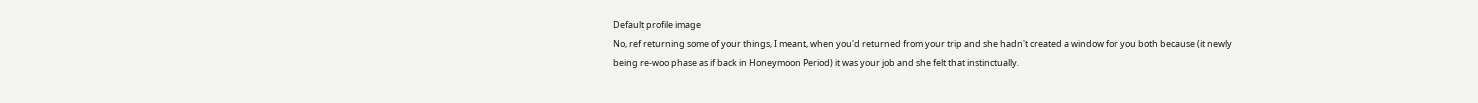Default profile image
No, ref returning some of your things, I meant, when you'd returned from your trip and she hadn't created a window for you both because (it newly being re-woo phase as if back in Honeymoon Period) it was your job and she felt that instinctually.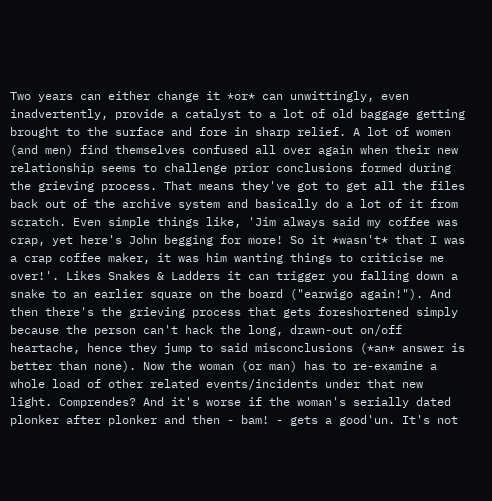Two years can either change it *or* can unwittingly, even inadvertently, provide a catalyst to a lot of old baggage getting brought to the surface and fore in sharp relief. A lot of women (and men) find themselves confused all over again when their new relationship seems to challenge prior conclusions formed during the grieving process. That means they've got to get all the files back out of the archive system and basically do a lot of it from scratch. Even simple things like, 'Jim always said my coffee was crap, yet here's John begging for more! So it *wasn't* that I was a crap coffee maker, it was him wanting things to criticise me over!'. Likes Snakes & Ladders it can trigger you falling down a snake to an earlier square on the board ("earwigo again!"). And then there's the grieving process that gets foreshortened simply because the person can't hack the long, drawn-out on/off heartache, hence they jump to said misconclusions (*an* answer is better than none). Now the woman (or man) has to re-examine a whole load of other related events/incidents under that new light. Comprendes? And it's worse if the woman's serially dated plonker after plonker and then - bam! - gets a good'un. It's not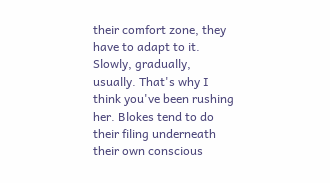their comfort zone, they have to adapt to it. Slowly, gradually, usually. That's why I think you've been rushing her. Blokes tend to do their filing underneath their own conscious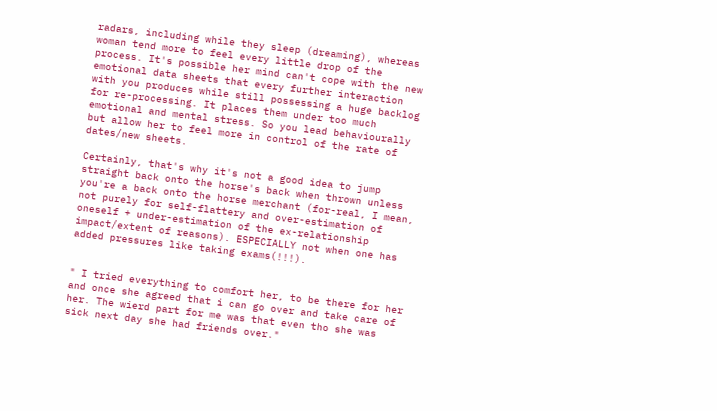radars, including while they sleep (dreaming), whereas woman tend more to feel every little drop of the process. It's possible her mind can't cope with the new emotional data sheets that every further interaction with you produces while still possessing a huge backlog for re-processing. It places them under too much emotional and mental stress. So you lead behaviourally but allow her to feel more in control of the rate of dates/new sheets.

Certainly, that's why it's not a good idea to jump straight back onto the horse's back when thrown unless you're a back onto the horse merchant (for-real, I mean, not purely for self-flattery and over-estimation of oneself + under-estimation of the ex-relationship impact/extent of reasons). ESPECIALLY not when one has added pressures like taking exams(!!!).


" I tried everything to comfort her, to be there for her and once she agreed that i can go over and take care of her. The wierd part for me was that even tho she was sick next day she had friends over."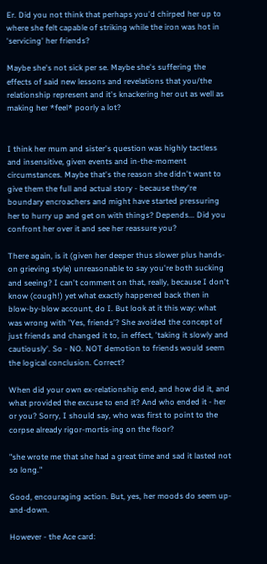Er. Did you not think that perhaps you'd chirped her up to where she felt capable of striking while the iron was hot in 'servicing' her friends?

Maybe she's not sick per se. Maybe she's suffering the effects of said new lessons and revelations that you/the relationship represent and it's knackering her out as well as making her *feel* poorly a lot?


I think her mum and sister's question was highly tactless and insensitive, given events and in-the-moment circumstances. Maybe that's the reason she didn't want to give them the full and actual story - because they're boundary encroachers and might have started pressuring her to hurry up and get on with things? Depends... Did you confront her over it and see her reassure you?

There again, is it (given her deeper thus slower plus hands-on grieving style) unreasonable to say you're both sucking and seeing? I can't comment on that, really, because I don't know (cough!) yet what exactly happened back then in blow-by-blow account, do I. But look at it this way: what was wrong with 'Yes, friends'? She avoided the concept of just friends and changed it to, in effect, 'taking it slowly and cautiously'. So - NO. NOT demotion to friends would seem the logical conclusion. Correct?

When did your own ex-relationship end, and how did it, and what provided the excuse to end it? And who ended it - her or you? Sorry, I should say, who was first to point to the corpse already rigor-mortis-ing on the floor?

"she wrote me that she had a great time and sad it lasted not so long."

Good, encouraging action. But, yes, her moods do seem up-and-down.

However - the Ace card: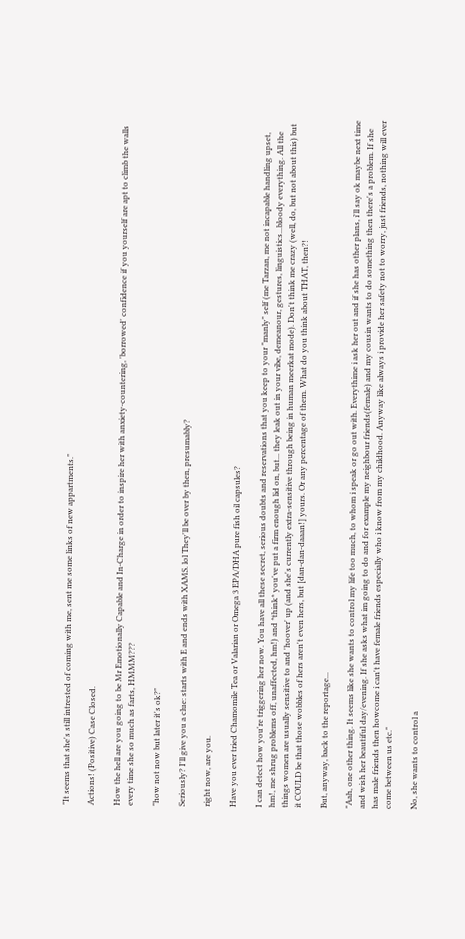"It seems that she's still intrested of coming with me, sent me some links of new appartments."

Actions! (Positive) Case Closed.

How the hell are you going to be Mr Emotionally Capable and In-Charge in order to inspire her with anxiety-countering, 'borrowed' confidence if you yourself are apt to climb the walls every time she so much as farts, HMMM???

"how not now but later it's ok?"

Seriously? I'll give you a clue: starts with E and ends with XAMS. lol They'll be over by then, presumably?

right now, are you.

Have you ever tried Chamomile Tea or Valarian or Omega 3 EPA/DHA pure fish oil capsules?

I can detect how you're triggering her now. You have all these secret, serious doubts and reservations that you keep to your "manly" self (me Tarzan, me not incapable handling upset, hm!, me shrug problems off, unaffected, hm!) and *think* you've put a firm enough lid on, but... they leak out in your vibe, demeanour, gestures, linguistics...bloody everything. All the things women are usually sensitive to and 'hoover' up (and she's currently extra-sensitive through being in human meerkat mode). Don't think me crazy (well, do, but not about this) but it COULD be that those wobbles of hers aren't even hers, but [dan-dan-daaan!] yours. Or any percentage of them. What do you think about THAT, then?!

But, anyway, back to the reportage...

"Aah, one other thing. It seems like she wants to control my life too much, to whom i speak or go out with. Everythime i ask her out and if she has other plans, i'll say ok maybe next time and wish her beautiful day/evening. If she asks what im going to do and for example my neighbour friends(female) and my cousin wants to do something then there's a problem. If she has male friends then howcome i can't have female friends especially who i know from my childhood. Anyway like always i provide her safety not to worry, just friends, nothing will ever come between us etc."

No, she wants to control a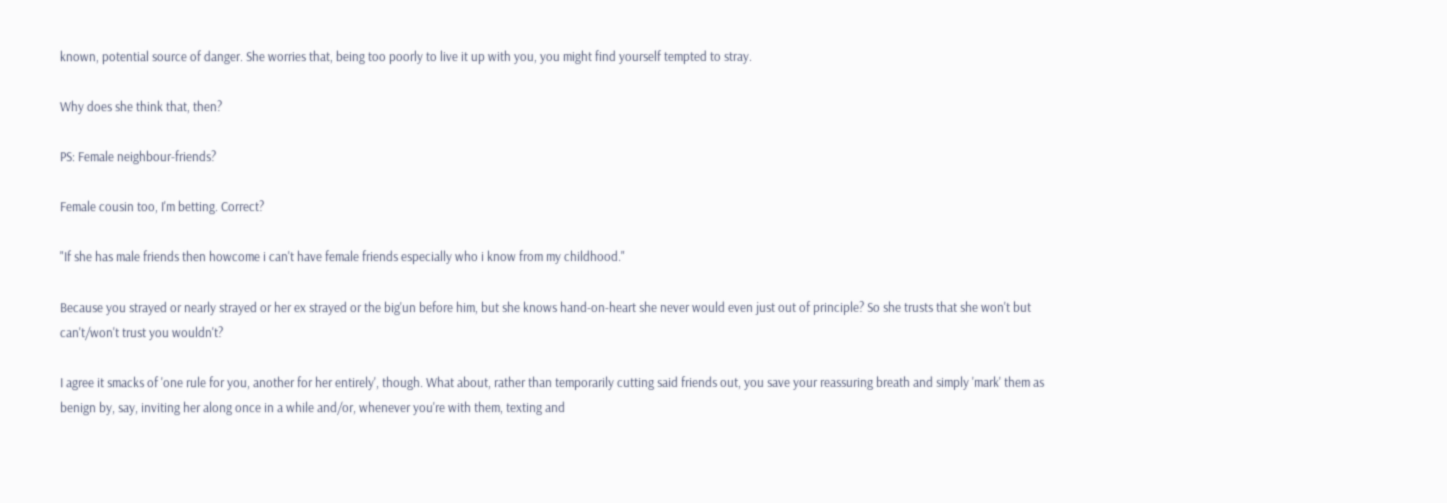known, potential source of danger. She worries that, being too poorly to live it up with you, you might find yourself tempted to stray.

Why does she think that, then?

PS: Female neighbour-friends?

Female cousin too, I'm betting. Correct?

"If she has male friends then howcome i can't have female friends especially who i know from my childhood."

Because you strayed or nearly strayed or her ex strayed or the big'un before him, but she knows hand-on-heart she never would even just out of principle? So she trusts that she won't but can't/won't trust you wouldn't?

I agree it smacks of 'one rule for you, another for her entirely', though. What about, rather than temporarily cutting said friends out, you save your reassuring breath and simply 'mark' them as benign by, say, inviting her along once in a while and/or, whenever you're with them, texting and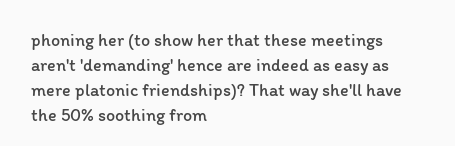phoning her (to show her that these meetings aren't 'demanding' hence are indeed as easy as mere platonic friendships)? That way she'll have the 50% soothing from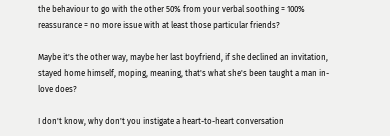the behaviour to go with the other 50% from your verbal soothing = 100% reassurance = no more issue with at least those particular friends?

Maybe it's the other way, maybe her last boyfriend, if she declined an invitation, stayed home himself, moping, meaning, that's what she's been taught a man in-love does?

I don't know, why don't you instigate a heart-to-heart conversation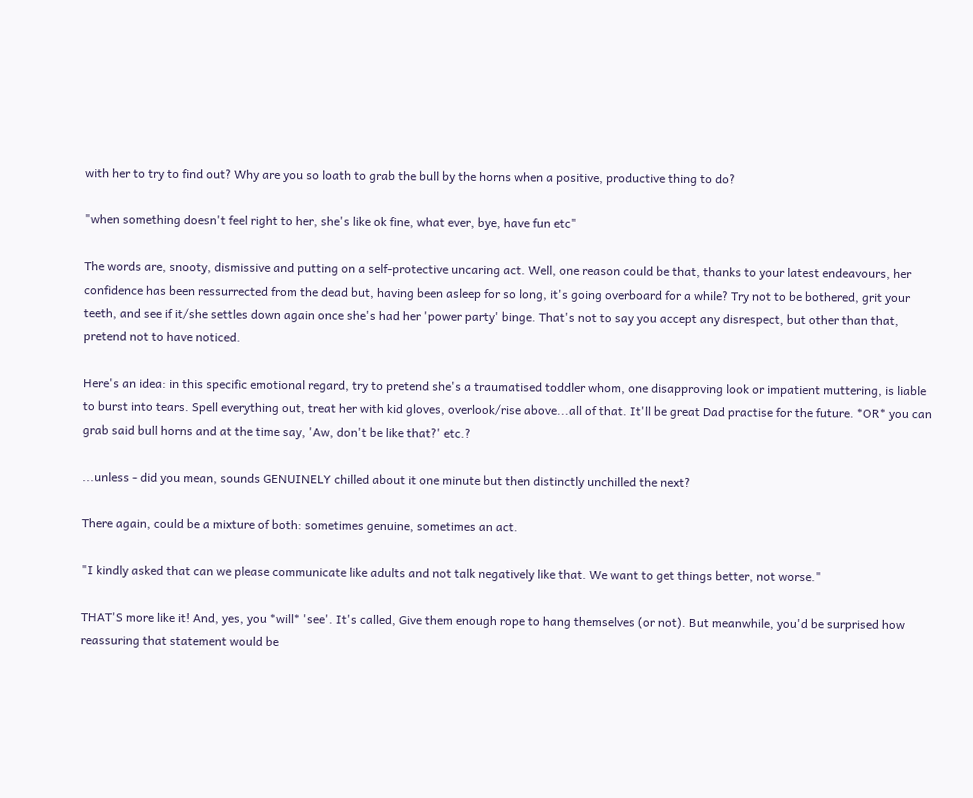with her to try to find out? Why are you so loath to grab the bull by the horns when a positive, productive thing to do?

"when something doesn't feel right to her, she's like ok fine, what ever, bye, have fun etc"

The words are, snooty, dismissive and putting on a self-protective uncaring act. Well, one reason could be that, thanks to your latest endeavours, her confidence has been ressurrected from the dead but, having been asleep for so long, it's going overboard for a while? Try not to be bothered, grit your teeth, and see if it/she settles down again once she's had her 'power party' binge. That's not to say you accept any disrespect, but other than that, pretend not to have noticed.

Here's an idea: in this specific emotional regard, try to pretend she's a traumatised toddler whom, one disapproving look or impatient muttering, is liable to burst into tears. Spell everything out, treat her with kid gloves, overlook/rise above...all of that. It'll be great Dad practise for the future. *OR* you can grab said bull horns and at the time say, 'Aw, don't be like that?' etc.?

...unless - did you mean, sounds GENUINELY chilled about it one minute but then distinctly unchilled the next?

There again, could be a mixture of both: sometimes genuine, sometimes an act.

"I kindly asked that can we please communicate like adults and not talk negatively like that. We want to get things better, not worse."

THAT'S more like it! And, yes, you *will* 'see'. It's called, Give them enough rope to hang themselves (or not). But meanwhile, you'd be surprised how reassuring that statement would be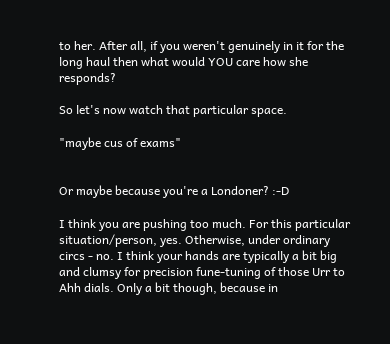to her. After all, if you weren't genuinely in it for the long haul then what would YOU care how she responds?

So let's now watch that particular space.

"maybe cus of exams"


Or maybe because you're a Londoner? :-D

I think you are pushing too much. For this particular situation/person, yes. Otherwise, under ordinary circs - no. I think your hands are typically a bit big and clumsy for precision fune-tuning of those Urr to Ahh dials. Only a bit though, because in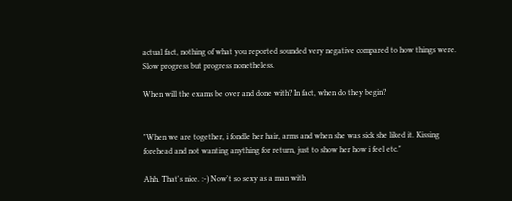actual fact, nothing of what you reported sounded very negative compared to how things were. Slow progress but progress nonetheless.

When will the exams be over and done with? In fact, when do they begin?


"When we are together, i fondle her hair, arms and when she was sick she liked it. Kissing forehead and not wanting anything for return, just to show her how i feel etc."

Ahh. That's nice. :-) Now't so sexy as a man with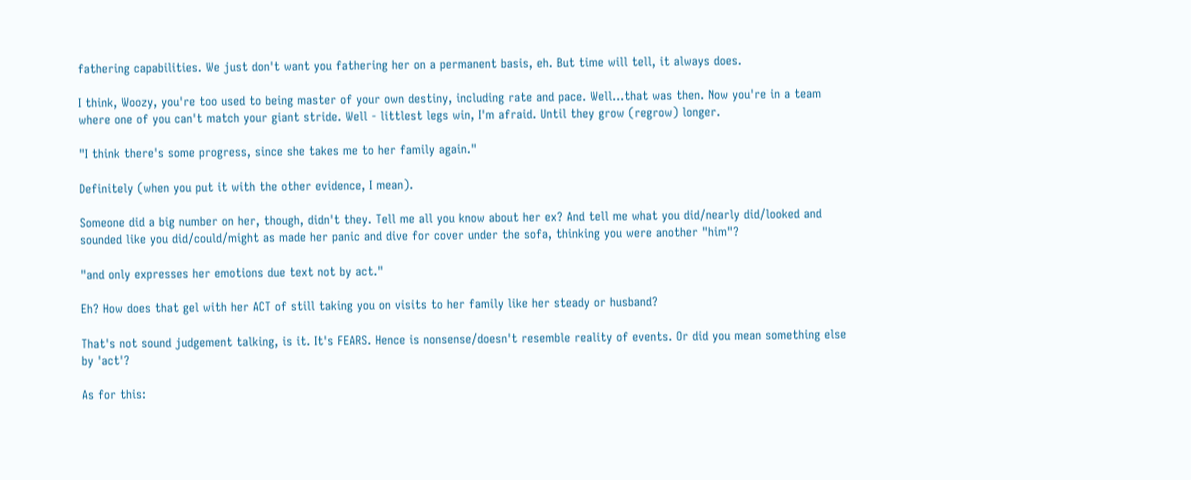fathering capabilities. We just don't want you fathering her on a permanent basis, eh. But time will tell, it always does.

I think, Woozy, you're too used to being master of your own destiny, including rate and pace. Well...that was then. Now you're in a team where one of you can't match your giant stride. Well - littlest legs win, I'm afraid. Until they grow (regrow) longer.

"I think there's some progress, since she takes me to her family again."

Definitely (when you put it with the other evidence, I mean).

Someone did a big number on her, though, didn't they. Tell me all you know about her ex? And tell me what you did/nearly did/looked and sounded like you did/could/might as made her panic and dive for cover under the sofa, thinking you were another "him"?

"and only expresses her emotions due text not by act."

Eh? How does that gel with her ACT of still taking you on visits to her family like her steady or husband?

That's not sound judgement talking, is it. It's FEARS. Hence is nonsense/doesn't resemble reality of events. Or did you mean something else by 'act'?

As for this: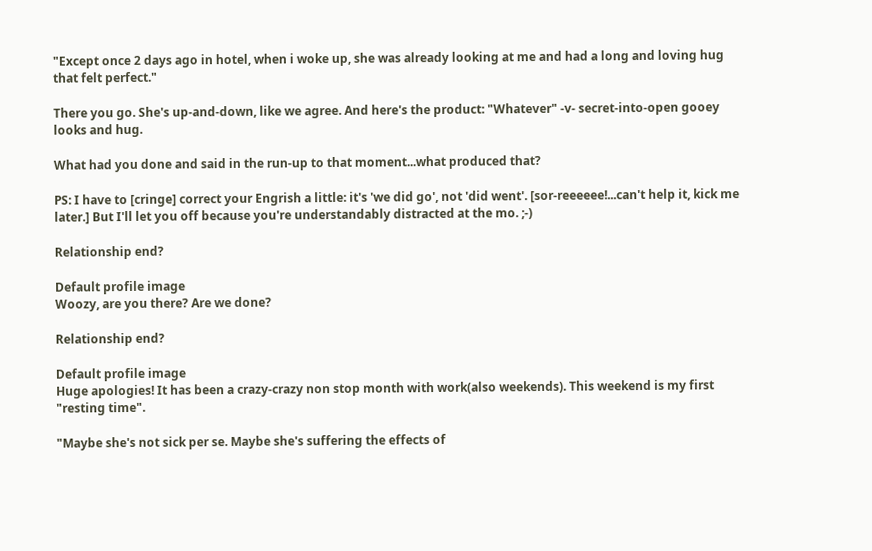"Except once 2 days ago in hotel, when i woke up, she was already looking at me and had a long and loving hug that felt perfect."

There you go. She's up-and-down, like we agree. And here's the product: "Whatever" -v- secret-into-open gooey looks and hug.

What had you done and said in the run-up to that moment...what produced that?

PS: I have to [cringe] correct your Engrish a little: it's 'we did go', not 'did went'. [sor-reeeeee!...can't help it, kick me later.] But I'll let you off because you're understandably distracted at the mo. ;-)

Relationship end?

Default profile image
Woozy, are you there? Are we done?

Relationship end?

Default profile image
Huge apologies! It has been a crazy-crazy non stop month with work(also weekends). This weekend is my first "resting time".

"Maybe she's not sick per se. Maybe she's suffering the effects of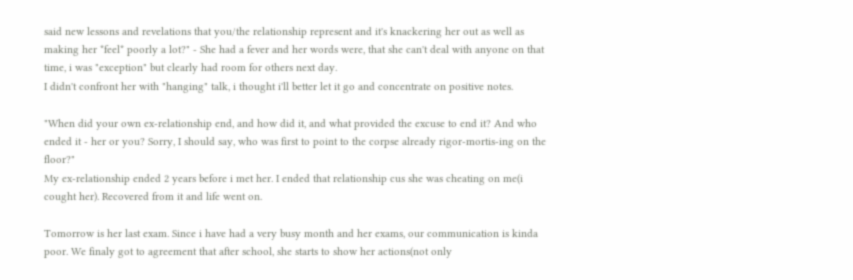said new lessons and revelations that you/the relationship represent and it's knackering her out as well as making her *feel* poorly a lot?" - She had a fever and her words were, that she can't deal with anyone on that time, i was "exception" but clearly had room for others next day.
I didn't confront her with "hanging" talk, i thought i'll better let it go and concentrate on positive notes.

"When did your own ex-relationship end, and how did it, and what provided the excuse to end it? And who ended it - her or you? Sorry, I should say, who was first to point to the corpse already rigor-mortis-ing on the floor?"
My ex-relationship ended 2 years before i met her. I ended that relationship cus she was cheating on me(i cought her). Recovered from it and life went on.

Tomorrow is her last exam. Since i have had a very busy month and her exams, our communication is kinda poor. We finaly got to agreement that after school, she starts to show her actions(not only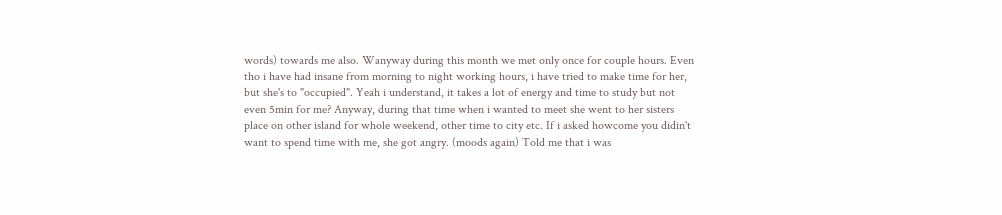words) towards me also. Wanyway during this month we met only once for couple hours. Even tho i have had insane from morning to night working hours, i have tried to make time for her, but she's to "occupied". Yeah i understand, it takes a lot of energy and time to study but not even 5min for me? Anyway, during that time when i wanted to meet she went to her sisters place on other island for whole weekend, other time to city etc. If i asked howcome you didin't want to spend time with me, she got angry. (moods again) Told me that i was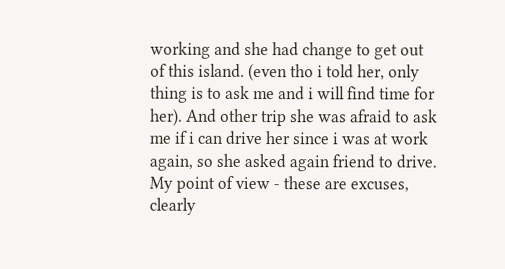working and she had change to get out of this island. (even tho i told her, only thing is to ask me and i will find time for her). And other trip she was afraid to ask me if i can drive her since i was at work again, so she asked again friend to drive. My point of view - these are excuses, clearly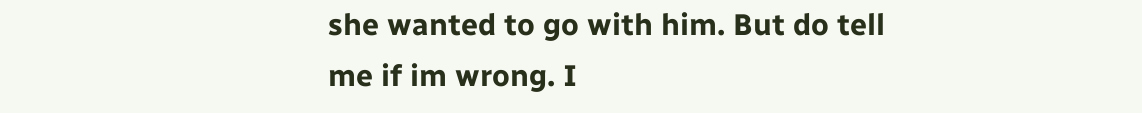she wanted to go with him. But do tell me if im wrong. I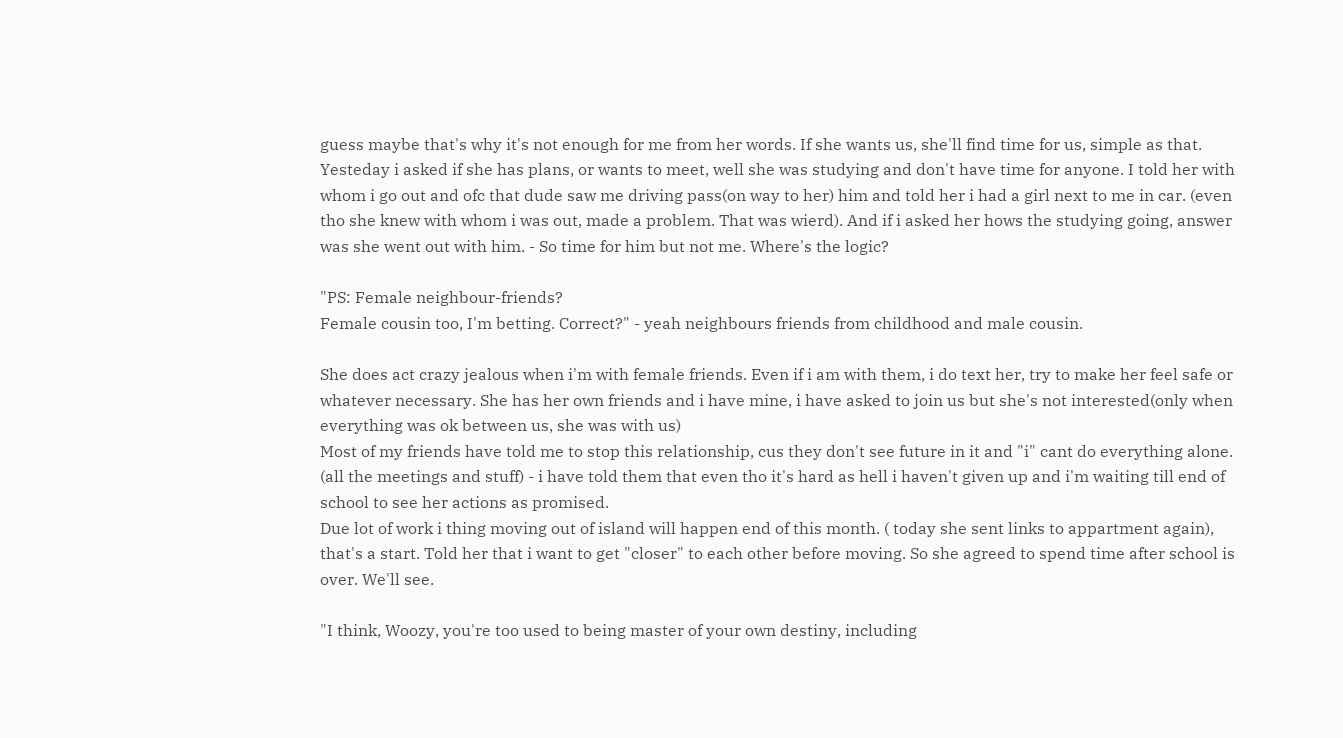guess maybe that's why it's not enough for me from her words. If she wants us, she'll find time for us, simple as that.
Yesteday i asked if she has plans, or wants to meet, well she was studying and don't have time for anyone. I told her with whom i go out and ofc that dude saw me driving pass(on way to her) him and told her i had a girl next to me in car. (even tho she knew with whom i was out, made a problem. That was wierd). And if i asked her hows the studying going, answer was she went out with him. - So time for him but not me. Where's the logic?

"PS: Female neighbour-friends?
Female cousin too, I'm betting. Correct?" - yeah neighbours friends from childhood and male cousin.

She does act crazy jealous when i'm with female friends. Even if i am with them, i do text her, try to make her feel safe or whatever necessary. She has her own friends and i have mine, i have asked to join us but she's not interested(only when everything was ok between us, she was with us)
Most of my friends have told me to stop this relationship, cus they don't see future in it and "i" cant do everything alone. (all the meetings and stuff) - i have told them that even tho it's hard as hell i haven't given up and i'm waiting till end of school to see her actions as promised.
Due lot of work i thing moving out of island will happen end of this month. ( today she sent links to appartment again), that's a start. Told her that i want to get "closer" to each other before moving. So she agreed to spend time after school is over. We'll see.

"I think, Woozy, you're too used to being master of your own destiny, including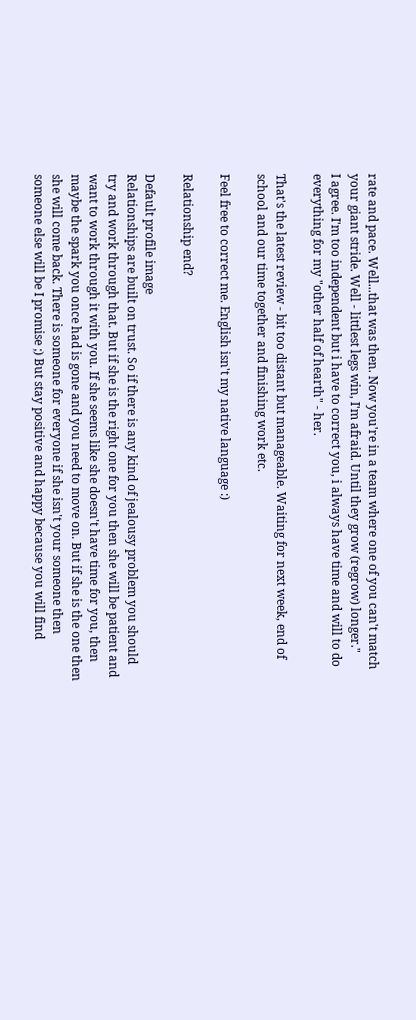rate and pace. Well...that was then. Now you're in a team where one of you can't match your giant stride. Well - littlest legs win, I'm afraid. Until they grow (regrow) longer."
I agree. I'm too independent but i have to correct you, i always have time and will to do everything for my "other half of hearth" - her.

That's the latest review - bit too distant but manageable. Waiting for next week, end of school and our time together and finishing work etc.

Feel free to correct me. English isn't my native language :)

Relationship end?

Default profile image
Relationships are built on trust. So if there is any kind of jealousy problem you should try and work through that. But if she is the right one for you then she will be patient and want to work through it with you. If she seems like she doesn't have time for you, then maybe the spark you once had is gone and you need to move on. But if she is the one then she will come back. There is someone for everyone if she isn't your someone then someone else will be I promise ;) But stay positive and happy because you will find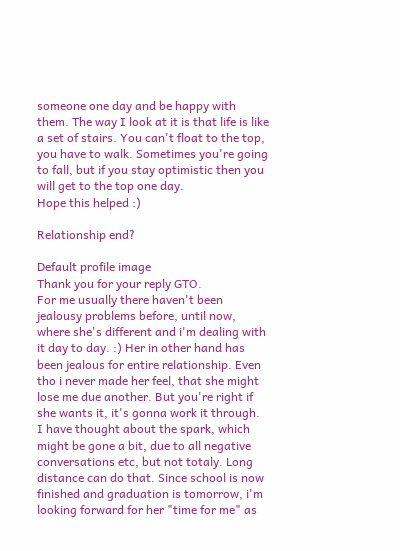someone one day and be happy with them. The way I look at it is that life is like a set of stairs. You can't float to the top, you have to walk. Sometimes you're going to fall, but if you stay optimistic then you will get to the top one day.
Hope this helped :)

Relationship end?

Default profile image
Thank you for your reply GTO.
For me usually there haven't been jealousy problems before, until now, where she's different and i'm dealing with it day to day. :) Her in other hand has been jealous for entire relationship. Even tho i never made her feel, that she might lose me due another. But you're right if she wants it, it's gonna work it through.
I have thought about the spark, which might be gone a bit, due to all negative conversations etc, but not totaly. Long distance can do that. Since school is now finished and graduation is tomorrow, i'm looking forward for her "time for me" as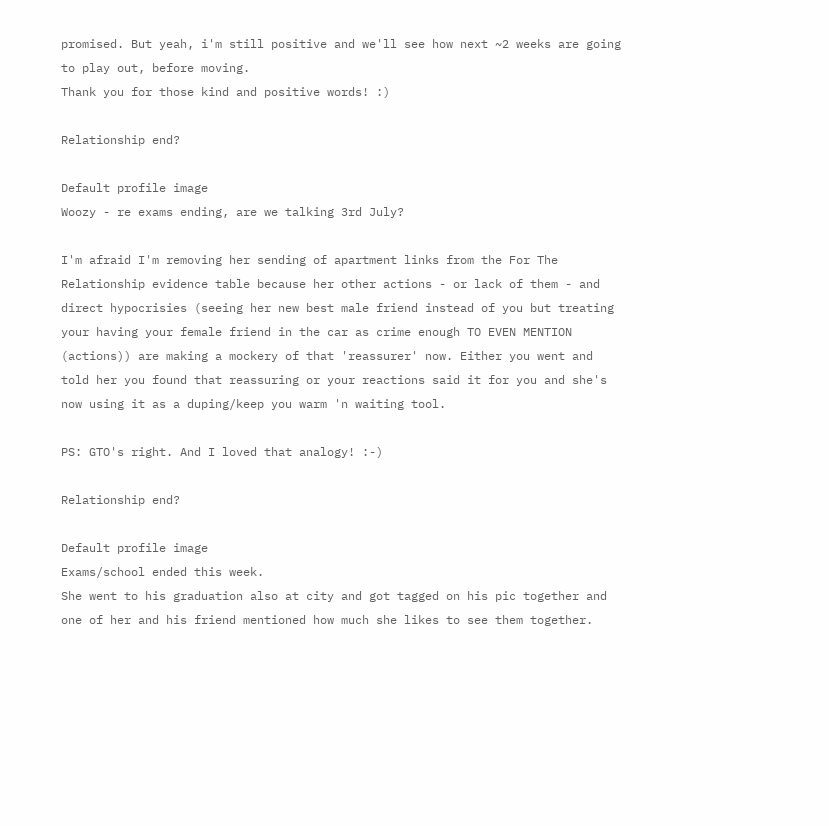promised. But yeah, i'm still positive and we'll see how next ~2 weeks are going to play out, before moving.
Thank you for those kind and positive words! :)

Relationship end?

Default profile image
Woozy - re exams ending, are we talking 3rd July?

I'm afraid I'm removing her sending of apartment links from the For The Relationship evidence table because her other actions - or lack of them - and direct hypocrisies (seeing her new best male friend instead of you but treating your having your female friend in the car as crime enough TO EVEN MENTION (actions)) are making a mockery of that 'reassurer' now. Either you went and told her you found that reassuring or your reactions said it for you and she's now using it as a duping/keep you warm 'n waiting tool.

PS: GTO's right. And I loved that analogy! :-)

Relationship end?

Default profile image
Exams/school ended this week.
She went to his graduation also at city and got tagged on his pic together and one of her and his friend mentioned how much she likes to see them together.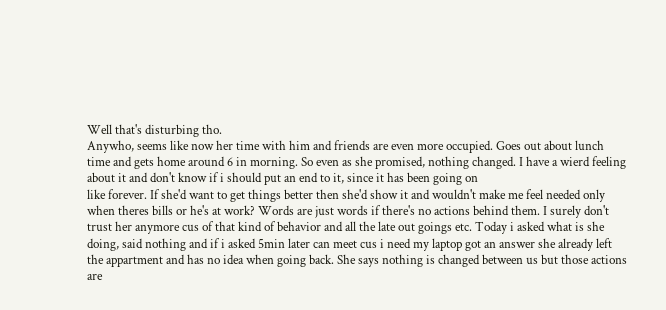Well that's disturbing tho.
Anywho, seems like now her time with him and friends are even more occupied. Goes out about lunch time and gets home around 6 in morning. So even as she promised, nothing changed. I have a wierd feeling about it and don't know if i should put an end to it, since it has been going on
like forever. If she'd want to get things better then she'd show it and wouldn't make me feel needed only when theres bills or he's at work? Words are just words if there's no actions behind them. I surely don't trust her anymore cus of that kind of behavior and all the late out goings etc. Today i asked what is she doing, said nothing and if i asked 5min later can meet cus i need my laptop got an answer she already left the appartment and has no idea when going back. She says nothing is changed between us but those actions are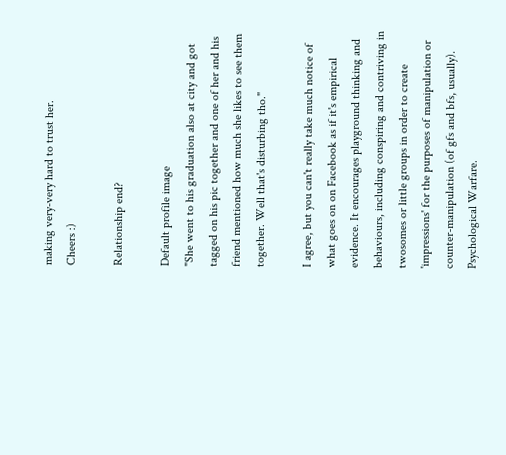making very-very hard to trust her.
Cheers :)

Relationship end?

Default profile image
"She went to his graduation also at city and got tagged on his pic together and one of her and his friend mentioned how much she likes to see them together. Well that's disturbing tho."

I agree, but you can't really take much notice of what goes on on Facebook as if it's empirical evidence. It encourages playground thinking and behaviours, including conspiring and contriving in twosomes or little groups in order to create 'impressions' for the purposes of manipulation or counter-manipulation (of gfs and bfs, usually). Psychological Warfare.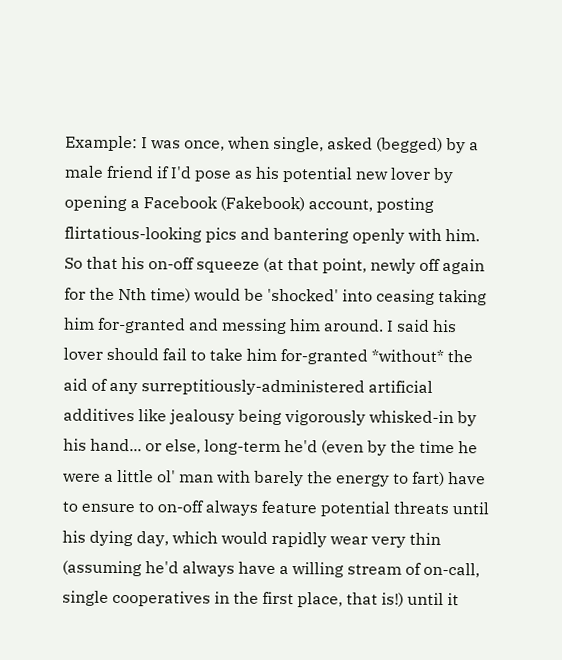Example: I was once, when single, asked (begged) by a male friend if I'd pose as his potential new lover by opening a Facebook (Fakebook) account, posting flirtatious-looking pics and bantering openly with him. So that his on-off squeeze (at that point, newly off again for the Nth time) would be 'shocked' into ceasing taking him for-granted and messing him around. I said his lover should fail to take him for-granted *without* the aid of any surreptitiously-administered artificial additives like jealousy being vigorously whisked-in by his hand... or else, long-term he'd (even by the time he were a little ol' man with barely the energy to fart) have to ensure to on-off always feature potential threats until his dying day, which would rapidly wear very thin (assuming he'd always have a willing stream of on-call, single cooperatives in the first place, that is!) until it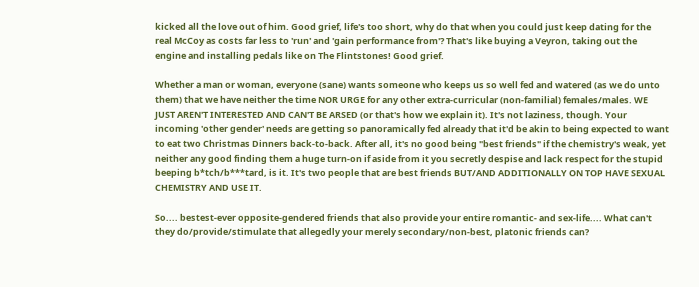kicked all the love out of him. Good grief, life's too short, why do that when you could just keep dating for the real McCoy as costs far less to 'run' and 'gain performance from'? That's like buying a Veyron, taking out the engine and installing pedals like on The Flintstones! Good grief.

Whether a man or woman, everyone (sane) wants someone who keeps us so well fed and watered (as we do unto them) that we have neither the time NOR URGE for any other extra-curricular (non-familial) females/males. WE JUST AREN'T INTERESTED AND CAN'T BE ARSED (or that's how we explain it). It's not laziness, though. Your incoming 'other gender' needs are getting so panoramically fed already that it'd be akin to being expected to want to eat two Christmas Dinners back-to-back. After all, it's no good being "best friends" if the chemistry's weak, yet neither any good finding them a huge turn-on if aside from it you secretly despise and lack respect for the stupid beeping b*tch/b***tard, is it. It's two people that are best friends BUT/AND ADDITIONALLY ON TOP HAVE SEXUAL CHEMISTRY AND USE IT.

So.... bestest-ever opposite-gendered friends that also provide your entire romantic- and sex-life.... What can't they do/provide/stimulate that allegedly your merely secondary/non-best, platonic friends can?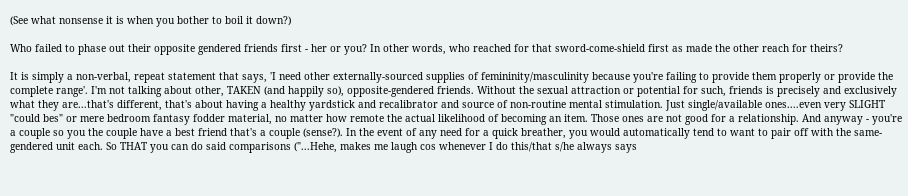(See what nonsense it is when you bother to boil it down?)

Who failed to phase out their opposite gendered friends first - her or you? In other words, who reached for that sword-come-shield first as made the other reach for theirs?

It is simply a non-verbal, repeat statement that says, 'I need other externally-sourced supplies of femininity/masculinity because you're failing to provide them properly or provide the complete range'. I'm not talking about other, TAKEN (and happily so), opposite-gendered friends. Without the sexual attraction or potential for such, friends is precisely and exclusively what they are...that's different, that's about having a healthy yardstick and recalibrator and source of non-routine mental stimulation. Just single/available ones....even very SLIGHT "could bes" or mere bedroom fantasy fodder material, no matter how remote the actual likelihood of becoming an item. Those ones are not good for a relationship. And anyway - you're a couple so you the couple have a best friend that's a couple (sense?). In the event of any need for a quick breather, you would automatically tend to want to pair off with the same-gendered unit each. So THAT you can do said comparisons ("...Hehe, makes me laugh cos whenever I do this/that s/he always says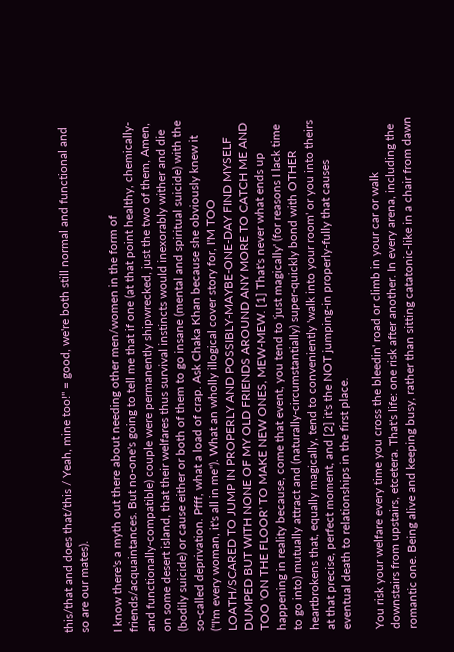this/that and does that/this / Yeah, mine too!" = good, we're both still normal and functional and so are our mates).

I know there's a myth out there about needing other men/women in the form of friends/acquaintances. But no-one's going to tell me that if one (at that point healthy, chemically- and functionally-compatible) couple were permanently shipwrecked, just the two of them, Amen, on some desert island, that their welfares thus survival instincts would inexorably wither and die (bodily suicide) or cause either or both of them to go insane (mental and spiritual suicide) with the so-called deprivation. Pfff, what a load of crap. Ask Chaka Khan because she obviously knew it ("I'm every woman, it's all in me"). What an wholly illogical cover story for, I'M TOO LOATH/SCARED TO JUMP IN PROPERLY AND POSSIBLY-MAYBE-ONE-DAY FIND MYSELF DUMPED BUT WITH NONE OF MY OLD FRIENDS AROUND ANY MORE TO CATCH ME AND TOO 'ON THE FLOOR' TO MAKE NEW ONES, MEW-MEW. [1] That's never what ends up happening in reality because, come that event, you tend to 'just magically' (for reasons I lack time to go into) mutually attract and (naturally-circumstantially) super-quickly bond with OTHER heartbrokens that, equally magically, tend to conveniently 'walk into your room' or you into theirs at that precise, perfect moment, and [2] it's the NOT jumping-in properly-fully that causes eventual death to relationships in the first place.

You risk your welfare every time you cross the bleedin' road or climb in your car or walk downstairs from upstairs, etcetera. That's life: one risk after another. In every arena, including the romantic one. Being alive and keeping busy, rather than sitting catatonic-like in a chair from dawn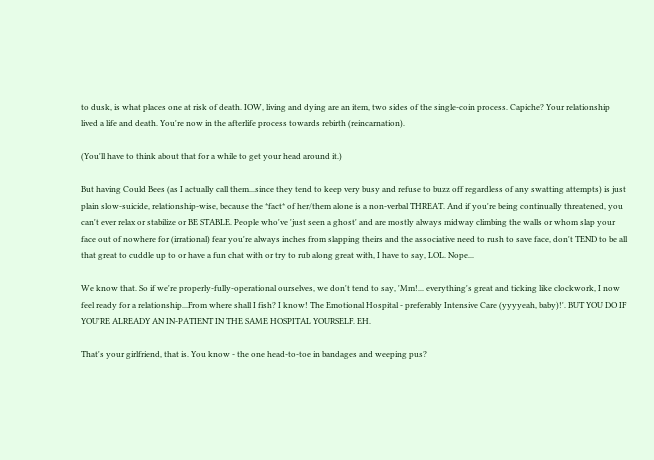to dusk, is what places one at risk of death. IOW, living and dying are an item, two sides of the single-coin process. Capiche? Your relationship lived a life and death. You're now in the afterlife process towards rebirth (reincarnation).

(You'll have to think about that for a while to get your head around it.)

But having Could Bees (as I actually call them...since they tend to keep very busy and refuse to buzz off regardless of any swatting attempts) is just plain slow-suicide, relationship-wise, because the *fact* of her/them alone is a non-verbal THREAT. And if you're being continually threatened, you can't ever relax or stabilize or BE STABLE. People who've 'just seen a ghost' and are mostly always midway climbing the walls or whom slap your face out of nowhere for (irrational) fear you're always inches from slapping theirs and the associative need to rush to save face, don't TEND to be all that great to cuddle up to or have a fun chat with or try to rub along great with, I have to say, LOL. Nope...

We know that. So if we're properly-fully-operational ourselves, we don't tend to say, 'Mm!... everything's great and ticking like clockwork, I now feel ready for a relationship...From where shall I fish? I know! The Emotional Hospital - preferably Intensive Care (yyyyeah, baby)!'. BUT YOU DO IF YOU'RE ALREADY AN IN-PATIENT IN THE SAME HOSPITAL YOURSELF. EH.

That's your girlfriend, that is. You know - the one head-to-toe in bandages and weeping pus?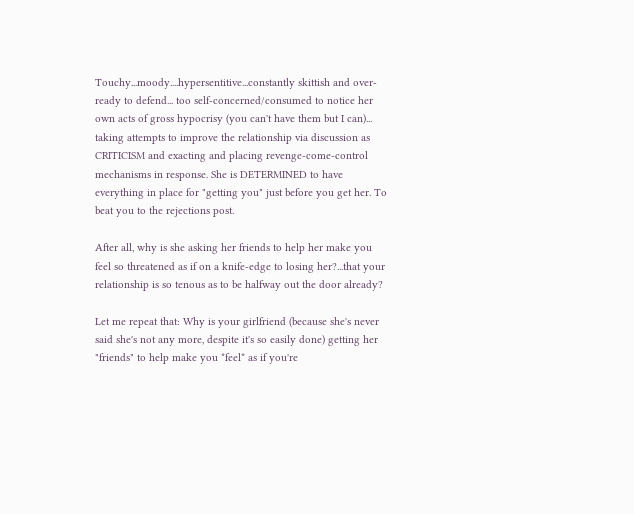Touchy...moody....hypersentitive...constantly skittish and over-ready to defend... too self-concerned/consumed to notice her own acts of gross hypocrisy (you can't have them but I can)... taking attempts to improve the relationship via discussion as CRITICISM and exacting and placing revenge-come-control mechanisms in response. She is DETERMINED to have everything in place for "getting you" just before you get her. To beat you to the rejections post.

After all, why is she asking her friends to help her make you feel so threatened as if on a knife-edge to losing her?...that your relationship is so tenous as to be halfway out the door already?

Let me repeat that: Why is your girlfriend (because she's never said she's not any more, despite it's so easily done) getting her "friends" to help make you *feel* as if you're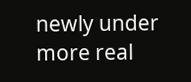newly under more real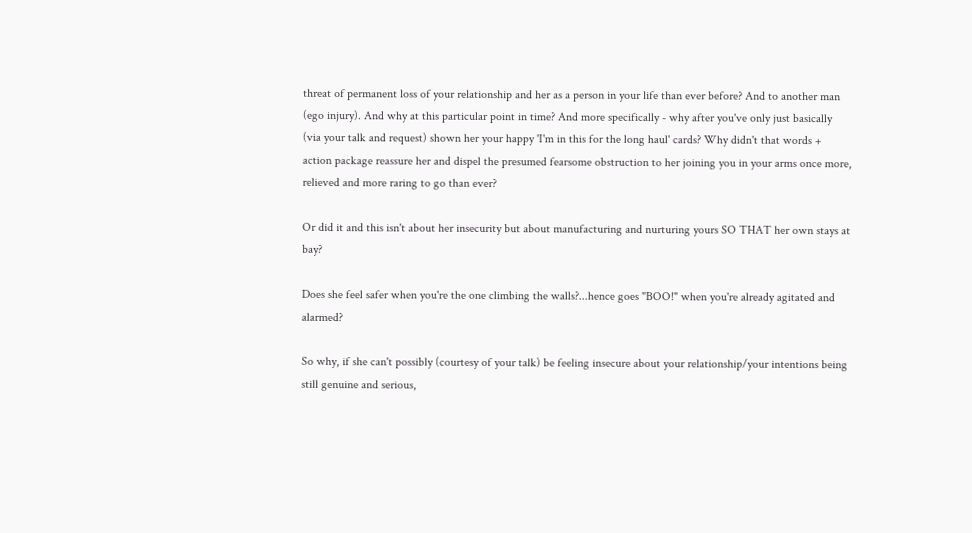threat of permanent loss of your relationship and her as a person in your life than ever before? And to another man (ego injury). And why at this particular point in time? And more specifically - why after you've only just basically (via your talk and request) shown her your happy 'I'm in this for the long haul' cards? Why didn't that words + action package reassure her and dispel the presumed fearsome obstruction to her joining you in your arms once more, relieved and more raring to go than ever?

Or did it and this isn't about her insecurity but about manufacturing and nurturing yours SO THAT her own stays at bay?

Does she feel safer when you're the one climbing the walls?...hence goes "BOO!" when you're already agitated and alarmed?

So why, if she can't possibly (courtesy of your talk) be feeling insecure about your relationship/your intentions being still genuine and serious,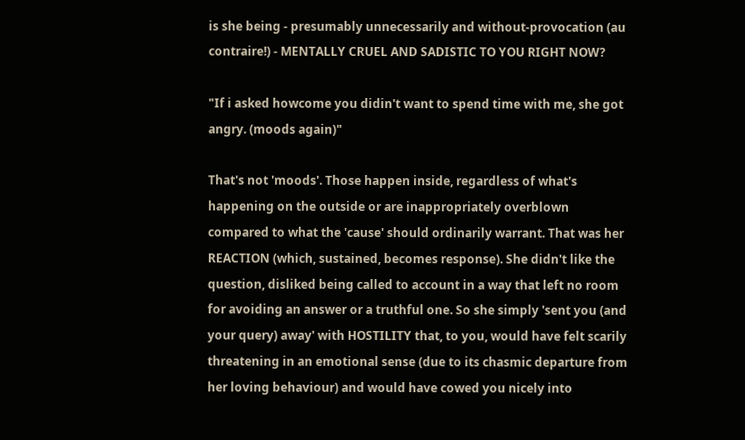is she being - presumably unnecessarily and without-provocation (au contraire!) - MENTALLY CRUEL AND SADISTIC TO YOU RIGHT NOW?

"If i asked howcome you didin't want to spend time with me, she got angry. (moods again)"

That's not 'moods'. Those happen inside, regardless of what's happening on the outside or are inappropriately overblown compared to what the 'cause' should ordinarily warrant. That was her REACTION (which, sustained, becomes response). She didn't like the question, disliked being called to account in a way that left no room for avoiding an answer or a truthful one. So she simply 'sent you (and your query) away' with HOSTILITY that, to you, would have felt scarily threatening in an emotional sense (due to its chasmic departure from her loving behaviour) and would have cowed you nicely into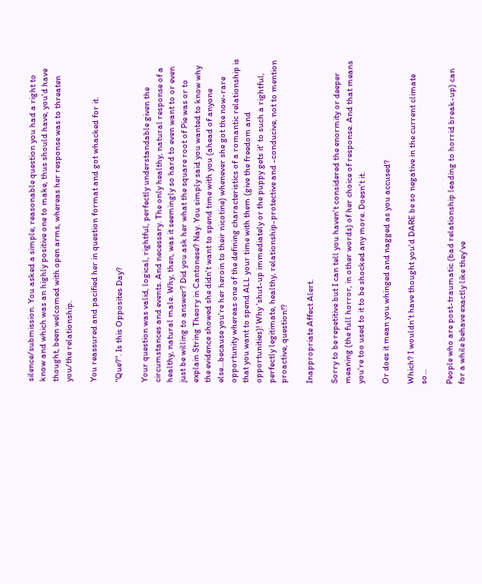silence/submission. You asked a simple, reasonable question you had a right to know and which was an highly positive one to make, thus should have, you'd have thought, been welcomed with open arms, whereas her response was to threaten you/the relationship.

You reassured and pacified her in question format and got whacked for it.

"Que?". Is this Opposites Day?

Your question was valid, logical, rightful, perfectly understandable given the circumstances and events. And necessary. The only healthy, natural response of a healthy, natural male. Why, then, was it seemingly so hard to even want to or even just be willing to answer? Did you ask her what the square root of Pie was or to explain String Theory in Cantonese? Nay. You simply said you wanted to know why the evidence showed she didn't want to spend time with you (ahead of anyone else...because you're her heroin to their nicotine) whenever she got the now-rare opportunity whereas one of the defining characteristics of a romantic relationship is that you want to spend ALL your time with them (give the freedom and opportunities)! Why 'shut-up immediately or the puppy gets it' to such a rightful, perfectly legitimate, healthy, relationship-protective and -conducive, not to mention proactive, question!?

Inappropriate Affect Alert.

Sorry to be repetitive but I can tell you haven't considered the enormity or deeper meaning (the full horror, in other words) of her choice of response. And that means you're too used to it to be shocked any more. Doesn't it.

Or does it mean you whinged and nagged as you accused?

Which? I wouldn't have thought you'd DARE be so negative in the current climate so...

People who are post-traumatic (bad relationship leading to horrid break-up) can for a while behave exactly like they've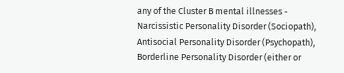any of the Cluster B mental illnesses - Narcissistic Personality Disorder (Sociopath), Antisocial Personality Disorder (Psychopath), Borderline Personality Disorder (either or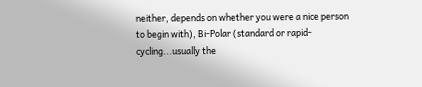neither, depends on whether you were a nice person to begin with), Bi-Polar (standard or rapid-cycling...usually the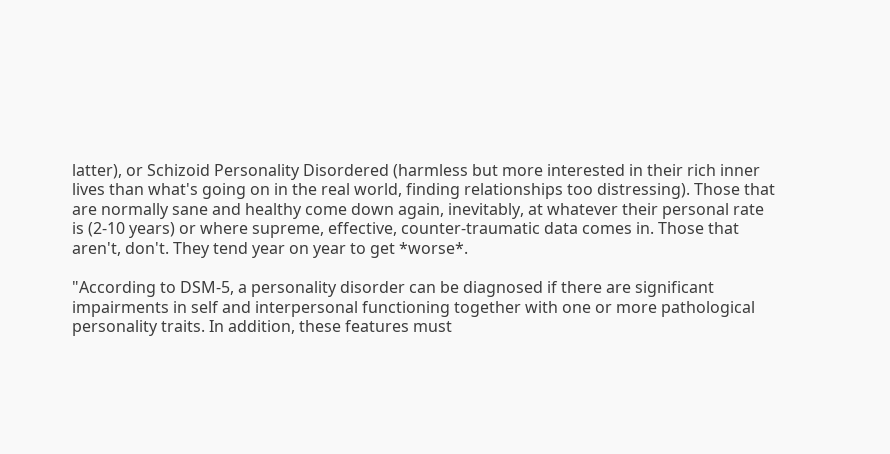latter), or Schizoid Personality Disordered (harmless but more interested in their rich inner lives than what's going on in the real world, finding relationships too distressing). Those that are normally sane and healthy come down again, inevitably, at whatever their personal rate is (2-10 years) or where supreme, effective, counter-traumatic data comes in. Those that aren't, don't. They tend year on year to get *worse*.

"According to DSM-5, a personality disorder can be diagnosed if there are significant impairments in self and interpersonal functioning together with one or more pathological personality traits. In addition, these features must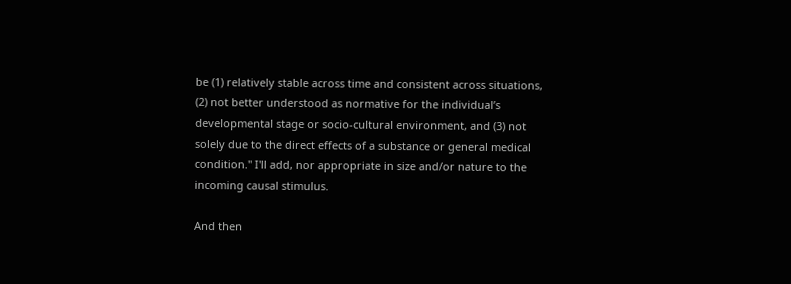be (1) relatively stable across time and consistent across situations, (2) not better understood as normative for the individual’s developmental stage or socio-cultural environment, and (3) not solely due to the direct effects of a substance or general medical condition." I'll add, nor appropriate in size and/or nature to the incoming causal stimulus.

And then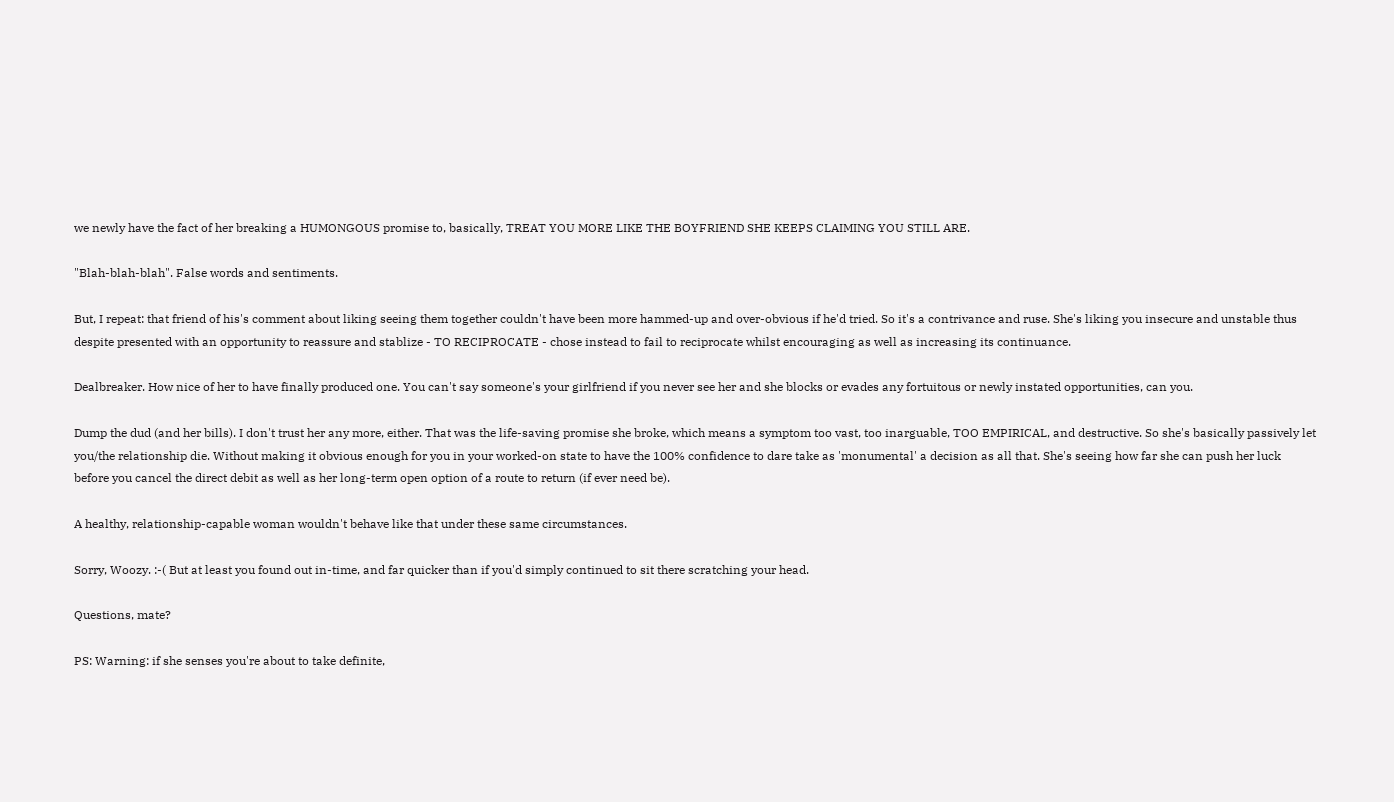we newly have the fact of her breaking a HUMONGOUS promise to, basically, TREAT YOU MORE LIKE THE BOYFRIEND SHE KEEPS CLAIMING YOU STILL ARE.

"Blah-blah-blah". False words and sentiments.

But, I repeat: that friend of his's comment about liking seeing them together couldn't have been more hammed-up and over-obvious if he'd tried. So it's a contrivance and ruse. She's liking you insecure and unstable thus despite presented with an opportunity to reassure and stablize - TO RECIPROCATE - chose instead to fail to reciprocate whilst encouraging as well as increasing its continuance.

Dealbreaker. How nice of her to have finally produced one. You can't say someone's your girlfriend if you never see her and she blocks or evades any fortuitous or newly instated opportunities, can you.

Dump the dud (and her bills). I don't trust her any more, either. That was the life-saving promise she broke, which means a symptom too vast, too inarguable, TOO EMPIRICAL, and destructive. So she's basically passively let you/the relationship die. Without making it obvious enough for you in your worked-on state to have the 100% confidence to dare take as 'monumental' a decision as all that. She's seeing how far she can push her luck before you cancel the direct debit as well as her long-term open option of a route to return (if ever need be).

A healthy, relationship-capable woman wouldn't behave like that under these same circumstances.

Sorry, Woozy. :-( But at least you found out in-time, and far quicker than if you'd simply continued to sit there scratching your head.

Questions, mate?

PS: Warning: if she senses you're about to take definite,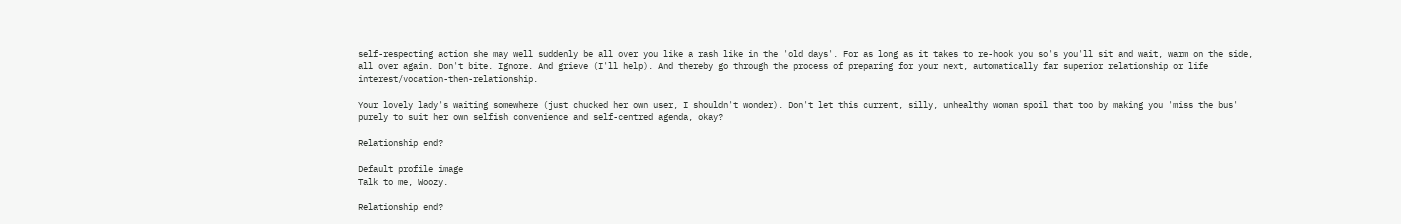self-respecting action she may well suddenly be all over you like a rash like in the 'old days'. For as long as it takes to re-hook you so's you'll sit and wait, warm on the side, all over again. Don't bite. Ignore. And grieve (I'll help). And thereby go through the process of preparing for your next, automatically far superior relationship or life interest/vocation-then-relationship.

Your lovely lady's waiting somewhere (just chucked her own user, I shouldn't wonder). Don't let this current, silly, unhealthy woman spoil that too by making you 'miss the bus' purely to suit her own selfish convenience and self-centred agenda, okay?

Relationship end?

Default profile image
Talk to me, Woozy.

Relationship end?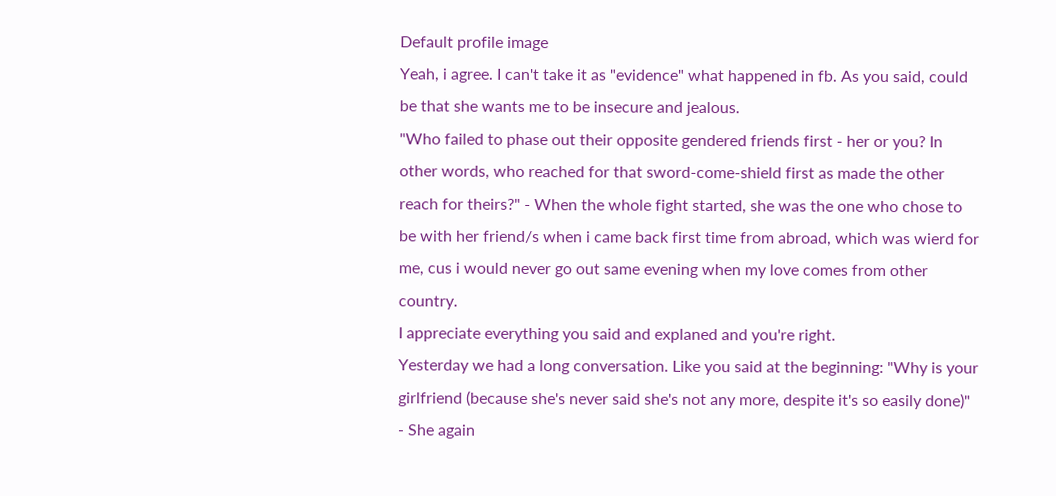Default profile image
Yeah, i agree. I can't take it as "evidence" what happened in fb. As you said, could be that she wants me to be insecure and jealous.
"Who failed to phase out their opposite gendered friends first - her or you? In other words, who reached for that sword-come-shield first as made the other reach for theirs?" - When the whole fight started, she was the one who chose to be with her friend/s when i came back first time from abroad, which was wierd for me, cus i would never go out same evening when my love comes from other country.
I appreciate everything you said and explaned and you're right.
Yesterday we had a long conversation. Like you said at the beginning: "Why is your girlfriend (because she's never said she's not any more, despite it's so easily done)" - She again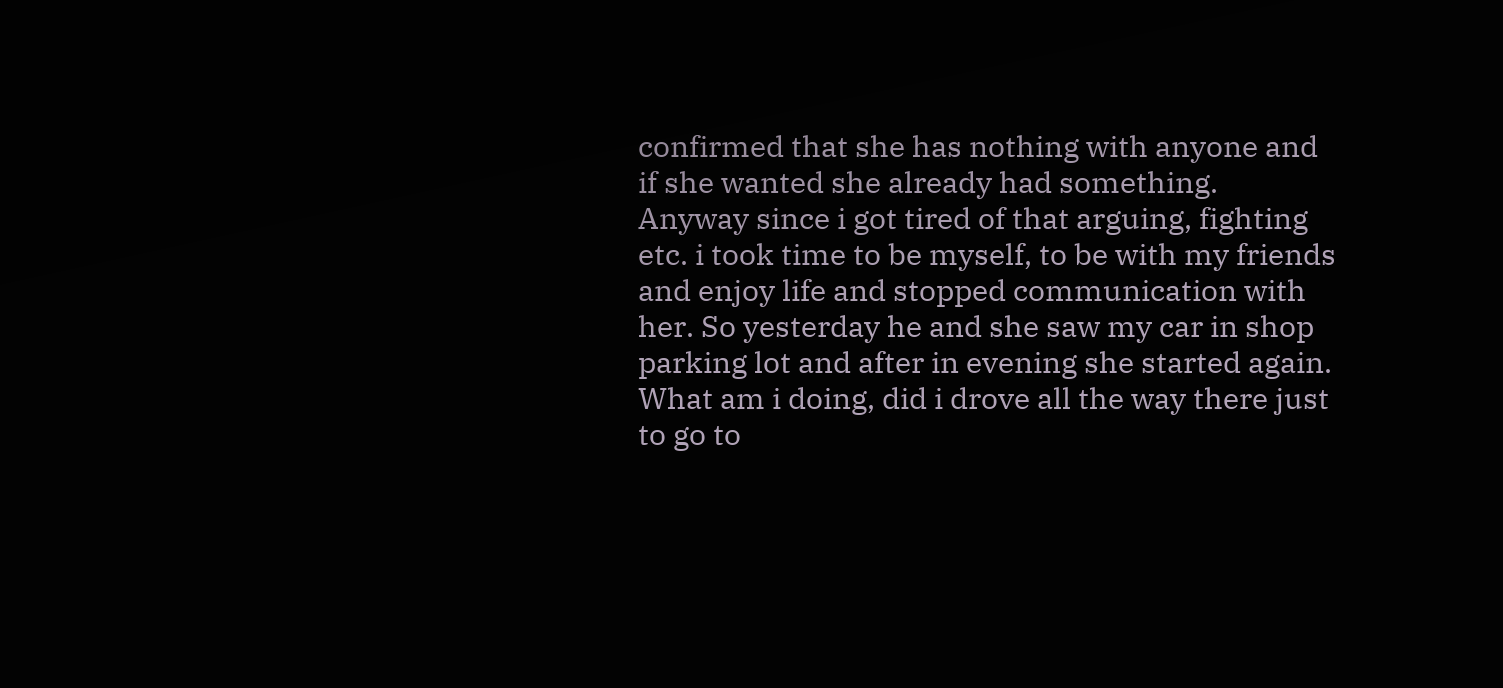confirmed that she has nothing with anyone and if she wanted she already had something.
Anyway since i got tired of that arguing, fighting etc. i took time to be myself, to be with my friends and enjoy life and stopped communication with her. So yesterday he and she saw my car in shop parking lot and after in evening she started again. What am i doing, did i drove all the way there just to go to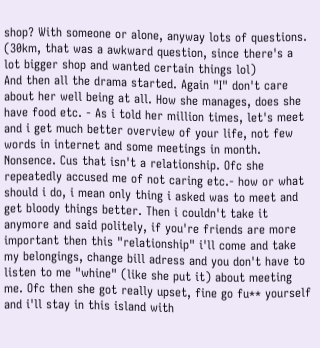shop? With someone or alone, anyway lots of questions. (30km, that was a awkward question, since there's a lot bigger shop and wanted certain things lol)
And then all the drama started. Again "I" don't care about her well being at all. How she manages, does she have food etc. - As i told her million times, let's meet and i get much better overview of your life, not few words in internet and some meetings in month. Nonsence. Cus that isn't a relationship. Ofc she repeatedly accused me of not caring etc.- how or what should i do, i mean only thing i asked was to meet and get bloody things better. Then i couldn't take it anymore and said politely, if you're friends are more important then this "relationship" i'll come and take my belongings, change bill adress and you don't have to listen to me "whine" (like she put it) about meeting me. Ofc then she got really upset, fine go fu** yourself and i'll stay in this island with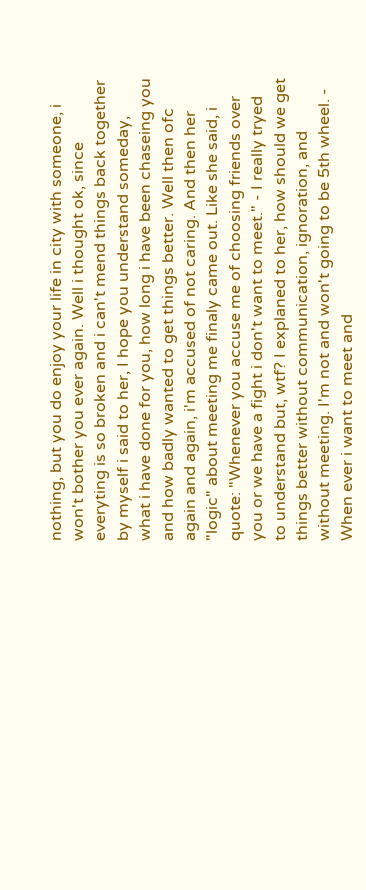nothing, but you do enjoy your life in city with someone, i won't bother you ever again. Well i thought ok, since everyting is so broken and i can't mend things back together by myself i said to her, I hope you understand someday, what i have done for you, how long i have been chaseing you and how badly wanted to get things better. Well then ofc again and again, i'm accused of not caring. And then her "logic" about meeting me finaly came out. Like she said, i quote: "Whenever you accuse me of choosing friends over you or we have a fight i don't want to meet." - I really tryed to understand but, wtf? I explaned to her, how should we get things better without communication, ignoration, and without meeting. I'm not and won't going to be 5th wheel. - When ever i want to meet and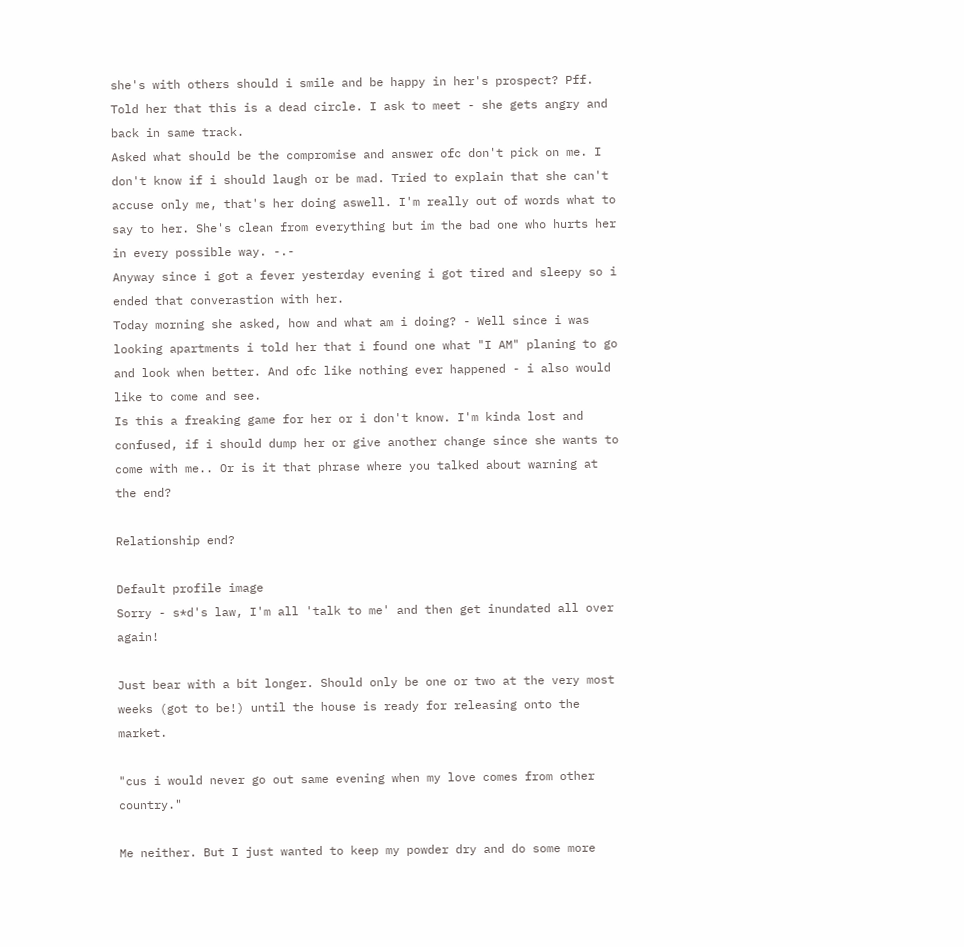she's with others should i smile and be happy in her's prospect? Pff. Told her that this is a dead circle. I ask to meet - she gets angry and back in same track.
Asked what should be the compromise and answer ofc don't pick on me. I don't know if i should laugh or be mad. Tried to explain that she can't accuse only me, that's her doing aswell. I'm really out of words what to say to her. She's clean from everything but im the bad one who hurts her in every possible way. -.-
Anyway since i got a fever yesterday evening i got tired and sleepy so i ended that converastion with her.
Today morning she asked, how and what am i doing? - Well since i was looking apartments i told her that i found one what "I AM" planing to go and look when better. And ofc like nothing ever happened - i also would like to come and see.
Is this a freaking game for her or i don't know. I'm kinda lost and confused, if i should dump her or give another change since she wants to come with me.. Or is it that phrase where you talked about warning at the end?

Relationship end?

Default profile image
Sorry - s*d's law, I'm all 'talk to me' and then get inundated all over again!

Just bear with a bit longer. Should only be one or two at the very most weeks (got to be!) until the house is ready for releasing onto the market.

"cus i would never go out same evening when my love comes from other country."

Me neither. But I just wanted to keep my powder dry and do some more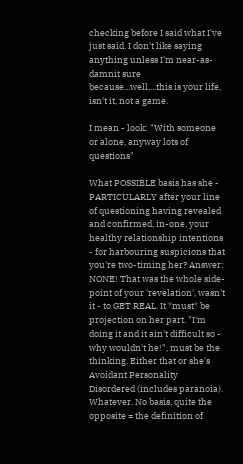checking before I said what I've just said. I don't like saying anything unless I'm near-as-damnit sure because...well,...this is your life, isn't it, not a game.

I mean - look: "With someone or alone, anyway lots of questions"

What POSSIBLE basis has she - PARTICULARLY after your line of questioning having revealed and confirmed, in-one, your healthy relationship intentions - for harbouring suspicions that you're two-timing her? Answer: NONE! That was the whole side-point of your 'revelation', wasn't it - to GET REAL. It *must* be projection on her part. "I'm doing it and it ain't difficult so - why wouldn't he!", must be the thinking. Either that or she's Avoidant Personality Disordered (includes paranoia). Whatever. No basis, quite the opposite = the definition of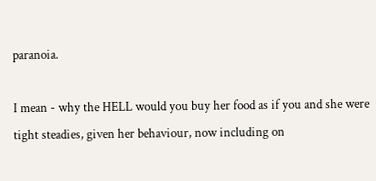paranoia.

I mean - why the HELL would you buy her food as if you and she were tight steadies, given her behaviour, now including on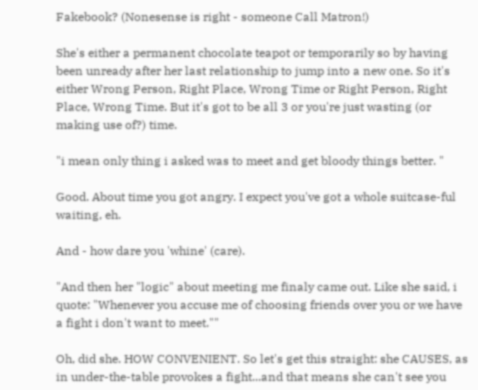Fakebook? (Nonesense is right - someone Call Matron!)

She's either a permanent chocolate teapot or temporarily so by having been unready after her last relationship to jump into a new one. So it's either Wrong Person, Right Place, Wrong Time or Right Person, Right Place, Wrong Time. But it's got to be all 3 or you're just wasting (or making use of?) time.

"i mean only thing i asked was to meet and get bloody things better. "

Good. About time you got angry. I expect you've got a whole suitcase-ful waiting, eh.

And - how dare you 'whine' (care).

"And then her "logic" about meeting me finaly came out. Like she said, i quote: "Whenever you accuse me of choosing friends over you or we have a fight i don't want to meet.""

Oh, did she. HOW CONVENIENT. So let's get this straight: she CAUSES, as in under-the-table provokes a fight...and that means she can't see you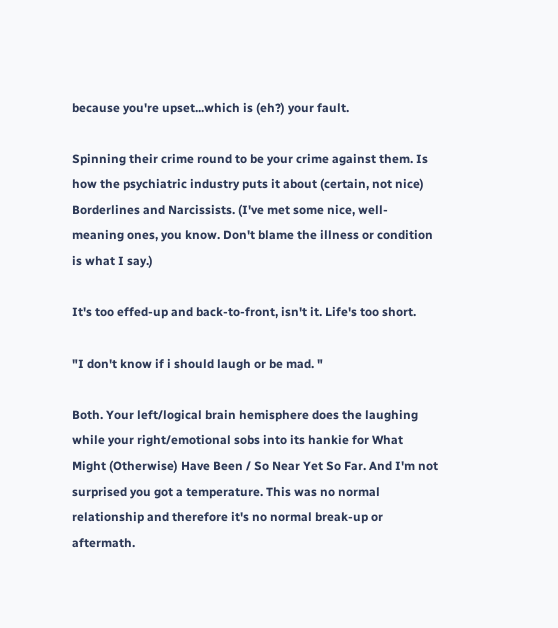because you're upset...which is (eh?) your fault.

Spinning their crime round to be your crime against them. Is how the psychiatric industry puts it about (certain, not nice) Borderlines and Narcissists. (I've met some nice, well-meaning ones, you know. Don't blame the illness or condition is what I say.)

It's too effed-up and back-to-front, isn't it. Life's too short.

"I don't know if i should laugh or be mad. "

Both. Your left/logical brain hemisphere does the laughing while your right/emotional sobs into its hankie for What Might (Otherwise) Have Been / So Near Yet So Far. And I'm not surprised you got a temperature. This was no normal relationship and therefore it's no normal break-up or aftermath.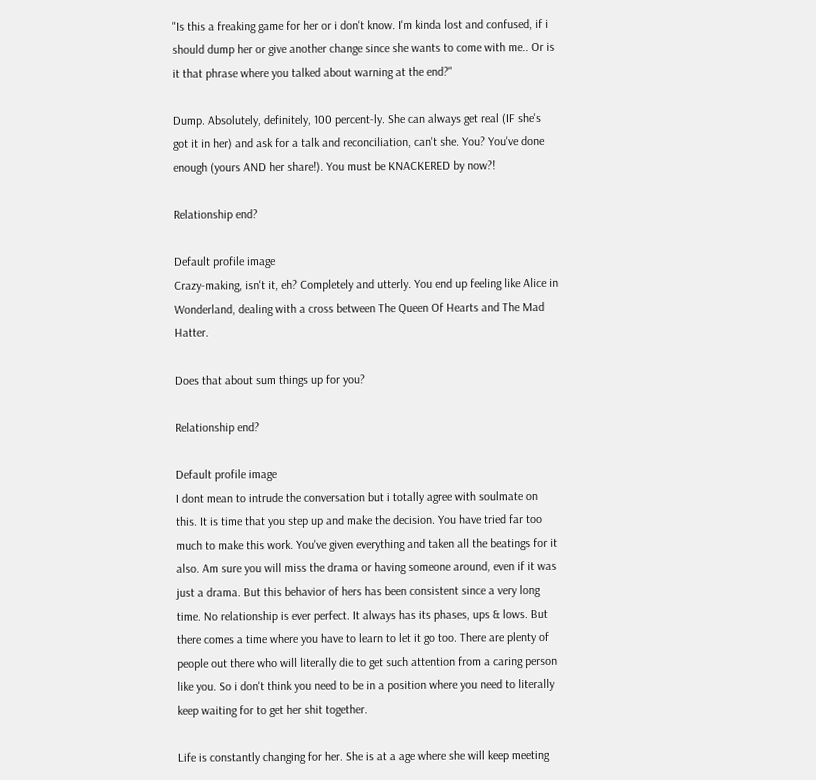"Is this a freaking game for her or i don't know. I'm kinda lost and confused, if i should dump her or give another change since she wants to come with me.. Or is it that phrase where you talked about warning at the end?"

Dump. Absolutely, definitely, 100 percent-ly. She can always get real (IF she's got it in her) and ask for a talk and reconciliation, can't she. You? You've done enough (yours AND her share!). You must be KNACKERED by now?!

Relationship end?

Default profile image
Crazy-making, isn't it, eh? Completely and utterly. You end up feeling like Alice in Wonderland, dealing with a cross between The Queen Of Hearts and The Mad Hatter.

Does that about sum things up for you?

Relationship end?

Default profile image
I dont mean to intrude the conversation but i totally agree with soulmate on this. It is time that you step up and make the decision. You have tried far too much to make this work. You've given everything and taken all the beatings for it also. Am sure you will miss the drama or having someone around, even if it was just a drama. But this behavior of hers has been consistent since a very long time. No relationship is ever perfect. It always has its phases, ups & lows. But there comes a time where you have to learn to let it go too. There are plenty of people out there who will literally die to get such attention from a caring person like you. So i don't think you need to be in a position where you need to literally keep waiting for to get her shit together.

Life is constantly changing for her. She is at a age where she will keep meeting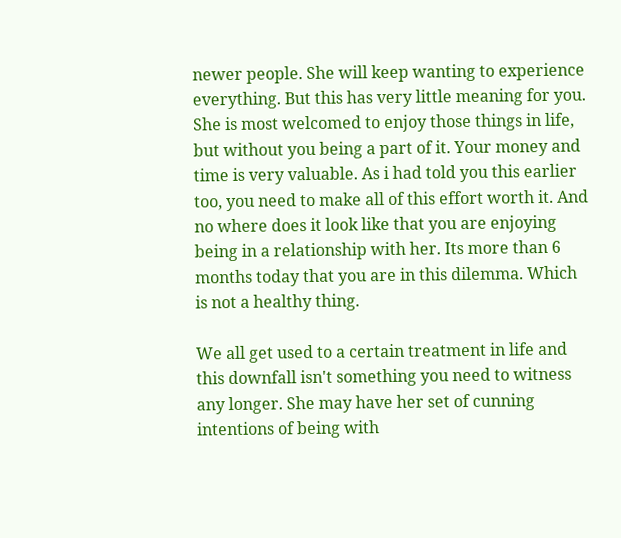newer people. She will keep wanting to experience everything. But this has very little meaning for you. She is most welcomed to enjoy those things in life, but without you being a part of it. Your money and time is very valuable. As i had told you this earlier too, you need to make all of this effort worth it. And no where does it look like that you are enjoying being in a relationship with her. Its more than 6 months today that you are in this dilemma. Which is not a healthy thing.

We all get used to a certain treatment in life and this downfall isn't something you need to witness any longer. She may have her set of cunning intentions of being with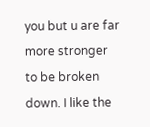you but u are far more stronger to be broken down. I like the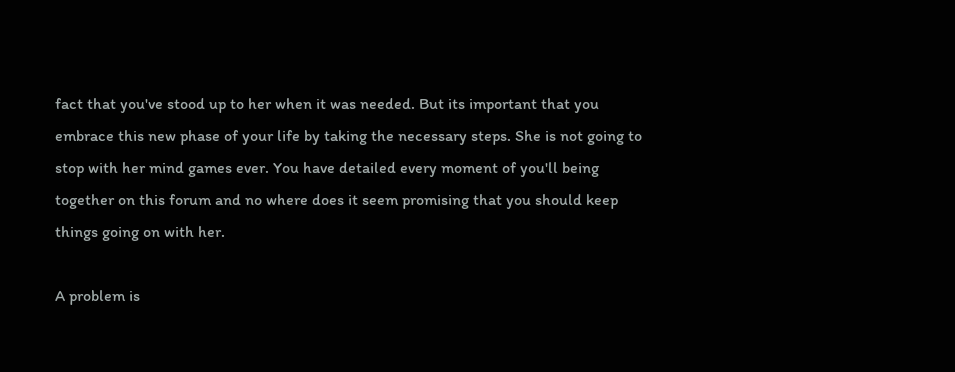fact that you've stood up to her when it was needed. But its important that you embrace this new phase of your life by taking the necessary steps. She is not going to stop with her mind games ever. You have detailed every moment of you'll being together on this forum and no where does it seem promising that you should keep things going on with her.

A problem is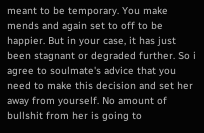meant to be temporary. You make mends and again set to off to be happier. But in your case, it has just been stagnant or degraded further. So i agree to soulmate's advice that you need to make this decision and set her away from yourself. No amount of bullshit from her is going to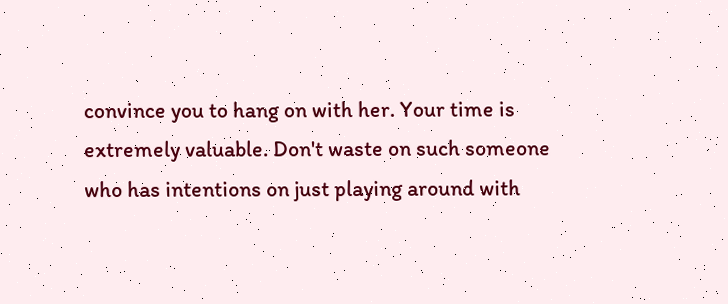convince you to hang on with her. Your time is extremely valuable. Don't waste on such someone who has intentions on just playing around with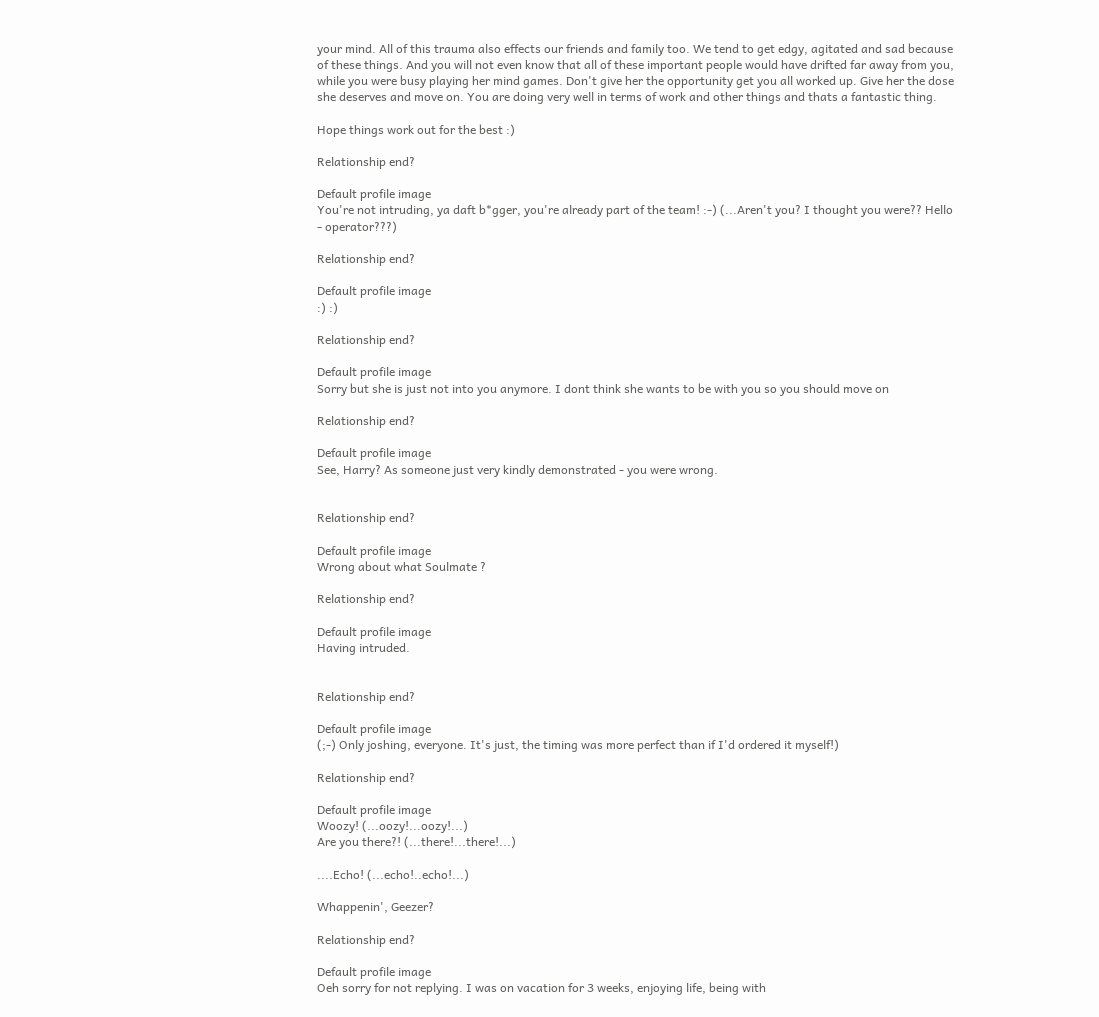your mind. All of this trauma also effects our friends and family too. We tend to get edgy, agitated and sad because of these things. And you will not even know that all of these important people would have drifted far away from you, while you were busy playing her mind games. Don't give her the opportunity get you all worked up. Give her the dose she deserves and move on. You are doing very well in terms of work and other things and thats a fantastic thing.

Hope things work out for the best :)

Relationship end?

Default profile image
You're not intruding, ya daft b*gger, you're already part of the team! :-) (...Aren't you? I thought you were?? Hello - operator???)

Relationship end?

Default profile image
:) :)

Relationship end?

Default profile image
Sorry but she is just not into you anymore. I dont think she wants to be with you so you should move on

Relationship end?

Default profile image
See, Harry? As someone just very kindly demonstrated - you were wrong.


Relationship end?

Default profile image
Wrong about what Soulmate ?

Relationship end?

Default profile image
Having intruded.


Relationship end?

Default profile image
(;-) Only joshing, everyone. It's just, the timing was more perfect than if I'd ordered it myself!)

Relationship end?

Default profile image
Woozy! (...oozy!...oozy!...)
Are you there?! (...there!...there!...)

....Echo! (...echo!..echo!...)

Whappenin', Geezer?

Relationship end?

Default profile image
Oeh sorry for not replying. I was on vacation for 3 weeks, enjoying life, being with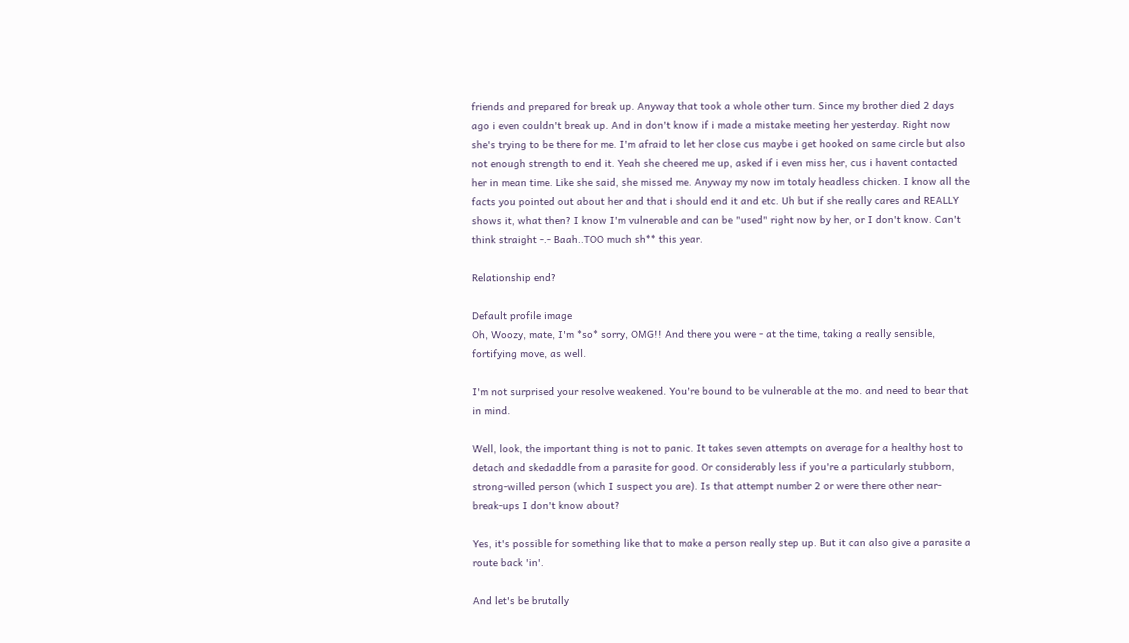friends and prepared for break up. Anyway that took a whole other turn. Since my brother died 2 days ago i even couldn't break up. And in don't know if i made a mistake meeting her yesterday. Right now she's trying to be there for me. I'm afraid to let her close cus maybe i get hooked on same circle but also not enough strength to end it. Yeah she cheered me up, asked if i even miss her, cus i havent contacted her in mean time. Like she said, she missed me. Anyway my now im totaly headless chicken. I know all the facts you pointed out about her and that i should end it and etc. Uh but if she really cares and REALLY shows it, what then? I know I'm vulnerable and can be "used" right now by her, or I don't know. Can't think straight -.- Baah..TOO much sh** this year.

Relationship end?

Default profile image
Oh, Woozy, mate, I'm *so* sorry, OMG!! And there you were - at the time, taking a really sensible, fortifying move, as well.

I'm not surprised your resolve weakened. You're bound to be vulnerable at the mo. and need to bear that in mind.

Well, look, the important thing is not to panic. It takes seven attempts on average for a healthy host to detach and skedaddle from a parasite for good. Or considerably less if you're a particularly stubborn, strong-willed person (which I suspect you are). Is that attempt number 2 or were there other near-break-ups I don't know about?

Yes, it's possible for something like that to make a person really step up. But it can also give a parasite a route back 'in'.

And let's be brutally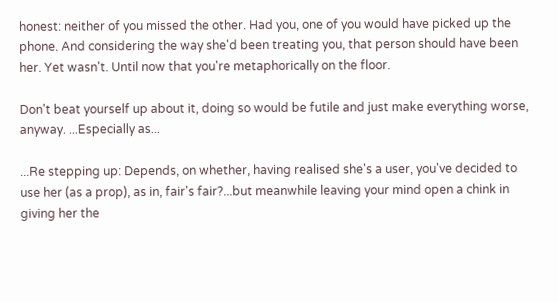honest: neither of you missed the other. Had you, one of you would have picked up the phone. And considering the way she'd been treating you, that person should have been her. Yet wasn't. Until now that you're metaphorically on the floor.

Don't beat yourself up about it, doing so would be futile and just make everything worse, anyway. ...Especially as...

...Re stepping up: Depends, on whether, having realised she's a user, you've decided to use her (as a prop), as in, fair's fair?...but meanwhile leaving your mind open a chink in giving her the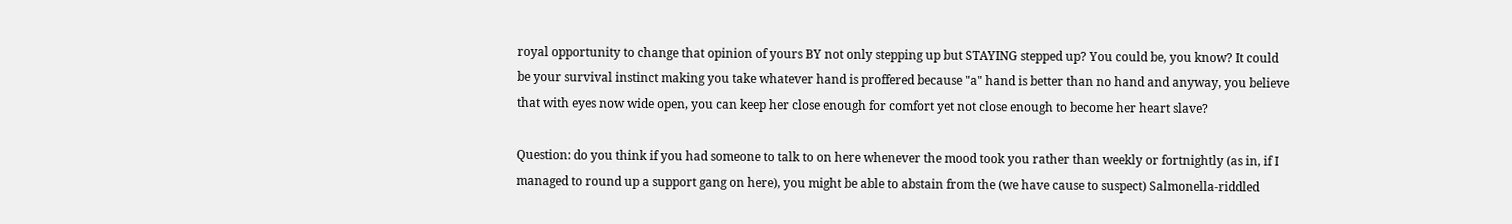royal opportunity to change that opinion of yours BY not only stepping up but STAYING stepped up? You could be, you know? It could be your survival instinct making you take whatever hand is proffered because "a" hand is better than no hand and anyway, you believe that with eyes now wide open, you can keep her close enough for comfort yet not close enough to become her heart slave?

Question: do you think if you had someone to talk to on here whenever the mood took you rather than weekly or fortnightly (as in, if I managed to round up a support gang on here), you might be able to abstain from the (we have cause to suspect) Salmonella-riddled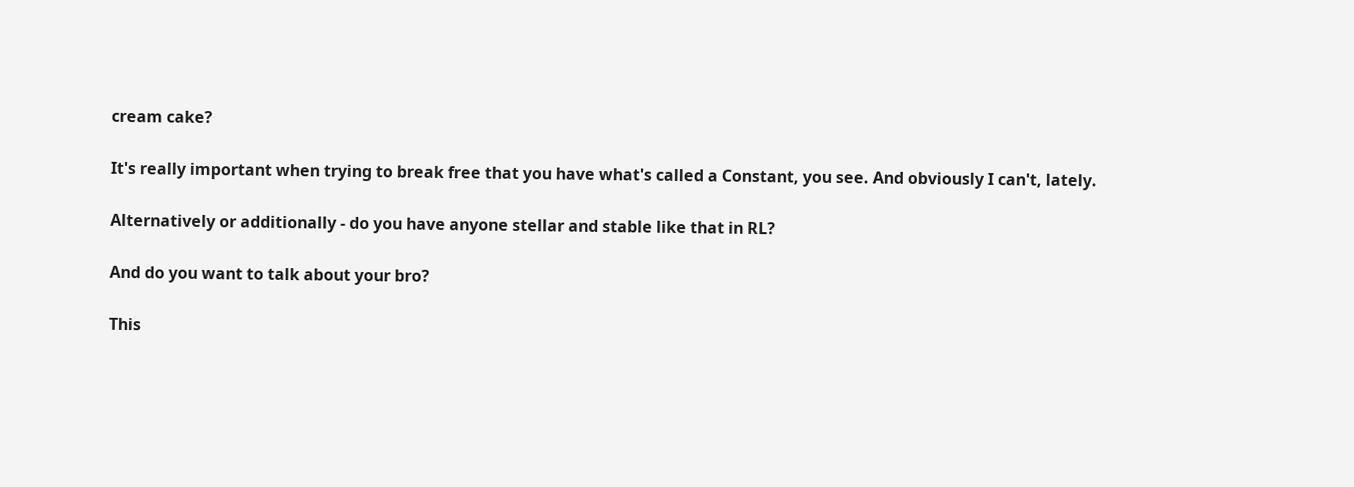cream cake?

It's really important when trying to break free that you have what's called a Constant, you see. And obviously I can't, lately.

Alternatively or additionally - do you have anyone stellar and stable like that in RL?

And do you want to talk about your bro?

This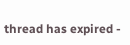thread has expired -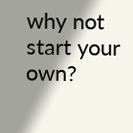why not start your own?